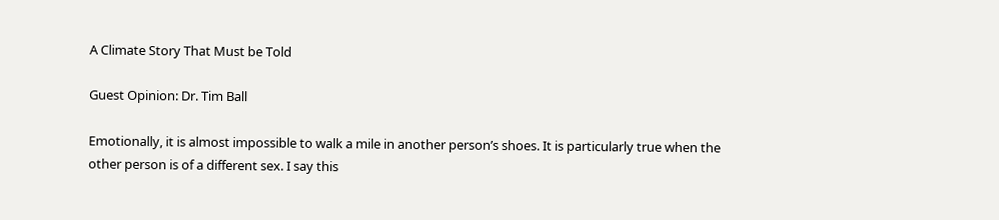A Climate Story That Must be Told

Guest Opinion: Dr. Tim Ball

Emotionally, it is almost impossible to walk a mile in another person’s shoes. It is particularly true when the other person is of a different sex. I say this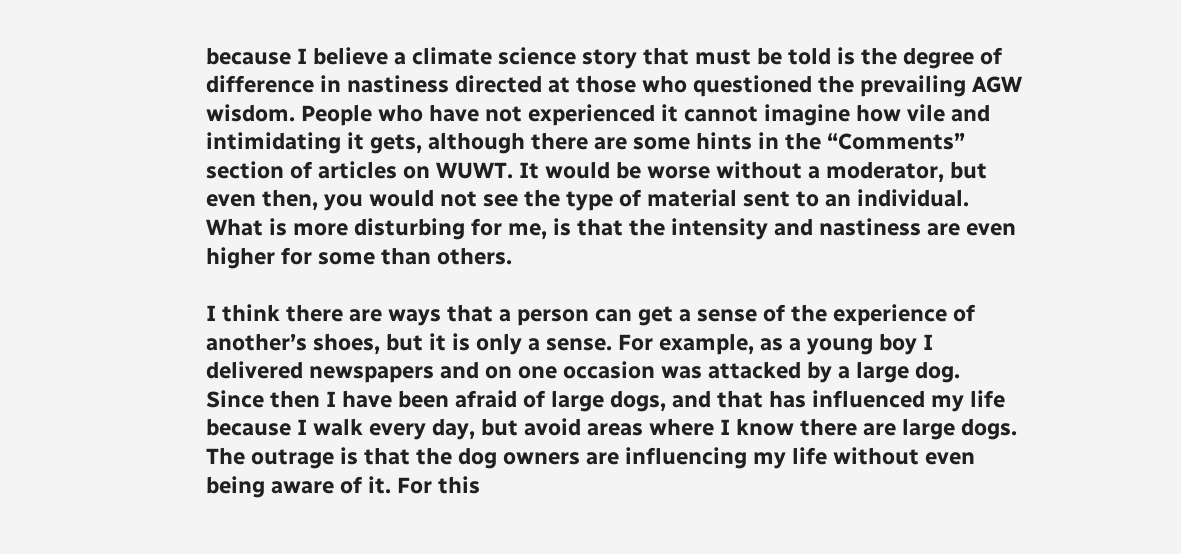because I believe a climate science story that must be told is the degree of difference in nastiness directed at those who questioned the prevailing AGW wisdom. People who have not experienced it cannot imagine how vile and intimidating it gets, although there are some hints in the “Comments” section of articles on WUWT. It would be worse without a moderator, but even then, you would not see the type of material sent to an individual. What is more disturbing for me, is that the intensity and nastiness are even higher for some than others.

I think there are ways that a person can get a sense of the experience of another’s shoes, but it is only a sense. For example, as a young boy I delivered newspapers and on one occasion was attacked by a large dog. Since then I have been afraid of large dogs, and that has influenced my life because I walk every day, but avoid areas where I know there are large dogs. The outrage is that the dog owners are influencing my life without even being aware of it. For this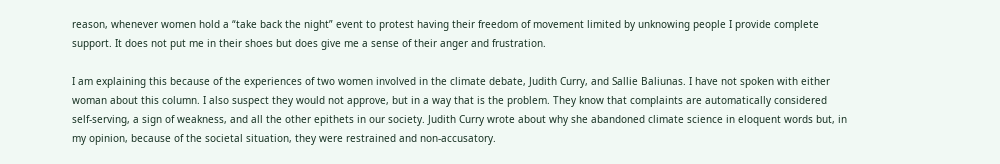reason, whenever women hold a “take back the night” event to protest having their freedom of movement limited by unknowing people I provide complete support. It does not put me in their shoes but does give me a sense of their anger and frustration.

I am explaining this because of the experiences of two women involved in the climate debate, Judith Curry, and Sallie Baliunas. I have not spoken with either woman about this column. I also suspect they would not approve, but in a way that is the problem. They know that complaints are automatically considered self-serving, a sign of weakness, and all the other epithets in our society. Judith Curry wrote about why she abandoned climate science in eloquent words but, in my opinion, because of the societal situation, they were restrained and non-accusatory.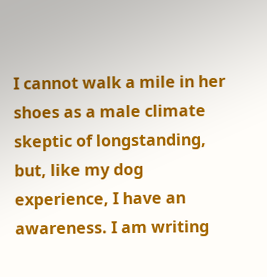I cannot walk a mile in her shoes as a male climate skeptic of longstanding, but, like my dog experience, I have an awareness. I am writing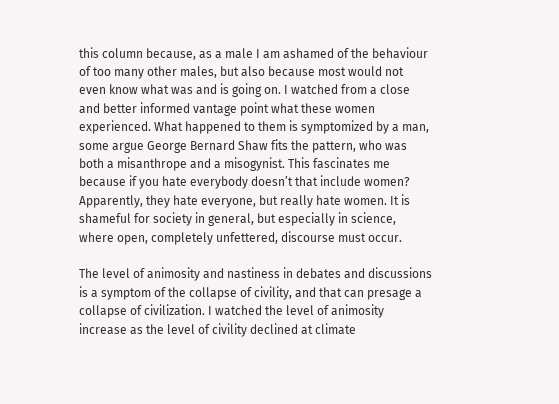this column because, as a male I am ashamed of the behaviour of too many other males, but also because most would not even know what was and is going on. I watched from a close and better informed vantage point what these women experienced. What happened to them is symptomized by a man, some argue George Bernard Shaw fits the pattern, who was both a misanthrope and a misogynist. This fascinates me because if you hate everybody doesn’t that include women? Apparently, they hate everyone, but really hate women. It is shameful for society in general, but especially in science, where open, completely unfettered, discourse must occur.

The level of animosity and nastiness in debates and discussions is a symptom of the collapse of civility, and that can presage a collapse of civilization. I watched the level of animosity increase as the level of civility declined at climate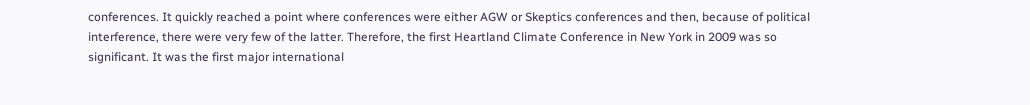conferences. It quickly reached a point where conferences were either AGW or Skeptics conferences and then, because of political interference, there were very few of the latter. Therefore, the first Heartland Climate Conference in New York in 2009 was so significant. It was the first major international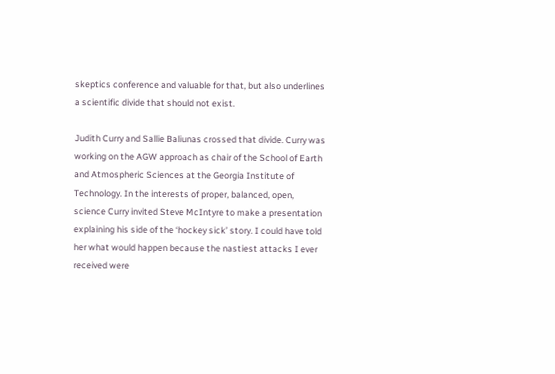skeptics conference and valuable for that, but also underlines a scientific divide that should not exist.

Judith Curry and Sallie Baliunas crossed that divide. Curry was working on the AGW approach as chair of the School of Earth and Atmospheric Sciences at the Georgia Institute of Technology. In the interests of proper, balanced, open, science Curry invited Steve McIntyre to make a presentation explaining his side of the ‘hockey sick’ story. I could have told her what would happen because the nastiest attacks I ever received were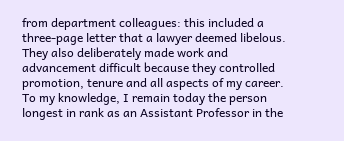from department colleagues: this included a three-page letter that a lawyer deemed libelous. They also deliberately made work and advancement difficult because they controlled promotion, tenure and all aspects of my career. To my knowledge, I remain today the person longest in rank as an Assistant Professor in the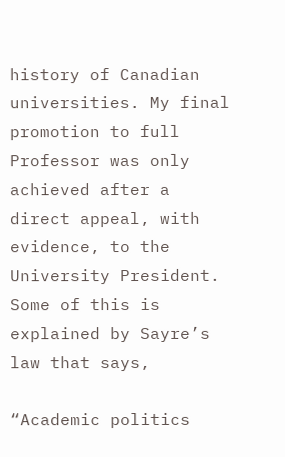history of Canadian universities. My final promotion to full Professor was only achieved after a direct appeal, with evidence, to the University President. Some of this is explained by Sayre’s law that says,

“Academic politics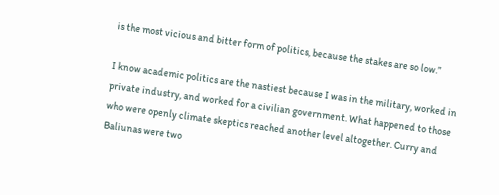is the most vicious and bitter form of politics, because the stakes are so low.”

I know academic politics are the nastiest because I was in the military, worked in private industry, and worked for a civilian government. What happened to those who were openly climate skeptics reached another level altogether. Curry and Baliunas were two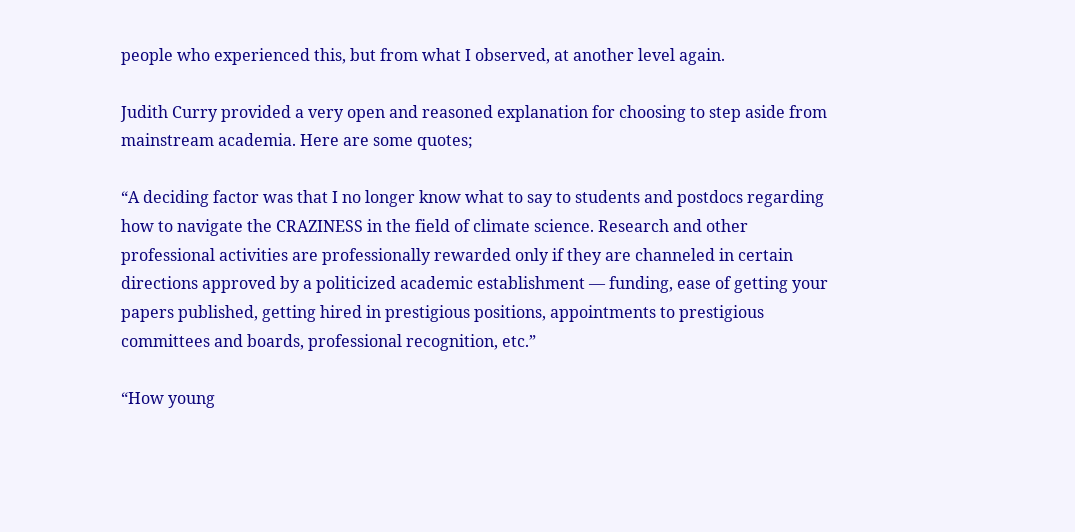people who experienced this, but from what I observed, at another level again.

Judith Curry provided a very open and reasoned explanation for choosing to step aside from mainstream academia. Here are some quotes;

“A deciding factor was that I no longer know what to say to students and postdocs regarding how to navigate the CRAZINESS in the field of climate science. Research and other professional activities are professionally rewarded only if they are channeled in certain directions approved by a politicized academic establishment — funding, ease of getting your papers published, getting hired in prestigious positions, appointments to prestigious committees and boards, professional recognition, etc.”

“How young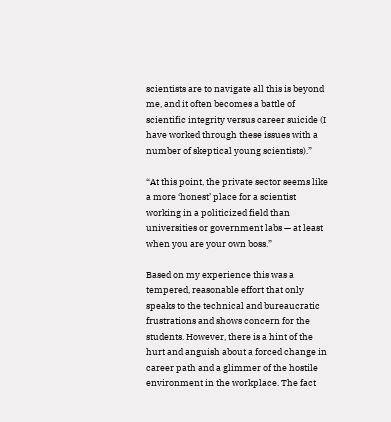scientists are to navigate all this is beyond me, and it often becomes a battle of scientific integrity versus career suicide (I have worked through these issues with a number of skeptical young scientists).”

“At this point, the private sector seems like a more ‘honest’ place for a scientist working in a politicized field than universities or government labs — at least when you are your own boss.”

Based on my experience this was a tempered, reasonable effort that only speaks to the technical and bureaucratic frustrations and shows concern for the students. However, there is a hint of the hurt and anguish about a forced change in career path and a glimmer of the hostile environment in the workplace. The fact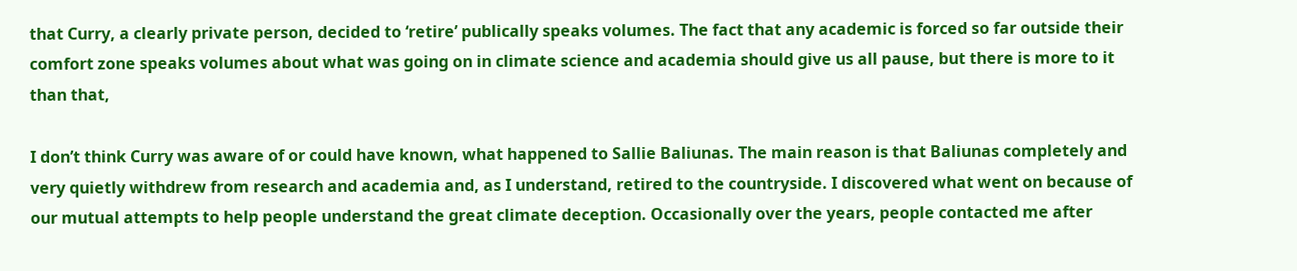that Curry, a clearly private person, decided to ‘retire’ publically speaks volumes. The fact that any academic is forced so far outside their comfort zone speaks volumes about what was going on in climate science and academia should give us all pause, but there is more to it than that,

I don’t think Curry was aware of or could have known, what happened to Sallie Baliunas. The main reason is that Baliunas completely and very quietly withdrew from research and academia and, as I understand, retired to the countryside. I discovered what went on because of our mutual attempts to help people understand the great climate deception. Occasionally over the years, people contacted me after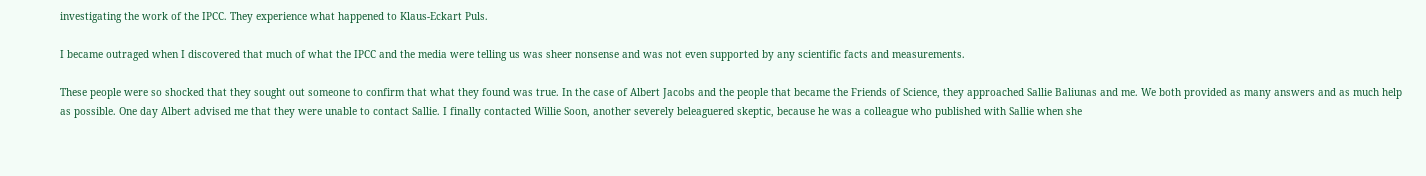investigating the work of the IPCC. They experience what happened to Klaus-Eckart Puls.

I became outraged when I discovered that much of what the IPCC and the media were telling us was sheer nonsense and was not even supported by any scientific facts and measurements.

These people were so shocked that they sought out someone to confirm that what they found was true. In the case of Albert Jacobs and the people that became the Friends of Science, they approached Sallie Baliunas and me. We both provided as many answers and as much help as possible. One day Albert advised me that they were unable to contact Sallie. I finally contacted Willie Soon, another severely beleaguered skeptic, because he was a colleague who published with Sallie when she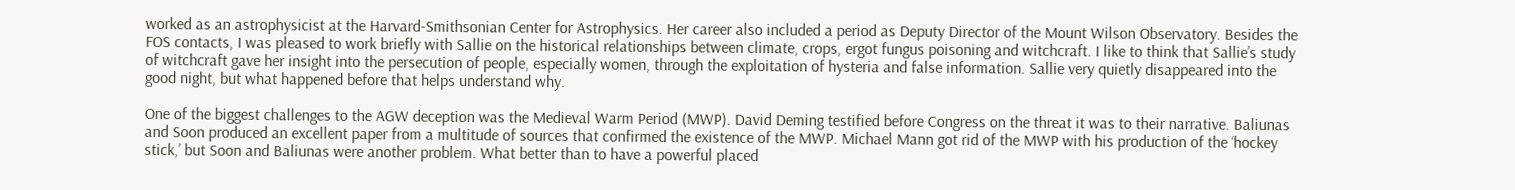worked as an astrophysicist at the Harvard-Smithsonian Center for Astrophysics. Her career also included a period as Deputy Director of the Mount Wilson Observatory. Besides the FOS contacts, I was pleased to work briefly with Sallie on the historical relationships between climate, crops, ergot fungus poisoning and witchcraft. I like to think that Sallie’s study of witchcraft gave her insight into the persecution of people, especially women, through the exploitation of hysteria and false information. Sallie very quietly disappeared into the good night, but what happened before that helps understand why.

One of the biggest challenges to the AGW deception was the Medieval Warm Period (MWP). David Deming testified before Congress on the threat it was to their narrative. Baliunas and Soon produced an excellent paper from a multitude of sources that confirmed the existence of the MWP. Michael Mann got rid of the MWP with his production of the ‘hockey stick,’ but Soon and Baliunas were another problem. What better than to have a powerful placed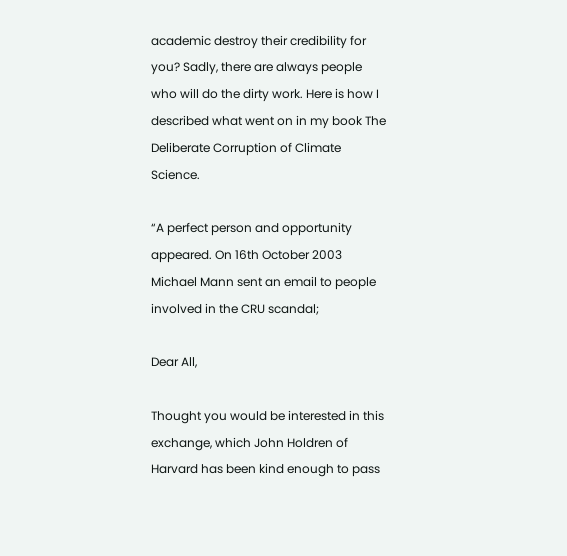academic destroy their credibility for you? Sadly, there are always people who will do the dirty work. Here is how I described what went on in my book The Deliberate Corruption of Climate Science.

“A perfect person and opportunity appeared. On 16th October 2003 Michael Mann sent an email to people involved in the CRU scandal;

Dear All,

Thought you would be interested in this exchange, which John Holdren of Harvard has been kind enough to pass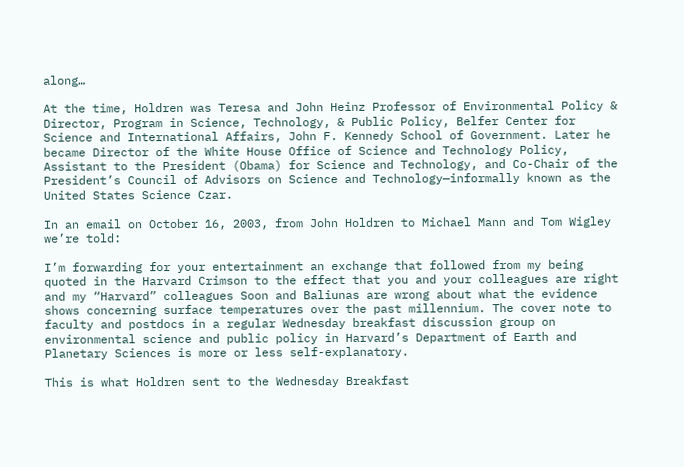along…

At the time, Holdren was Teresa and John Heinz Professor of Environmental Policy & Director, Program in Science, Technology, & Public Policy, Belfer Center for Science and International Affairs, John F. Kennedy School of Government. Later he became Director of the White House Office of Science and Technology Policy, Assistant to the President (Obama) for Science and Technology, and Co-Chair of the President’s Council of Advisors on Science and Technology—informally known as the United States Science Czar.

In an email on October 16, 2003, from John Holdren to Michael Mann and Tom Wigley we’re told:

I’m forwarding for your entertainment an exchange that followed from my being quoted in the Harvard Crimson to the effect that you and your colleagues are right and my “Harvard” colleagues Soon and Baliunas are wrong about what the evidence shows concerning surface temperatures over the past millennium. The cover note to faculty and postdocs in a regular Wednesday breakfast discussion group on environmental science and public policy in Harvard’s Department of Earth and Planetary Sciences is more or less self-explanatory.

This is what Holdren sent to the Wednesday Breakfast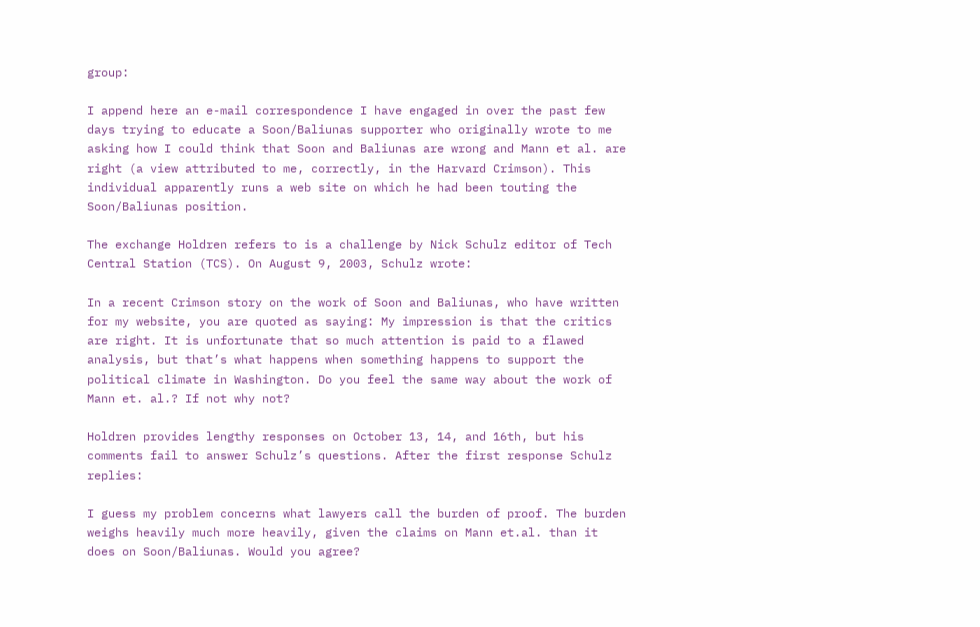group:

I append here an e-mail correspondence I have engaged in over the past few days trying to educate a Soon/Baliunas supporter who originally wrote to me asking how I could think that Soon and Baliunas are wrong and Mann et al. are right (a view attributed to me, correctly, in the Harvard Crimson). This individual apparently runs a web site on which he had been touting the Soon/Baliunas position.

The exchange Holdren refers to is a challenge by Nick Schulz editor of Tech Central Station (TCS). On August 9, 2003, Schulz wrote:

In a recent Crimson story on the work of Soon and Baliunas, who have written for my website, you are quoted as saying: My impression is that the critics are right. It is unfortunate that so much attention is paid to a flawed analysis, but that’s what happens when something happens to support the political climate in Washington. Do you feel the same way about the work of Mann et. al.? If not why not?

Holdren provides lengthy responses on October 13, 14, and 16th, but his comments fail to answer Schulz’s questions. After the first response Schulz replies:

I guess my problem concerns what lawyers call the burden of proof. The burden weighs heavily much more heavily, given the claims on Mann et.al. than it does on Soon/Baliunas. Would you agree?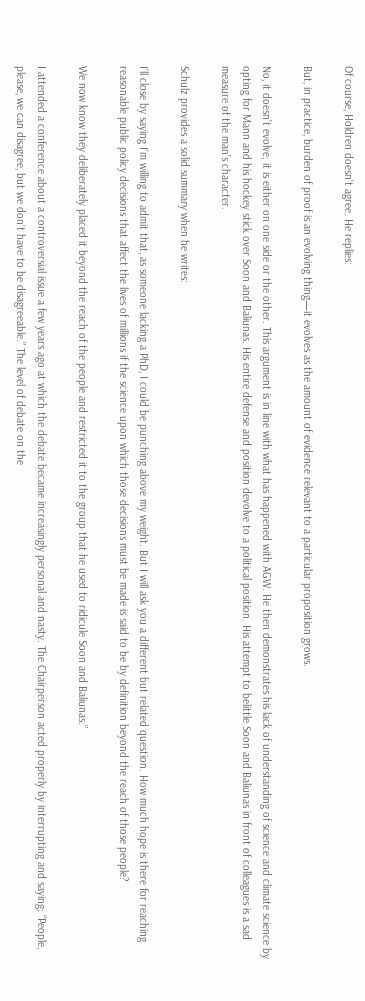Of course, Holdren doesn’t agree. He replies:

But, in practice, burden of proof is an evolving thing—it evolves as the amount of evidence relevant to a particular proposition grows.

No, it doesn’t evolve; it is either on one side or the other. This argument is in line with what has happened with AGW. He then demonstrates his lack of understanding of science and climate science by opting for Mann and his hockey stick over Soon and Baliunas. His entire defense and position devolve to a political position. His attempt to belittle Soon and Baliunas in front of colleagues is a sad measure of the man’s character.

Schulz provides a solid summary when he writes:

I’ll close by saying I’m willing to admit that, as someone lacking a PhD, I could be punching above my weight. But I will ask you a different but related question. How much hope is there for reaching reasonable public policy decisions that affect the lives of millions if the science upon which those decisions must be made is said to be by definition beyond the reach of those people?

We now know they deliberately placed it beyond the reach of the people and restricted it to the group that he used to ridicule Soon and Baliunas.”

I attended a conference about a controversial issue a few years ago at which the debate became increasingly personal and nasty. The Chairperson acted properly by interrupting and saying; “People, please, we can disagree, but we don’t have to be disagreeable.” The level of debate on the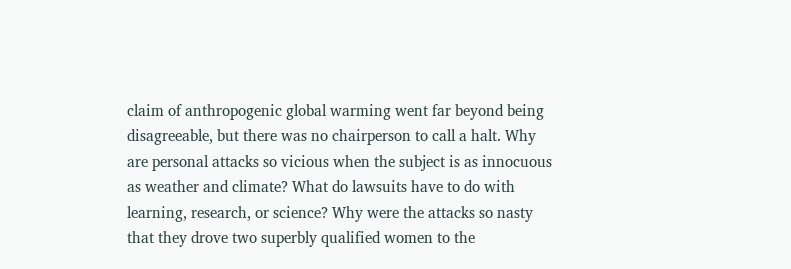claim of anthropogenic global warming went far beyond being disagreeable, but there was no chairperson to call a halt. Why are personal attacks so vicious when the subject is as innocuous as weather and climate? What do lawsuits have to do with learning, research, or science? Why were the attacks so nasty that they drove two superbly qualified women to the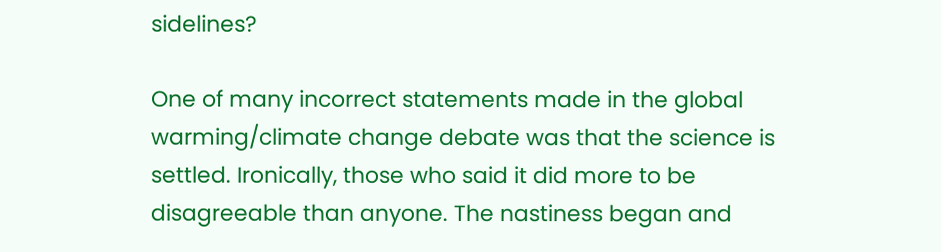sidelines?

One of many incorrect statements made in the global warming/climate change debate was that the science is settled. Ironically, those who said it did more to be disagreeable than anyone. The nastiness began and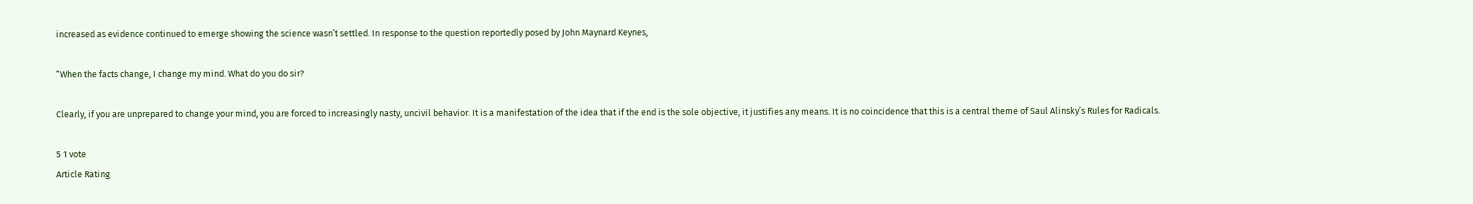increased as evidence continued to emerge showing the science wasn’t settled. In response to the question reportedly posed by John Maynard Keynes,

“When the facts change, I change my mind. What do you do sir?

Clearly, if you are unprepared to change your mind, you are forced to increasingly nasty, uncivil behavior. It is a manifestation of the idea that if the end is the sole objective, it justifies any means. It is no coincidence that this is a central theme of Saul Alinsky’s Rules for Radicals.

5 1 vote
Article Rating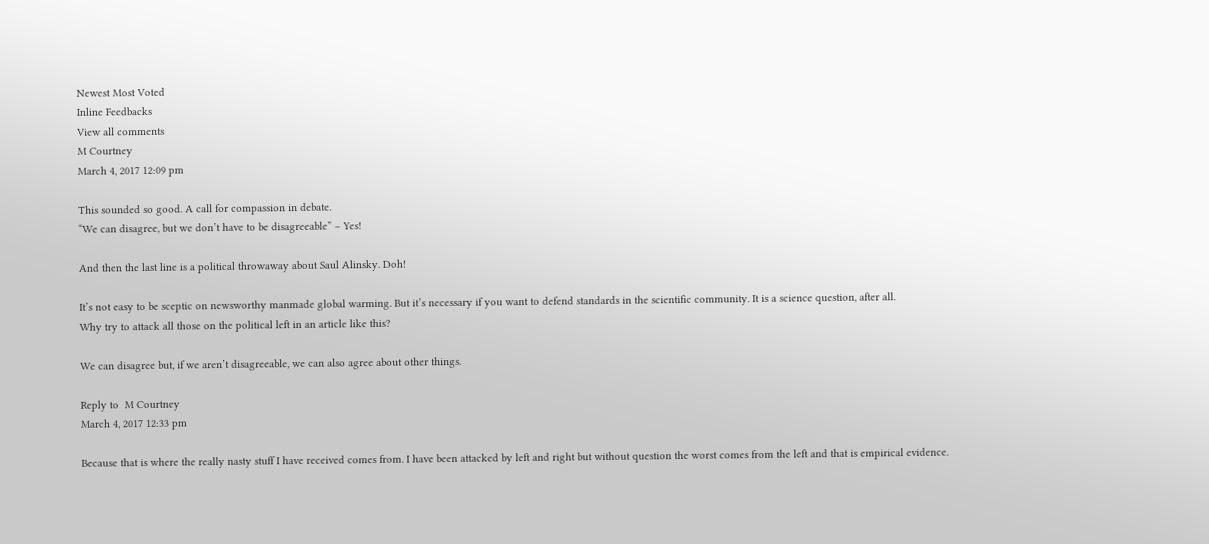Newest Most Voted
Inline Feedbacks
View all comments
M Courtney
March 4, 2017 12:09 pm

This sounded so good. A call for compassion in debate.
“We can disagree, but we don’t have to be disagreeable” – Yes!

And then the last line is a political throwaway about Saul Alinsky. Doh!

It’s not easy to be sceptic on newsworthy manmade global warming. But it’s necessary if you want to defend standards in the scientific community. It is a science question, after all.
Why try to attack all those on the political left in an article like this?

We can disagree but, if we aren’t disagreeable, we can also agree about other things.

Reply to  M Courtney
March 4, 2017 12:33 pm

Because that is where the really nasty stuff I have received comes from. I have been attacked by left and right but without question the worst comes from the left and that is empirical evidence.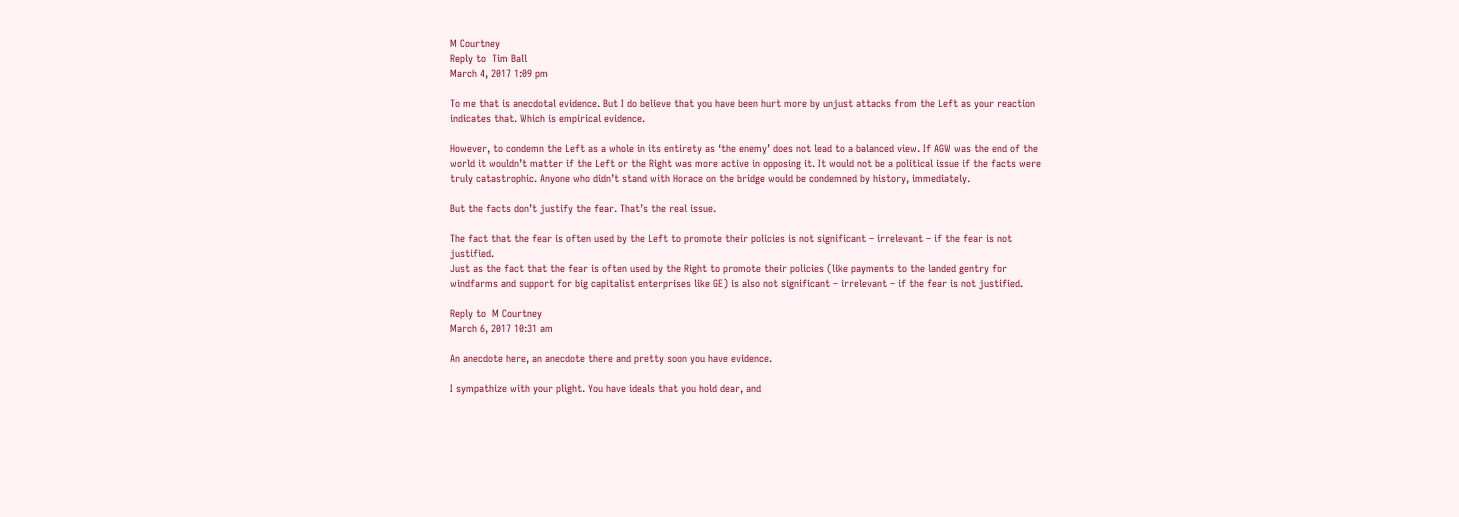M Courtney
Reply to  Tim Ball
March 4, 2017 1:09 pm

To me that is anecdotal evidence. But I do believe that you have been hurt more by unjust attacks from the Left as your reaction indicates that. Which is empirical evidence.

However, to condemn the Left as a whole in its entirety as ‘the enemy’ does not lead to a balanced view. If AGW was the end of the world it wouldn’t matter if the Left or the Right was more active in opposing it. It would not be a political issue if the facts were truly catastrophic. Anyone who didn’t stand with Horace on the bridge would be condemned by history, immediately.

But the facts don’t justify the fear. That’s the real issue.

The fact that the fear is often used by the Left to promote their policies is not significant – irrelevant – if the fear is not justified.
Just as the fact that the fear is often used by the Right to promote their policies (like payments to the landed gentry for windfarms and support for big capitalist enterprises like GE) is also not significant – irrelevant – if the fear is not justified.

Reply to  M Courtney
March 6, 2017 10:31 am

An anecdote here, an anecdote there and pretty soon you have evidence.

I sympathize with your plight. You have ideals that you hold dear, and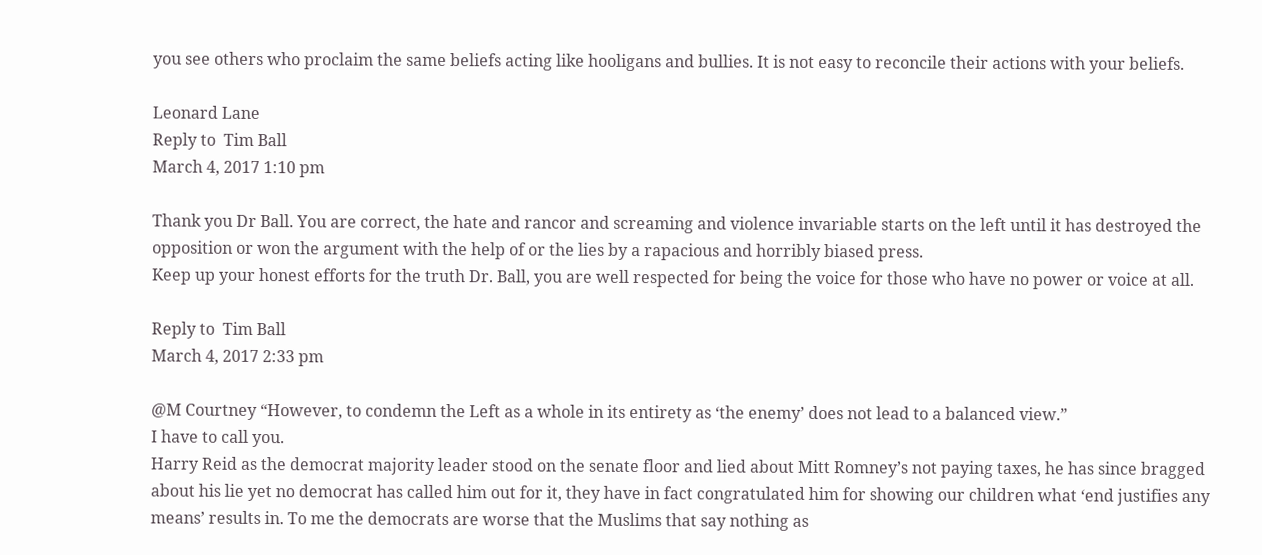you see others who proclaim the same beliefs acting like hooligans and bullies. It is not easy to reconcile their actions with your beliefs.

Leonard Lane
Reply to  Tim Ball
March 4, 2017 1:10 pm

Thank you Dr Ball. You are correct, the hate and rancor and screaming and violence invariable starts on the left until it has destroyed the opposition or won the argument with the help of or the lies by a rapacious and horribly biased press.
Keep up your honest efforts for the truth Dr. Ball, you are well respected for being the voice for those who have no power or voice at all.

Reply to  Tim Ball
March 4, 2017 2:33 pm

@M Courtney “However, to condemn the Left as a whole in its entirety as ‘the enemy’ does not lead to a balanced view.”
I have to call you.
Harry Reid as the democrat majority leader stood on the senate floor and lied about Mitt Romney’s not paying taxes, he has since bragged about his lie yet no democrat has called him out for it, they have in fact congratulated him for showing our children what ‘end justifies any means’ results in. To me the democrats are worse that the Muslims that say nothing as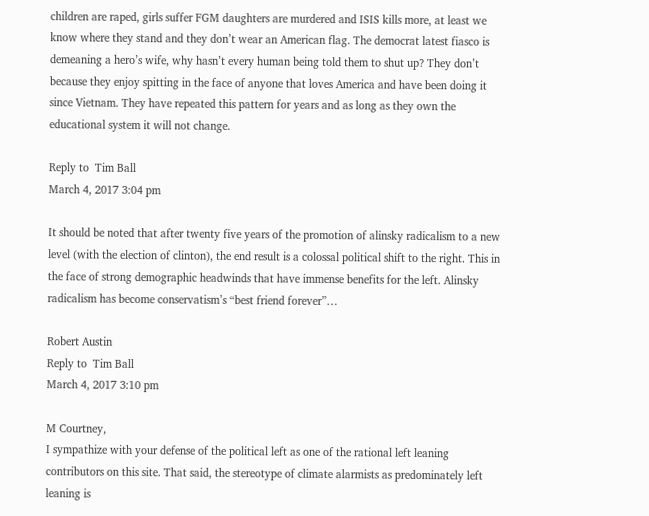children are raped, girls suffer FGM daughters are murdered and ISIS kills more, at least we know where they stand and they don’t wear an American flag. The democrat latest fiasco is demeaning a hero’s wife, why hasn’t every human being told them to shut up? They don’t because they enjoy spitting in the face of anyone that loves America and have been doing it since Vietnam. They have repeated this pattern for years and as long as they own the educational system it will not change.

Reply to  Tim Ball
March 4, 2017 3:04 pm

It should be noted that after twenty five years of the promotion of alinsky radicalism to a new level (with the election of clinton), the end result is a colossal political shift to the right. This in the face of strong demographic headwinds that have immense benefits for the left. Alinsky radicalism has become conservatism’s “best friend forever”…

Robert Austin
Reply to  Tim Ball
March 4, 2017 3:10 pm

M Courtney,
I sympathize with your defense of the political left as one of the rational left leaning contributors on this site. That said, the stereotype of climate alarmists as predominately left leaning is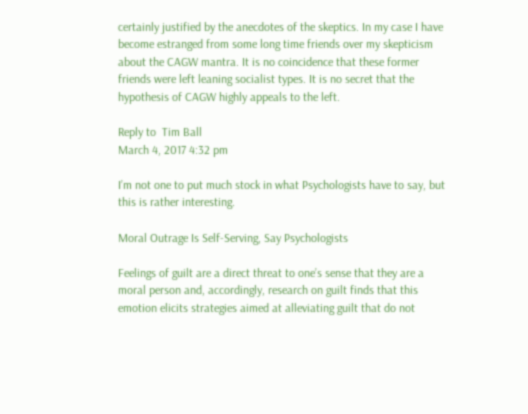certainly justified by the anecdotes of the skeptics. In my case I have become estranged from some long time friends over my skepticism about the CAGW mantra. It is no coincidence that these former friends were left leaning socialist types. It is no secret that the hypothesis of CAGW highly appeals to the left.

Reply to  Tim Ball
March 4, 2017 4:32 pm

I’m not one to put much stock in what Psychologists have to say, but this is rather interesting.

Moral Outrage Is Self-Serving, Say Psychologists

Feelings of guilt are a direct threat to one’s sense that they are a moral person and, accordingly, research on guilt finds that this emotion elicits strategies aimed at alleviating guilt that do not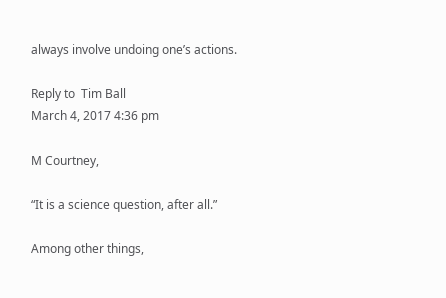always involve undoing one’s actions.

Reply to  Tim Ball
March 4, 2017 4:36 pm

M Courtney,

“It is a science question, after all.”

Among other things,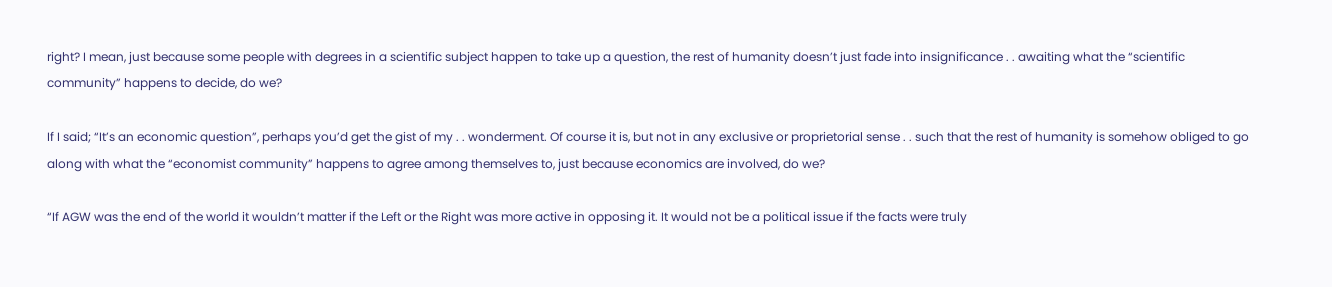right? I mean, just because some people with degrees in a scientific subject happen to take up a question, the rest of humanity doesn’t just fade into insignificance . . awaiting what the “scientific community” happens to decide, do we?

If I said; “It’s an economic question”, perhaps you’d get the gist of my . . wonderment. Of course it is, but not in any exclusive or proprietorial sense . . such that the rest of humanity is somehow obliged to go along with what the “economist community” happens to agree among themselves to, just because economics are involved, do we?

“If AGW was the end of the world it wouldn’t matter if the Left or the Right was more active in opposing it. It would not be a political issue if the facts were truly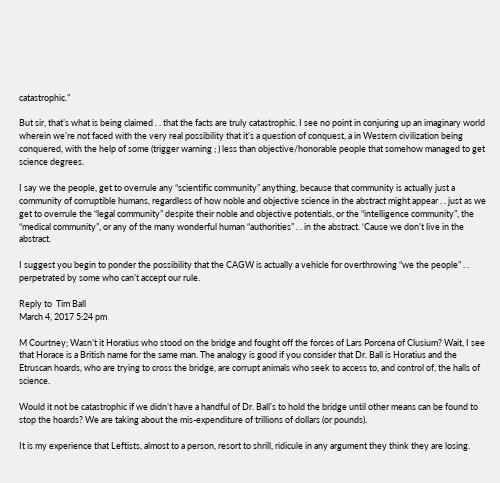catastrophic.”

But sir, that’s what is being claimed . . that the facts are truly catastrophic. I see no point in conjuring up an imaginary world wherein we’re not faced with the very real possibility that it’s a question of conquest, a in Western civilization being conquered, with the help of some (trigger warning ; ) less than objective/honorable people that somehow managed to get science degrees.

I say we the people, get to overrule any “scientific community” anything, because that community is actually just a community of corruptible humans, regardless of how noble and objective science in the abstract might appear . . just as we get to overrule the “legal community” despite their noble and objective potentials, or the “intelligence community”, the “medical community”, or any of the many wonderful human “authorities” . . in the abstract. ‘Cause we don’t live in the abstract.

I suggest you begin to ponder the possibility that the CAGW is actually a vehicle for overthrowing “we the people” . . perpetrated by some who can’t accept our rule.

Reply to  Tim Ball
March 4, 2017 5:24 pm

M Courtney; Wasn’t it Horatius who stood on the bridge and fought off the forces of Lars Porcena of Clusium? Wait, I see that Horace is a British name for the same man. The analogy is good if you consider that Dr. Ball is Horatius and the Etruscan hoards, who are trying to cross the bridge, are corrupt animals who seek to access to, and control of, the halls of science.

Would it not be catastrophic if we didn’t have a handful of Dr. Ball’s to hold the bridge until other means can be found to stop the hoards? We are taking about the mis-expenditure of trillions of dollars (or pounds).

It is my experience that Leftists, almost to a person, resort to shrill, ridicule in any argument they think they are losing.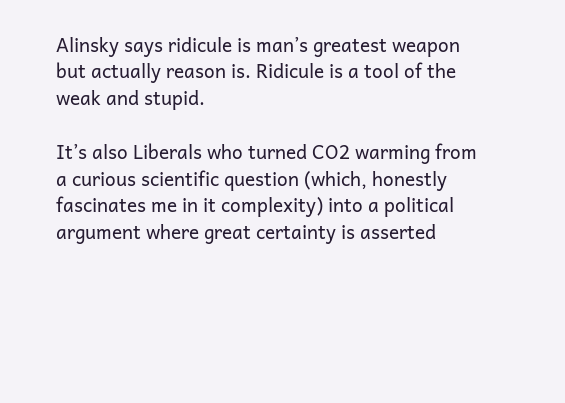Alinsky says ridicule is man’s greatest weapon but actually reason is. Ridicule is a tool of the weak and stupid.

It’s also Liberals who turned CO2 warming from a curious scientific question (which, honestly fascinates me in it complexity) into a political argument where great certainty is asserted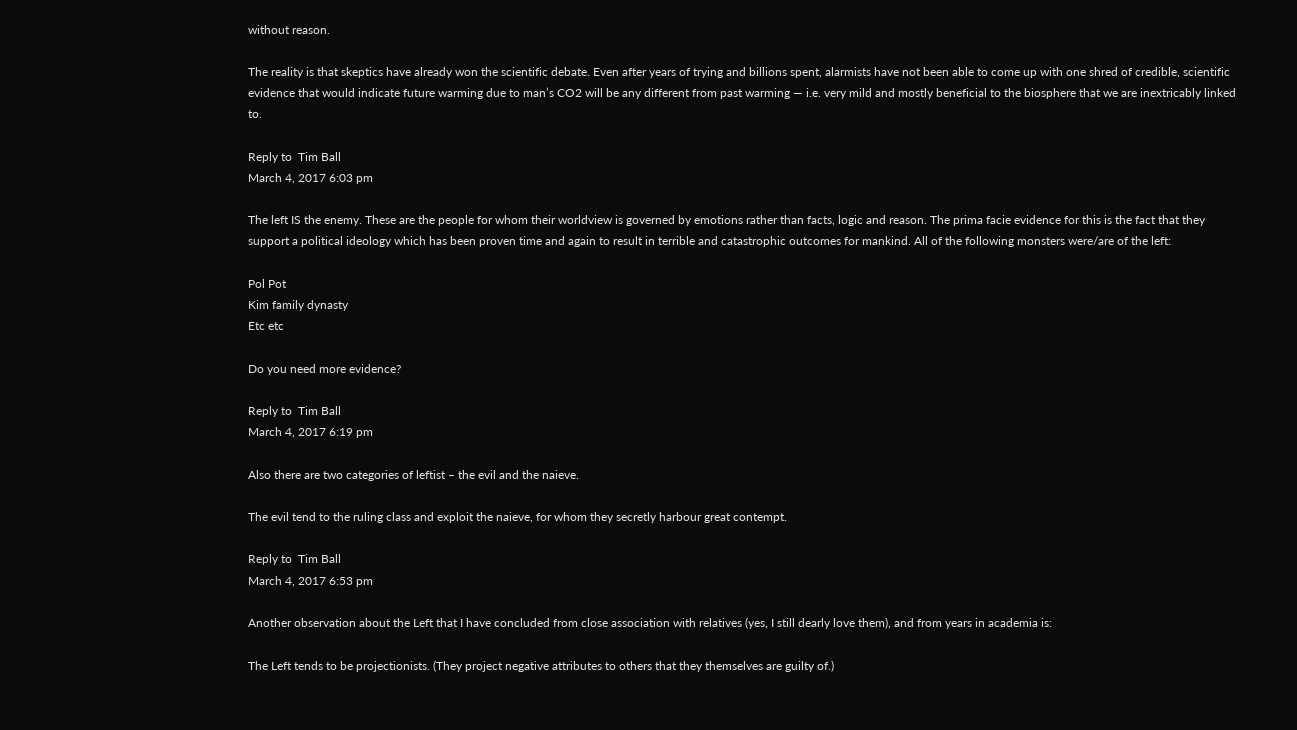without reason.

The reality is that skeptics have already won the scientific debate. Even after years of trying and billions spent, alarmists have not been able to come up with one shred of credible, scientific evidence that would indicate future warming due to man’s CO2 will be any different from past warming — i.e. very mild and mostly beneficial to the biosphere that we are inextricably linked to.

Reply to  Tim Ball
March 4, 2017 6:03 pm

The left IS the enemy. These are the people for whom their worldview is governed by emotions rather than facts, logic and reason. The prima facie evidence for this is the fact that they support a political ideology which has been proven time and again to result in terrible and catastrophic outcomes for mankind. All of the following monsters were/are of the left:

Pol Pot
Kim family dynasty
Etc etc

Do you need more evidence?

Reply to  Tim Ball
March 4, 2017 6:19 pm

Also there are two categories of leftist – the evil and the naieve.

The evil tend to the ruling class and exploit the naieve, for whom they secretly harbour great contempt.

Reply to  Tim Ball
March 4, 2017 6:53 pm

Another observation about the Left that I have concluded from close association with relatives (yes, I still dearly love them), and from years in academia is:

The Left tends to be projectionists. (They project negative attributes to others that they themselves are guilty of.)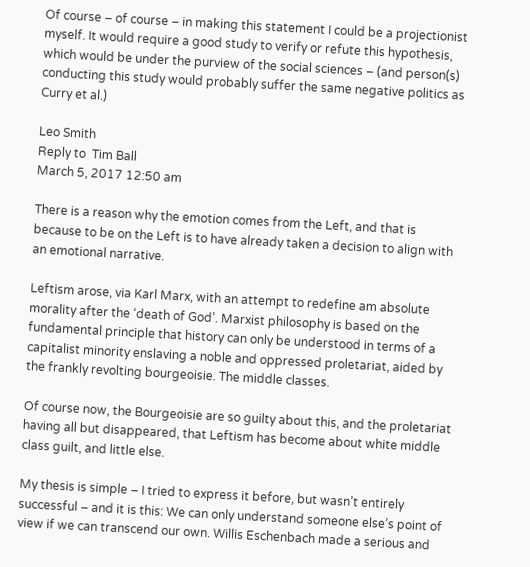Of course – of course – in making this statement I could be a projectionist myself. It would require a good study to verify or refute this hypothesis, which would be under the purview of the social sciences – (and person(s) conducting this study would probably suffer the same negative politics as Curry et al.)

Leo Smith
Reply to  Tim Ball
March 5, 2017 12:50 am

There is a reason why the emotion comes from the Left, and that is because to be on the Left is to have already taken a decision to align with an emotional narrative.

Leftism arose, via Karl Marx, with an attempt to redefine am absolute morality after the ‘death of God’. Marxist philosophy is based on the fundamental principle that history can only be understood in terms of a capitalist minority enslaving a noble and oppressed proletariat, aided by the frankly revolting bourgeoisie. The middle classes.

Of course now, the Bourgeoisie are so guilty about this, and the proletariat having all but disappeared, that Leftism has become about white middle class guilt, and little else.

My thesis is simple – I tried to express it before, but wasn’t entirely successful – and it is this: We can only understand someone else’s point of view if we can transcend our own. Willis Eschenbach made a serious and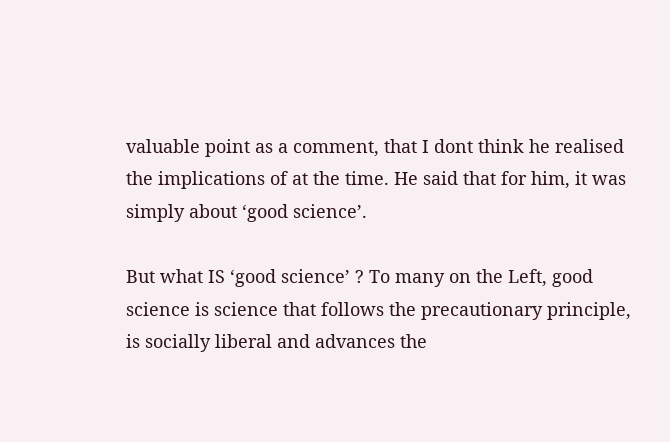valuable point as a comment, that I dont think he realised the implications of at the time. He said that for him, it was simply about ‘good science’.

But what IS ‘good science’ ? To many on the Left, good science is science that follows the precautionary principle, is socially liberal and advances the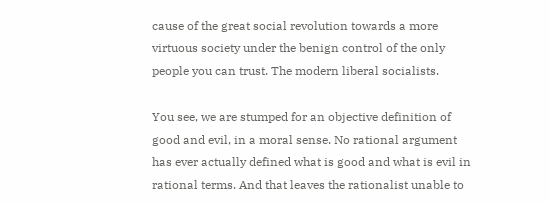cause of the great social revolution towards a more virtuous society under the benign control of the only people you can trust. The modern liberal socialists.

You see, we are stumped for an objective definition of good and evil, in a moral sense. No rational argument has ever actually defined what is good and what is evil in rational terms. And that leaves the rationalist unable to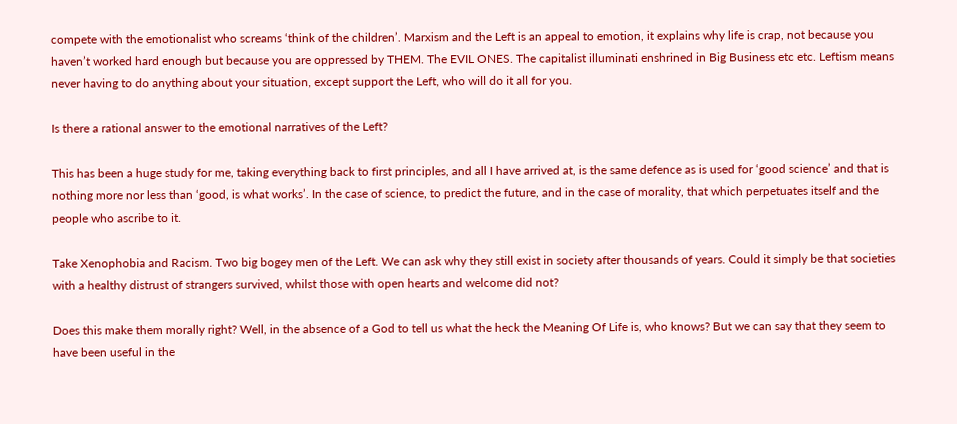compete with the emotionalist who screams ‘think of the children’. Marxism and the Left is an appeal to emotion, it explains why life is crap, not because you haven’t worked hard enough but because you are oppressed by THEM. The EVIL ONES. The capitalist illuminati enshrined in Big Business etc etc. Leftism means never having to do anything about your situation, except support the Left, who will do it all for you.

Is there a rational answer to the emotional narratives of the Left?

This has been a huge study for me, taking everything back to first principles, and all I have arrived at, is the same defence as is used for ‘good science’ and that is nothing more nor less than ‘good, is what works’. In the case of science, to predict the future, and in the case of morality, that which perpetuates itself and the people who ascribe to it.

Take Xenophobia and Racism. Two big bogey men of the Left. We can ask why they still exist in society after thousands of years. Could it simply be that societies with a healthy distrust of strangers survived, whilst those with open hearts and welcome did not?

Does this make them morally right? Well, in the absence of a God to tell us what the heck the Meaning Of Life is, who knows? But we can say that they seem to have been useful in the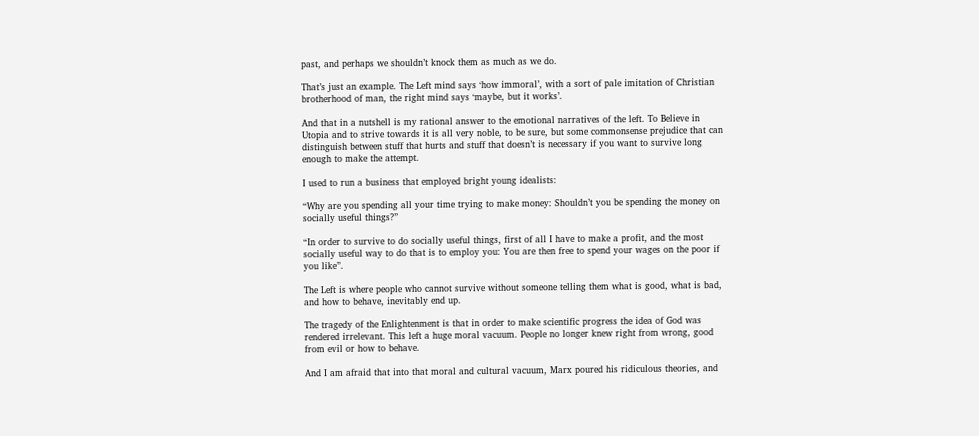past, and perhaps we shouldn’t knock them as much as we do.

That’s just an example. The Left mind says ‘how immoral’, with a sort of pale imitation of Christian brotherhood of man, the right mind says ‘maybe, but it works’.

And that in a nutshell is my rational answer to the emotional narratives of the left. To Believe in Utopia and to strive towards it is all very noble, to be sure, but some commonsense prejudice that can distinguish between stuff that hurts and stuff that doesn’t is necessary if you want to survive long enough to make the attempt.

I used to run a business that employed bright young idealists:

“Why are you spending all your time trying to make money: Shouldn’t you be spending the money on socially useful things?”

“In order to survive to do socially useful things, first of all I have to make a profit, and the most socially useful way to do that is to employ you: You are then free to spend your wages on the poor if you like”.

The Left is where people who cannot survive without someone telling them what is good, what is bad, and how to behave, inevitably end up.

The tragedy of the Enlightenment is that in order to make scientific progress the idea of God was rendered irrelevant. This left a huge moral vacuum. People no longer knew right from wrong, good from evil or how to behave.

And I am afraid that into that moral and cultural vacuum, Marx poured his ridiculous theories, and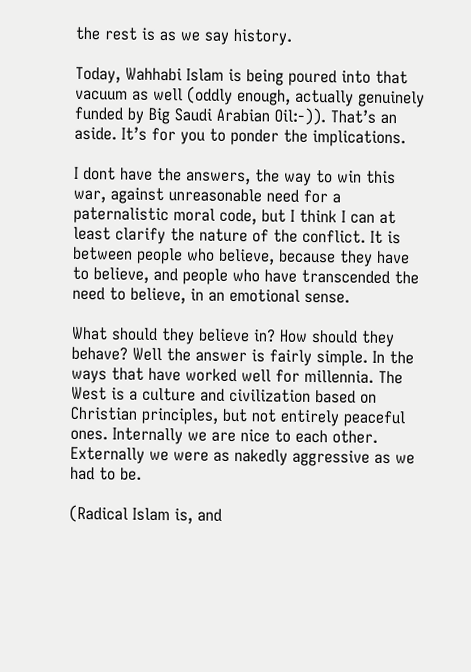the rest is as we say history.

Today, Wahhabi Islam is being poured into that vacuum as well (oddly enough, actually genuinely funded by Big Saudi Arabian Oil:-)). That’s an aside. It’s for you to ponder the implications.

I dont have the answers, the way to win this war, against unreasonable need for a paternalistic moral code, but I think I can at least clarify the nature of the conflict. It is between people who believe, because they have to believe, and people who have transcended the need to believe, in an emotional sense.

What should they believe in? How should they behave? Well the answer is fairly simple. In the ways that have worked well for millennia. The West is a culture and civilization based on Christian principles, but not entirely peaceful ones. Internally we are nice to each other. Externally we were as nakedly aggressive as we had to be.

(Radical Islam is, and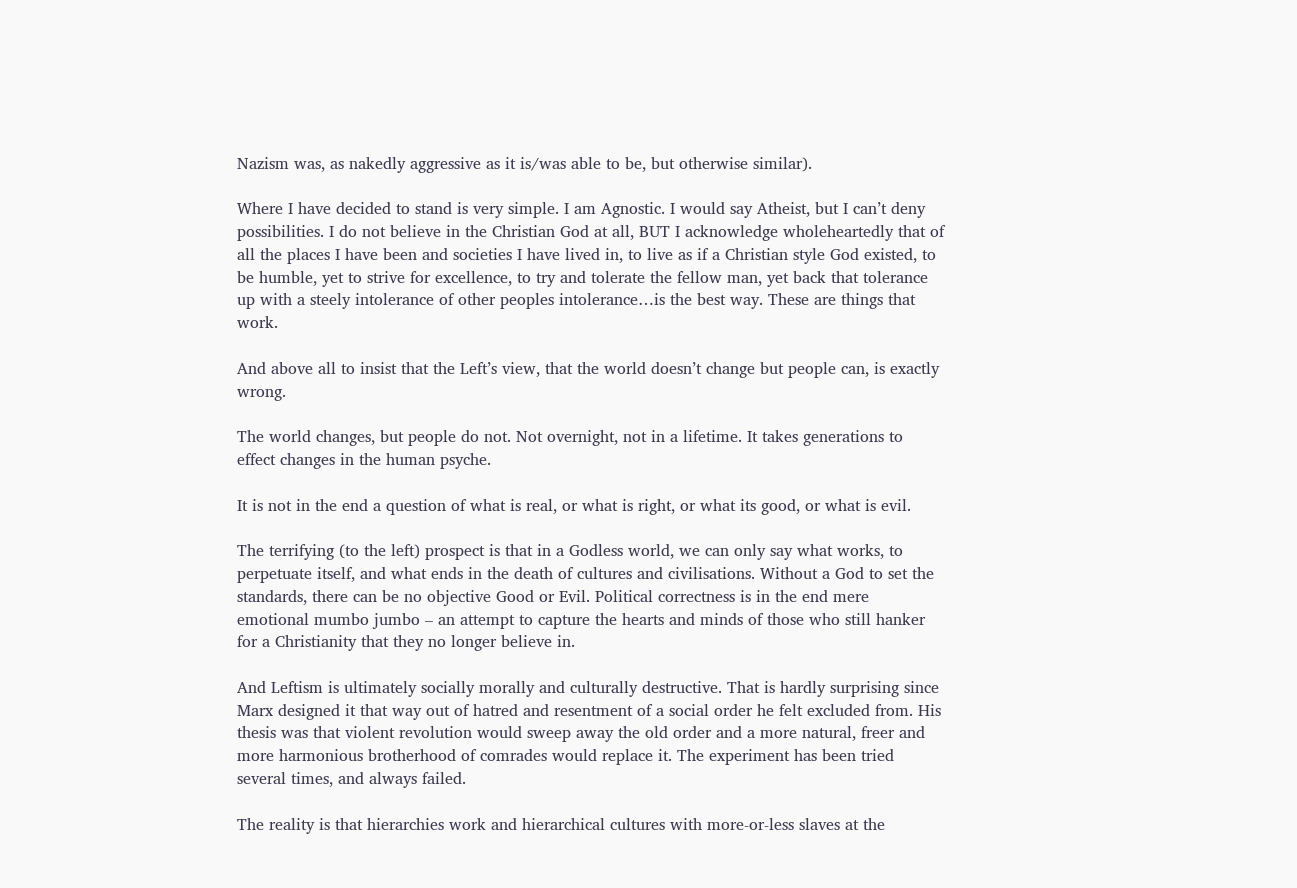Nazism was, as nakedly aggressive as it is/was able to be, but otherwise similar).

Where I have decided to stand is very simple. I am Agnostic. I would say Atheist, but I can’t deny possibilities. I do not believe in the Christian God at all, BUT I acknowledge wholeheartedly that of all the places I have been and societies I have lived in, to live as if a Christian style God existed, to be humble, yet to strive for excellence, to try and tolerate the fellow man, yet back that tolerance up with a steely intolerance of other peoples intolerance…is the best way. These are things that work.

And above all to insist that the Left’s view, that the world doesn’t change but people can, is exactly wrong.

The world changes, but people do not. Not overnight, not in a lifetime. It takes generations to effect changes in the human psyche.

It is not in the end a question of what is real, or what is right, or what its good, or what is evil.

The terrifying (to the left) prospect is that in a Godless world, we can only say what works, to perpetuate itself, and what ends in the death of cultures and civilisations. Without a God to set the standards, there can be no objective Good or Evil. Political correctness is in the end mere emotional mumbo jumbo – an attempt to capture the hearts and minds of those who still hanker for a Christianity that they no longer believe in.

And Leftism is ultimately socially morally and culturally destructive. That is hardly surprising since Marx designed it that way out of hatred and resentment of a social order he felt excluded from. His thesis was that violent revolution would sweep away the old order and a more natural, freer and more harmonious brotherhood of comrades would replace it. The experiment has been tried several times, and always failed.

The reality is that hierarchies work and hierarchical cultures with more-or-less slaves at the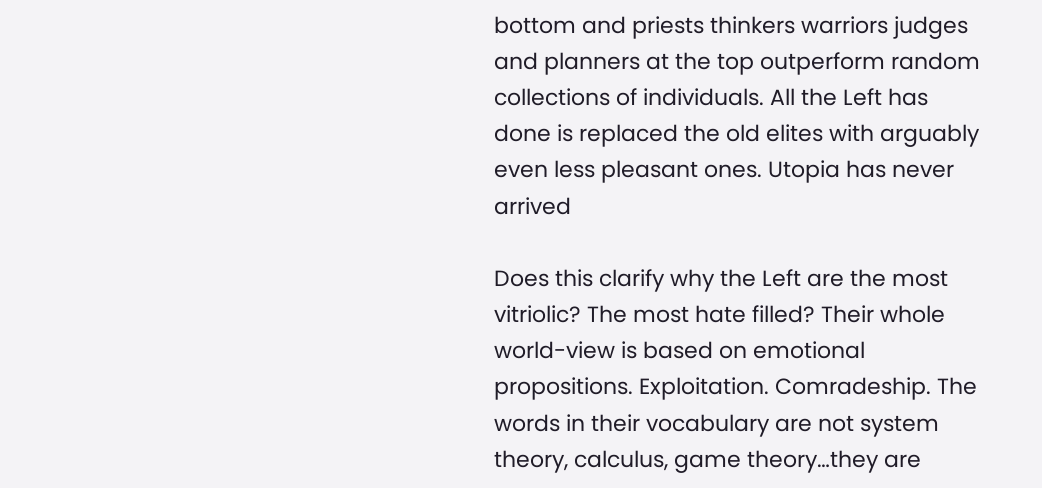bottom and priests thinkers warriors judges and planners at the top outperform random collections of individuals. All the Left has done is replaced the old elites with arguably even less pleasant ones. Utopia has never arrived

Does this clarify why the Left are the most vitriolic? The most hate filled? Their whole world-view is based on emotional propositions. Exploitation. Comradeship. The words in their vocabulary are not system theory, calculus, game theory…they are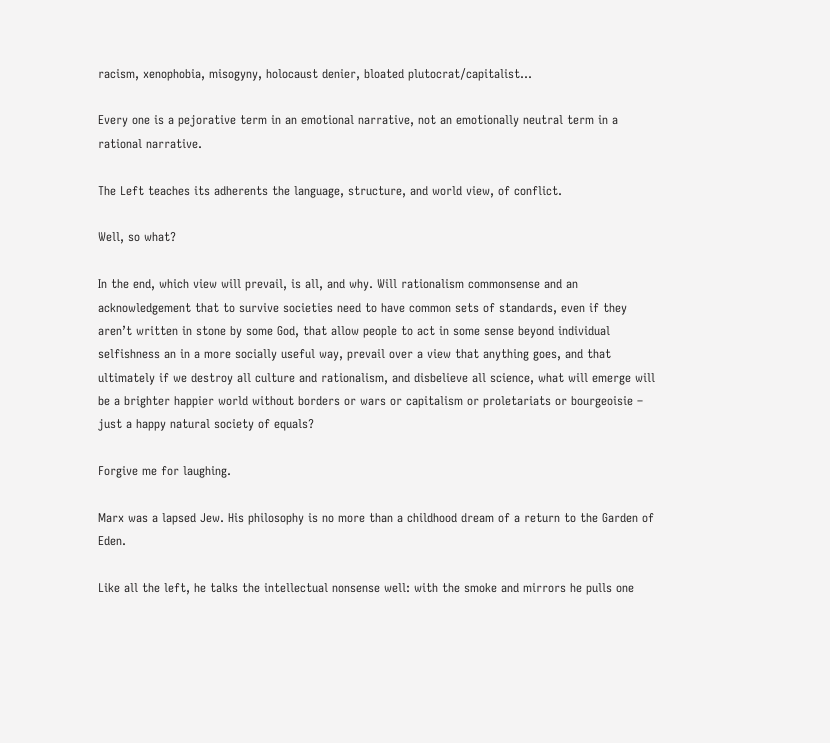racism, xenophobia, misogyny, holocaust denier, bloated plutocrat/capitalist…

Every one is a pejorative term in an emotional narrative, not an emotionally neutral term in a rational narrative.

The Left teaches its adherents the language, structure, and world view, of conflict.

Well, so what?

In the end, which view will prevail, is all, and why. Will rationalism commonsense and an acknowledgement that to survive societies need to have common sets of standards, even if they aren’t written in stone by some God, that allow people to act in some sense beyond individual selfishness an in a more socially useful way, prevail over a view that anything goes, and that ultimately if we destroy all culture and rationalism, and disbelieve all science, what will emerge will be a brighter happier world without borders or wars or capitalism or proletariats or bourgeoisie – just a happy natural society of equals?

Forgive me for laughing.

Marx was a lapsed Jew. His philosophy is no more than a childhood dream of a return to the Garden of Eden.

Like all the left, he talks the intellectual nonsense well: with the smoke and mirrors he pulls one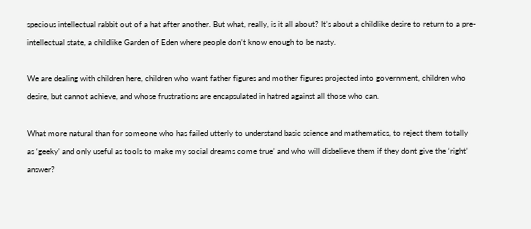specious intellectual rabbit out of a hat after another. But what, really, is it all about? It’s about a childlike desire to return to a pre-intellectual state, a childlike Garden of Eden where people don’t know enough to be nasty.

We are dealing with children here, children who want father figures and mother figures projected into government, children who desire, but cannot achieve, and whose frustrations are encapsulated in hatred against all those who can.

What more natural than for someone who has failed utterly to understand basic science and mathematics, to reject them totally as ‘geeky’ and only useful as tools to make my social dreams come true’ and who will disbelieve them if they dont give the ‘right’ answer?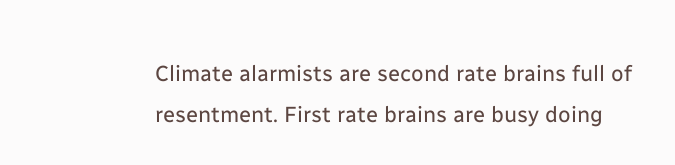Climate alarmists are second rate brains full of resentment. First rate brains are busy doing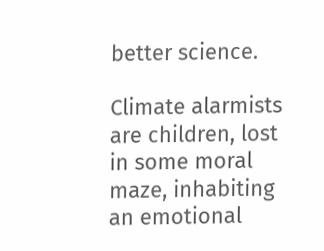better science.

Climate alarmists are children, lost in some moral maze, inhabiting an emotional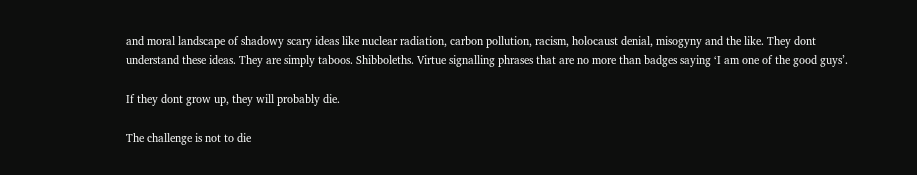and moral landscape of shadowy scary ideas like nuclear radiation, carbon pollution, racism, holocaust denial, misogyny and the like. They dont understand these ideas. They are simply taboos. Shibboleths. Virtue signalling phrases that are no more than badges saying ‘I am one of the good guys’.

If they dont grow up, they will probably die.

The challenge is not to die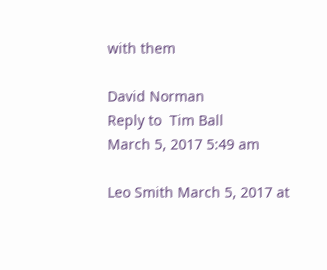with them

David Norman
Reply to  Tim Ball
March 5, 2017 5:49 am

Leo Smith March 5, 2017 at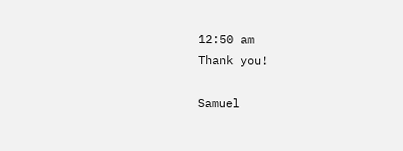12:50 am
Thank you!

Samuel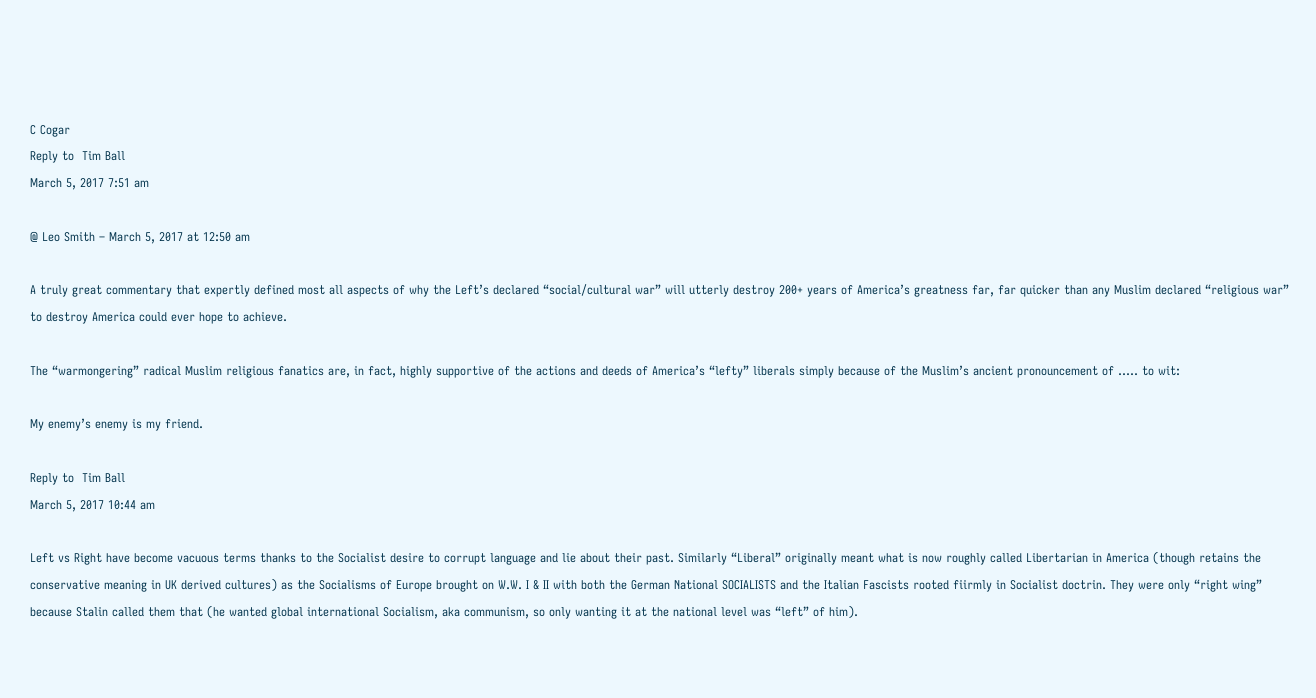C Cogar
Reply to  Tim Ball
March 5, 2017 7:51 am

@ Leo Smith – March 5, 2017 at 12:50 am

A truly great commentary that expertly defined most all aspects of why the Left’s declared “social/cultural war” will utterly destroy 200+ years of America’s greatness far, far quicker than any Muslim declared “religious war” to destroy America could ever hope to achieve.

The “warmongering” radical Muslim religious fanatics are, in fact, highly supportive of the actions and deeds of America’s “lefty” liberals simply because of the Muslim’s ancient pronouncement of ….. to wit:

My enemy’s enemy is my friend.

Reply to  Tim Ball
March 5, 2017 10:44 am

Left vs Right have become vacuous terms thanks to the Socialist desire to corrupt language and lie about their past. Similarly “Liberal” originally meant what is now roughly called Libertarian in America (though retains the conservative meaning in UK derived cultures) as the Socialisms of Europe brought on W.W. I & II with both the German National SOCIALISTS and the Italian Fascists rooted fiirmly in Socialist doctrin. They were only “right wing” because Stalin called them that (he wanted global international Socialism, aka communism, so only wanting it at the national level was “left” of him).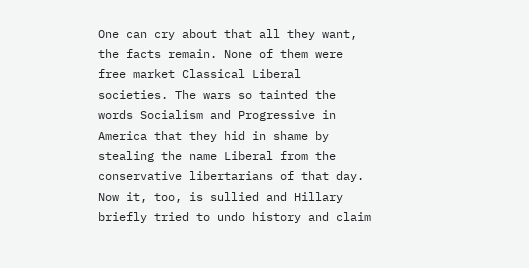One can cry about that all they want, the facts remain. None of them were free market Classical Liberal societies. The wars so tainted the words Socialism and Progressive in America that they hid in shame by stealing the name Liberal from the conservative libertarians of that day. Now it, too, is sullied and Hillary briefly tried to undo history and claim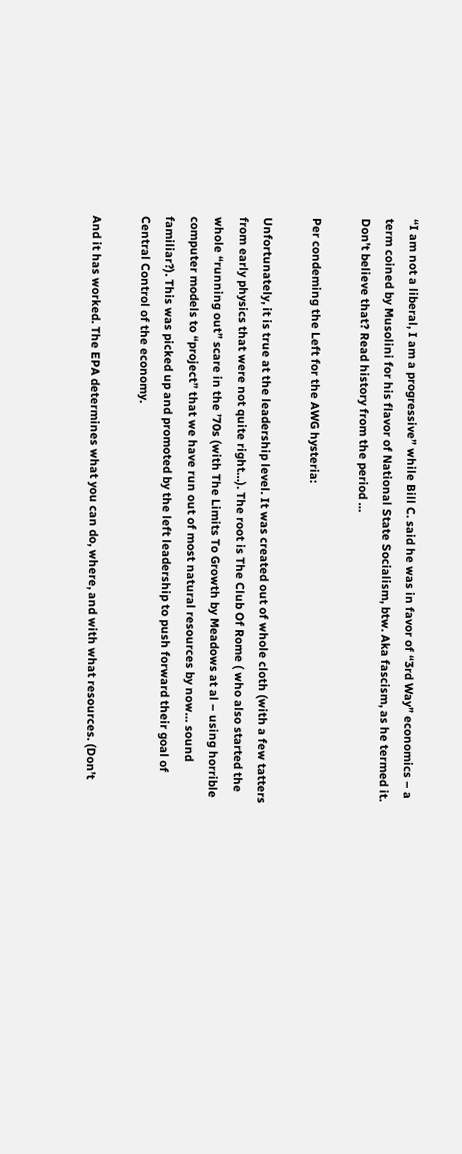“I am not a liberal, I am a progressive” while Bill C. said he was in favor of “3rd Way” economics – a term coined by Musolini for his flavor of National State Socialism, btw. Aka fascism, as he termed it. Don’t believe that? Read history from the period …

Per condeming the Left for the AWG hysteria:

Unfortunately, it is true at the leadership level. It was created out of whole cloth (with a few tatters from early physics that were not quite right…). The root is The Club Of Rome ( who also started the whole “running out” scare in the ’70s (with The Limits To Growth by Meadows at al – using horrible computer models to “project” that we have run out of most natural resources by now… sound familiar?). This was picked up and promoted by the left leadership to push forward their goal of Central Control of the economy.

And it has worked. The EPA determines what you can do, where, and with what resources. (Don’t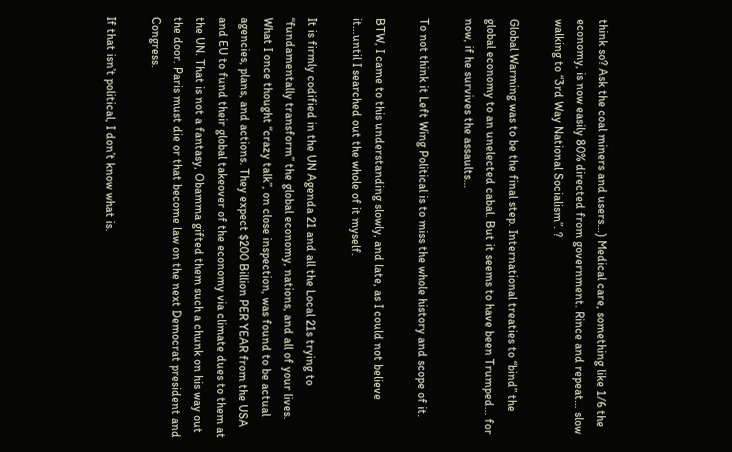think so? Ask the coal miners and users…) Medical care, something like 1/6 the economy, is now easily 80% directed from government. Rince and repeat… slow walking to “3rd Way National Socialism”. ?

Global Warming was to be the final step. International treaties to “bind” the global economy to an unelected cabal. But it seems to have been Trumped… for now, if he survives the assaults…

To not think it Left Wing Political is to miss the whole history and scope of it.

BTW, I came to this understanding slowly, and late, as I could not believe it…until I searched out the whole of it myself.

It is firmly codified in the UN Agenda 21 and all the Local 21s trying to “fundamentally transform” the global economy, nations, and all of your lives. What I once thought “crazy talk”, on close inspection, was found to be actual agencies, plans, and actions. They expect $200 Billion PER YEAR from the USA and EU to fund their global takeover of the economy via climate dues to them at the UN. That is not a fantasy, Obamma gifted them such a chunk on his way out the door. Paris must die or that become law on the next Democrat president and Congress.

If that isn’t political, I don’t know what is.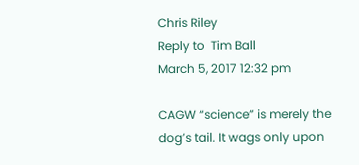Chris Riley
Reply to  Tim Ball
March 5, 2017 12:32 pm

CAGW “science” is merely the dog’s tail. It wags only upon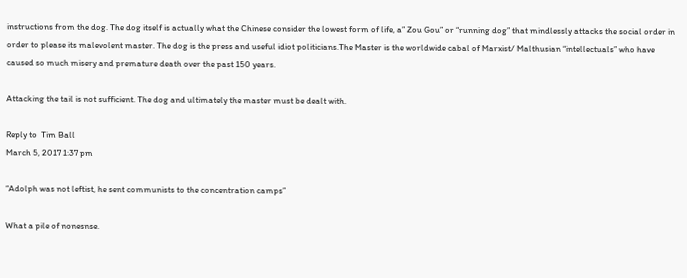instructions from the dog. The dog itself is actually what the Chinese consider the lowest form of life, a” Zou Gou” or “running dog” that mindlessly attacks the social order in order to please its malevolent master. The dog is the press and useful idiot politicians.The Master is the worldwide cabal of Marxist/ Malthusian “intellectuals” who have caused so much misery and premature death over the past 150 years.

Attacking the tail is not sufficient. The dog and ultimately the master must be dealt with.

Reply to  Tim Ball
March 5, 2017 1:37 pm

“Adolph was not leftist, he sent communists to the concentration camps”

What a pile of nonesnse.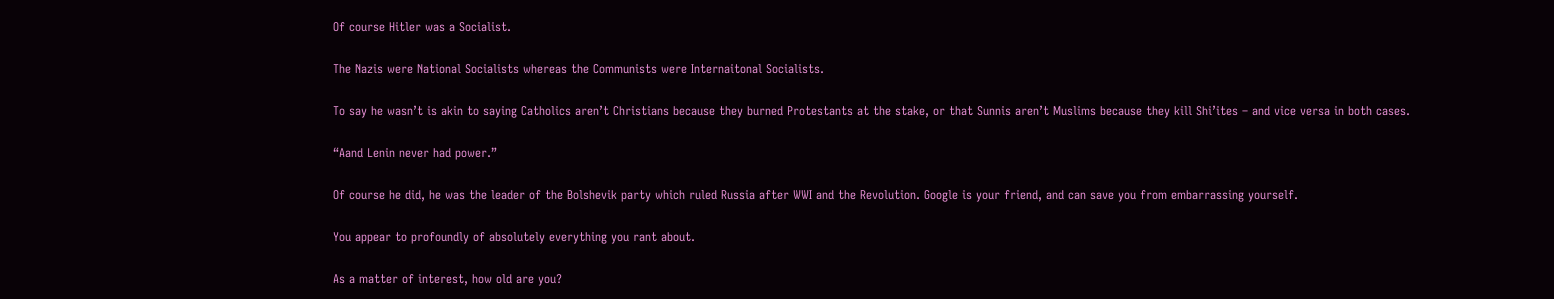Of course Hitler was a Socialist.

The Nazis were National Socialists whereas the Communists were Internaitonal Socialists.

To say he wasn’t is akin to saying Catholics aren’t Christians because they burned Protestants at the stake, or that Sunnis aren’t Muslims because they kill Shi’ites – and vice versa in both cases.

“Aand Lenin never had power.”

Of course he did, he was the leader of the Bolshevik party which ruled Russia after WWI and the Revolution. Google is your friend, and can save you from embarrassing yourself.

You appear to profoundly of absolutely everything you rant about.

As a matter of interest, how old are you?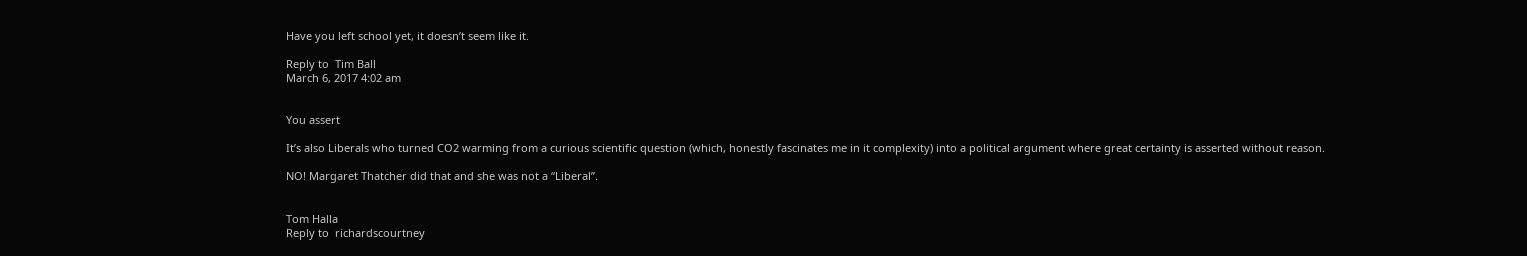Have you left school yet, it doesn’t seem like it.

Reply to  Tim Ball
March 6, 2017 4:02 am


You assert

It’s also Liberals who turned CO2 warming from a curious scientific question (which, honestly fascinates me in it complexity) into a political argument where great certainty is asserted without reason.

NO! Margaret Thatcher did that and she was not a “Liberal”.


Tom Halla
Reply to  richardscourtney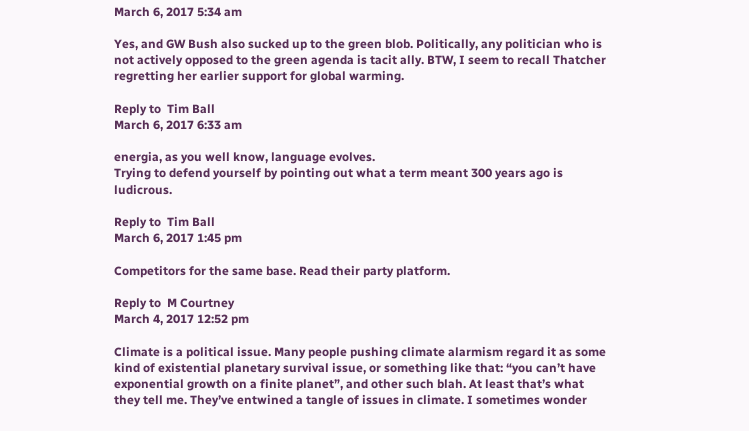March 6, 2017 5:34 am

Yes, and GW Bush also sucked up to the green blob. Politically, any politician who is not actively opposed to the green agenda is tacit ally. BTW, I seem to recall Thatcher regretting her earlier support for global warming.

Reply to  Tim Ball
March 6, 2017 6:33 am

energia, as you well know, language evolves.
Trying to defend yourself by pointing out what a term meant 300 years ago is ludicrous.

Reply to  Tim Ball
March 6, 2017 1:45 pm

Competitors for the same base. Read their party platform.

Reply to  M Courtney
March 4, 2017 12:52 pm

Climate is a political issue. Many people pushing climate alarmism regard it as some kind of existential planetary survival issue, or something like that: “you can’t have exponential growth on a finite planet”, and other such blah. At least that’s what they tell me. They’ve entwined a tangle of issues in climate. I sometimes wonder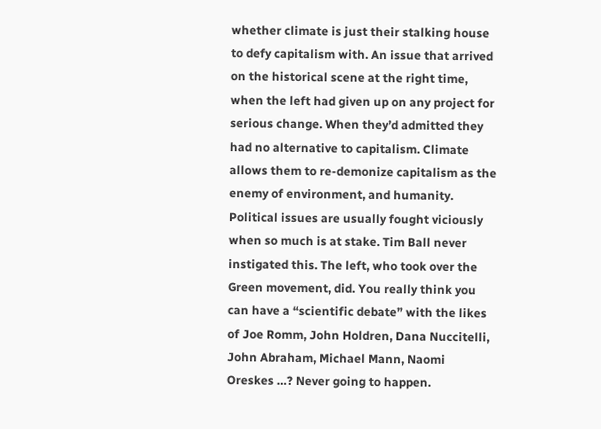whether climate is just their stalking house to defy capitalism with. An issue that arrived on the historical scene at the right time, when the left had given up on any project for serious change. When they’d admitted they had no alternative to capitalism. Climate allows them to re-demonize capitalism as the enemy of environment, and humanity. Political issues are usually fought viciously when so much is at stake. Tim Ball never instigated this. The left, who took over the Green movement, did. You really think you can have a “scientific debate” with the likes of Joe Romm, John Holdren, Dana Nuccitelli, John Abraham, Michael Mann, Naomi Oreskes …? Never going to happen.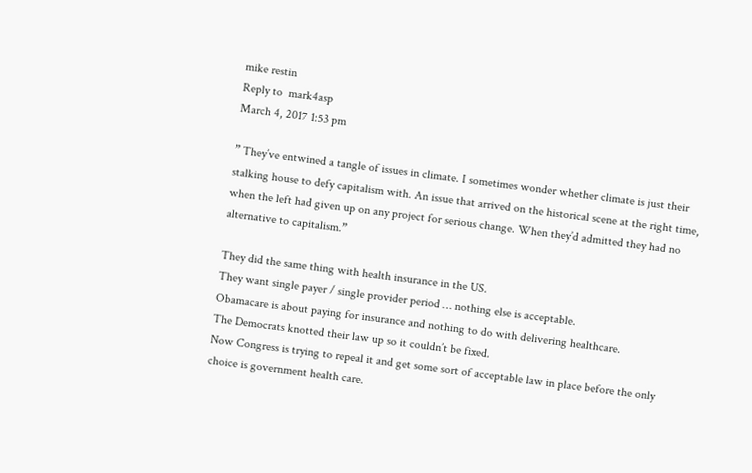mike restin
Reply to  mark4asp
March 4, 2017 1:53 pm

” They’ve entwined a tangle of issues in climate. I sometimes wonder whether climate is just their stalking house to defy capitalism with. An issue that arrived on the historical scene at the right time, when the left had given up on any project for serious change. When they’d admitted they had no alternative to capitalism.”

They did the same thing with health insurance in the US.
They want single payer / single provider period … nothing else is acceptable.
Obamacare is about paying for insurance and nothing to do with delivering healthcare.
The Democrats knotted their law up so it couldn’t be fixed.
Now Congress is trying to repeal it and get some sort of acceptable law in place before the only choice is government health care.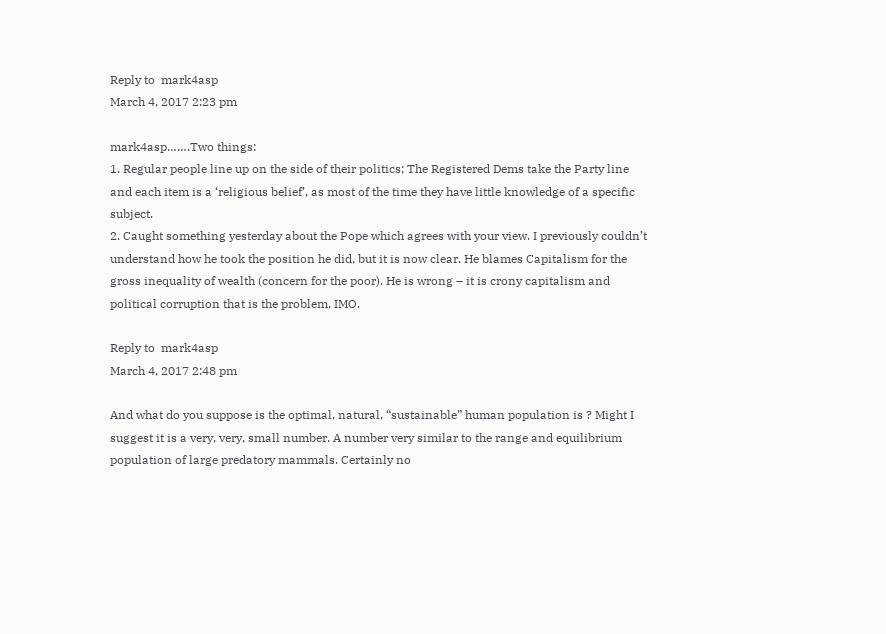Reply to  mark4asp
March 4, 2017 2:23 pm

mark4asp…….Two things:
1. Regular people line up on the side of their politics; The Registered Dems take the Party line and each item is a ‘religious belief’, as most of the time they have little knowledge of a specific subject.
2. Caught something yesterday about the Pope which agrees with your view. I previously couldn’t understand how he took the position he did, but it is now clear. He blames Capitalism for the gross inequality of wealth (concern for the poor). He is wrong – it is crony capitalism and political corruption that is the problem, IMO.

Reply to  mark4asp
March 4, 2017 2:48 pm

And what do you suppose is the optimal, natural, “sustainable” human population is ? Might I suggest it is a very, very, small number. A number very similar to the range and equilibrium population of large predatory mammals. Certainly no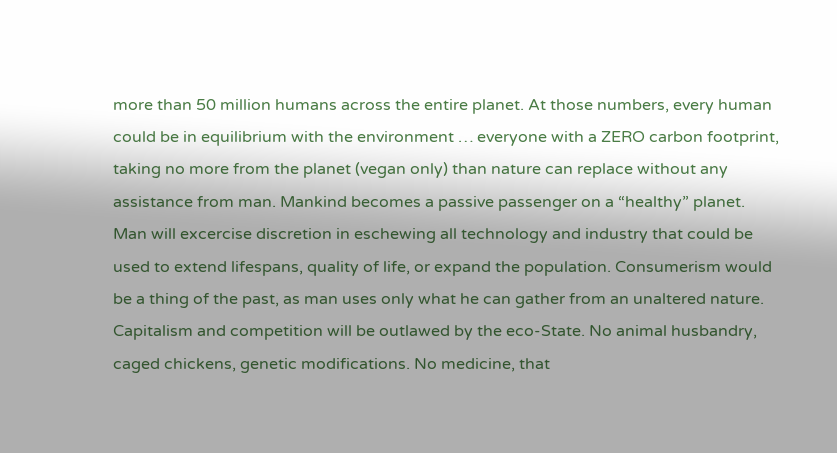more than 50 million humans across the entire planet. At those numbers, every human could be in equilibrium with the environment … everyone with a ZERO carbon footprint, taking no more from the planet (vegan only) than nature can replace without any assistance from man. Mankind becomes a passive passenger on a “healthy” planet. Man will excercise discretion in eschewing all technology and industry that could be used to extend lifespans, quality of life, or expand the population. Consumerism would be a thing of the past, as man uses only what he can gather from an unaltered nature. Capitalism and competition will be outlawed by the eco-State. No animal husbandry, caged chickens, genetic modifications. No medicine, that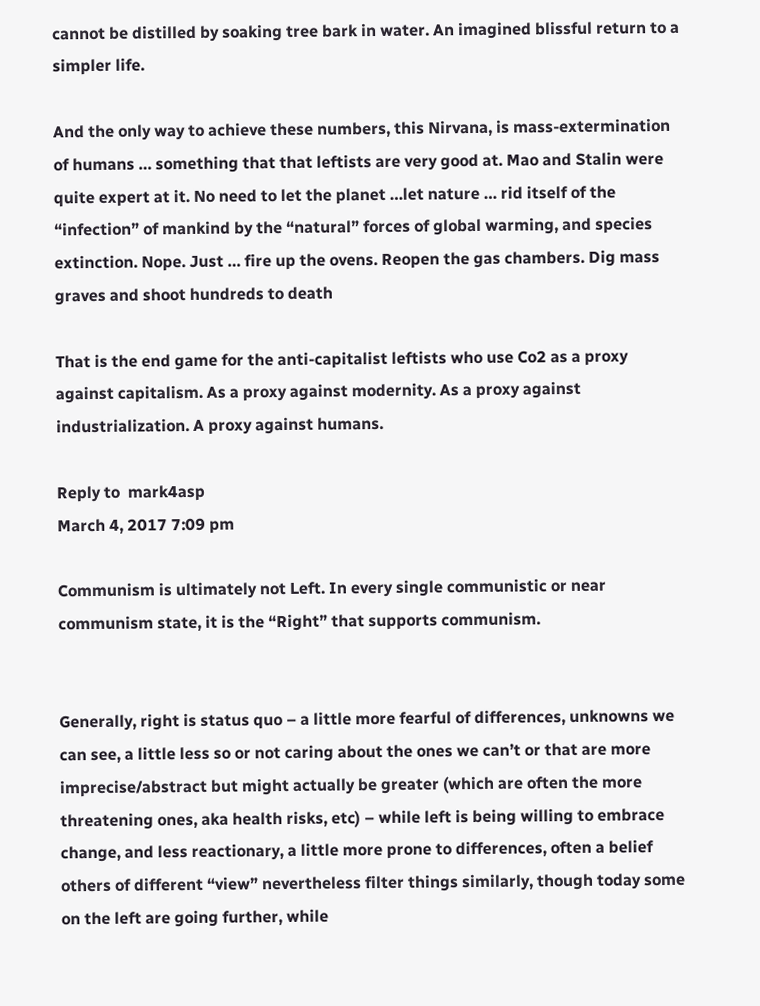cannot be distilled by soaking tree bark in water. An imagined blissful return to a simpler life.

And the only way to achieve these numbers, this Nirvana, is mass-extermination of humans … something that that leftists are very good at. Mao and Stalin were quite expert at it. No need to let the planet …let nature … rid itself of the “infection” of mankind by the “natural” forces of global warming, and species extinction. Nope. Just … fire up the ovens. Reopen the gas chambers. Dig mass graves and shoot hundreds to death

That is the end game for the anti-capitalist leftists who use Co2 as a proxy against capitalism. As a proxy against modernity. As a proxy against industrialization. A proxy against humans.

Reply to  mark4asp
March 4, 2017 7:09 pm

Communism is ultimately not Left. In every single communistic or near communism state, it is the “Right” that supports communism.


Generally, right is status quo – a little more fearful of differences, unknowns we can see, a little less so or not caring about the ones we can’t or that are more imprecise/abstract but might actually be greater (which are often the more threatening ones, aka health risks, etc) – while left is being willing to embrace change, and less reactionary, a little more prone to differences, often a belief others of different “view” nevertheless filter things similarly, though today some on the left are going further, while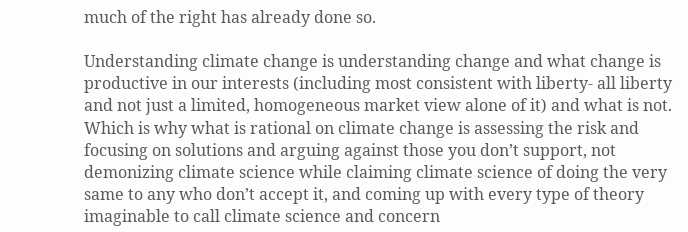much of the right has already done so.

Understanding climate change is understanding change and what change is productive in our interests (including most consistent with liberty- all liberty and not just a limited, homogeneous market view alone of it) and what is not. Which is why what is rational on climate change is assessing the risk and focusing on solutions and arguing against those you don’t support, not demonizing climate science while claiming climate science of doing the very same to any who don’t accept it, and coming up with every type of theory imaginable to call climate science and concern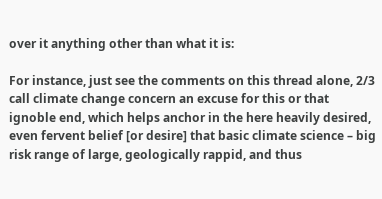over it anything other than what it is:

For instance, just see the comments on this thread alone, 2/3 call climate change concern an excuse for this or that ignoble end, which helps anchor in the here heavily desired, even fervent belief [or desire] that basic climate science – big risk range of large, geologically rappid, and thus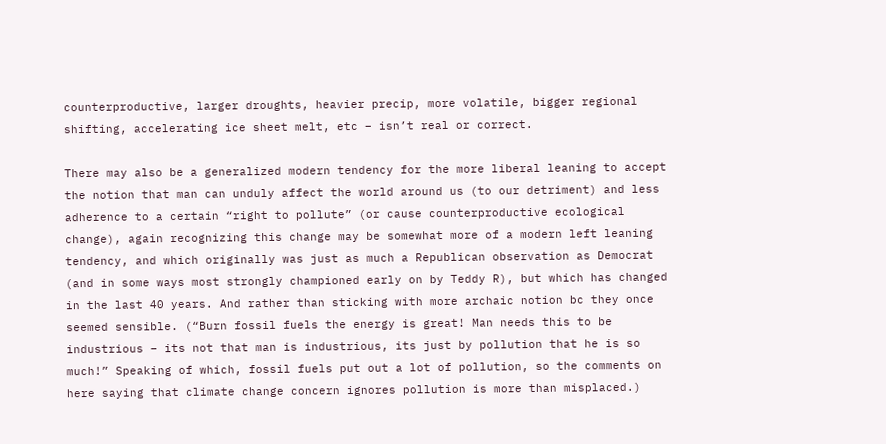counterproductive, larger droughts, heavier precip, more volatile, bigger regional shifting, accelerating ice sheet melt, etc – isn’t real or correct.

There may also be a generalized modern tendency for the more liberal leaning to accept the notion that man can unduly affect the world around us (to our detriment) and less adherence to a certain “right to pollute” (or cause counterproductive ecological change), again recognizing this change may be somewhat more of a modern left leaning tendency, and which originally was just as much a Republican observation as Democrat (and in some ways most strongly championed early on by Teddy R), but which has changed in the last 40 years. And rather than sticking with more archaic notion bc they once seemed sensible. (“Burn fossil fuels the energy is great! Man needs this to be industrious – its not that man is industrious, its just by pollution that he is so much!” Speaking of which, fossil fuels put out a lot of pollution, so the comments on here saying that climate change concern ignores pollution is more than misplaced.)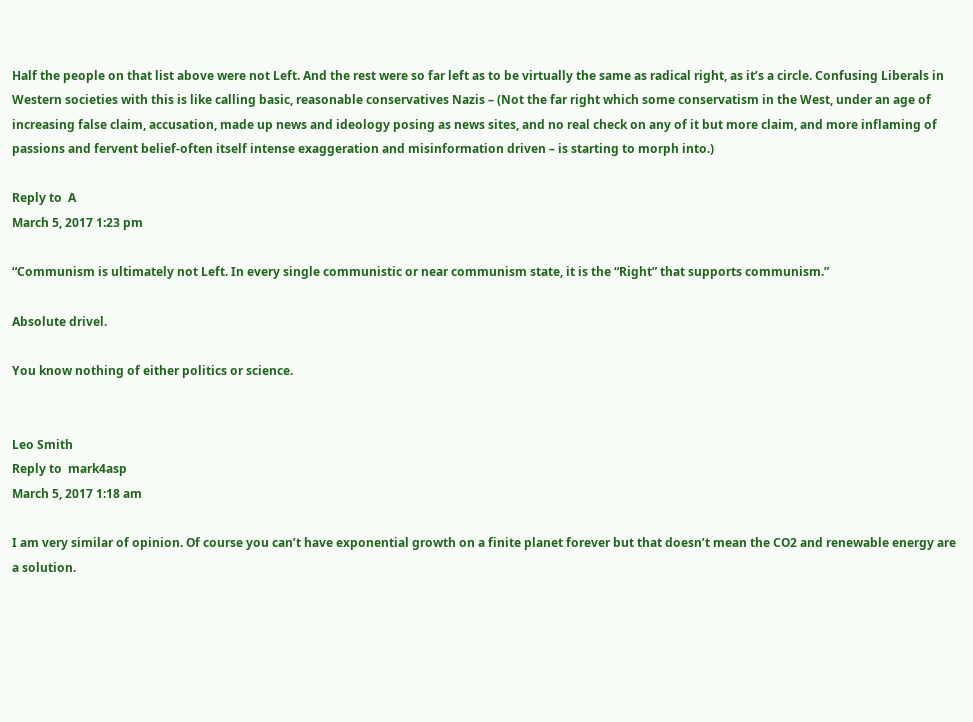Half the people on that list above were not Left. And the rest were so far left as to be virtually the same as radical right, as it’s a circle. Confusing Liberals in Western societies with this is like calling basic, reasonable conservatives Nazis – (Not the far right which some conservatism in the West, under an age of increasing false claim, accusation, made up news and ideology posing as news sites, and no real check on any of it but more claim, and more inflaming of passions and fervent belief-often itself intense exaggeration and misinformation driven – is starting to morph into.)

Reply to  A
March 5, 2017 1:23 pm

“Communism is ultimately not Left. In every single communistic or near communism state, it is the “Right” that supports communism.”

Absolute drivel.

You know nothing of either politics or science.


Leo Smith
Reply to  mark4asp
March 5, 2017 1:18 am

I am very similar of opinion. Of course you can’t have exponential growth on a finite planet forever but that doesn’t mean the CO2 and renewable energy are a solution.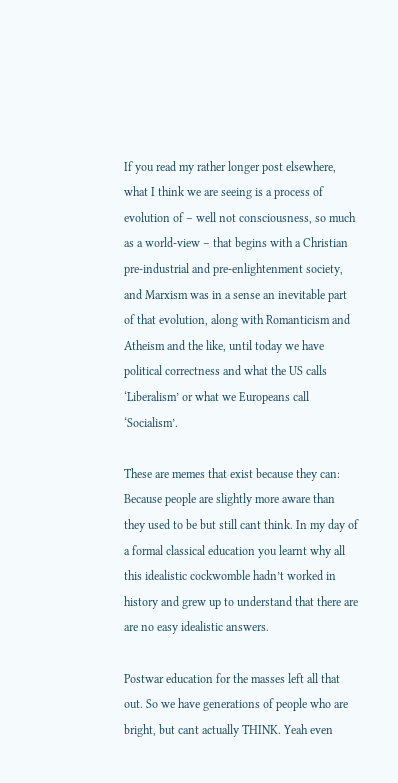If you read my rather longer post elsewhere, what I think we are seeing is a process of evolution of – well not consciousness, so much as a world-view – that begins with a Christian pre-industrial and pre-enlightenment society, and Marxism was in a sense an inevitable part of that evolution, along with Romanticism and Atheism and the like, until today we have political correctness and what the US calls ‘Liberalism’ or what we Europeans call ‘Socialism’.

These are memes that exist because they can: Because people are slightly more aware than they used to be but still cant think. In my day of a formal classical education you learnt why all this idealistic cockwomble hadn’t worked in history and grew up to understand that there are are no easy idealistic answers.

Postwar education for the masses left all that out. So we have generations of people who are bright, but cant actually THINK. Yeah even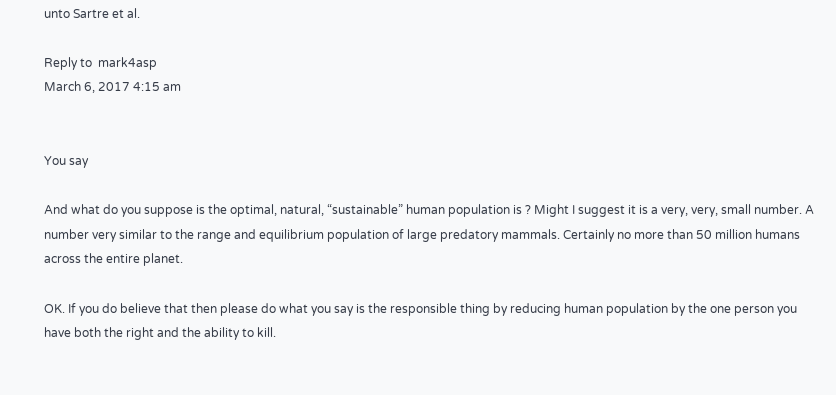unto Sartre et al.

Reply to  mark4asp
March 6, 2017 4:15 am


You say

And what do you suppose is the optimal, natural, “sustainable” human population is ? Might I suggest it is a very, very, small number. A number very similar to the range and equilibrium population of large predatory mammals. Certainly no more than 50 million humans across the entire planet.

OK. If you do believe that then please do what you say is the responsible thing by reducing human population by the one person you have both the right and the ability to kill.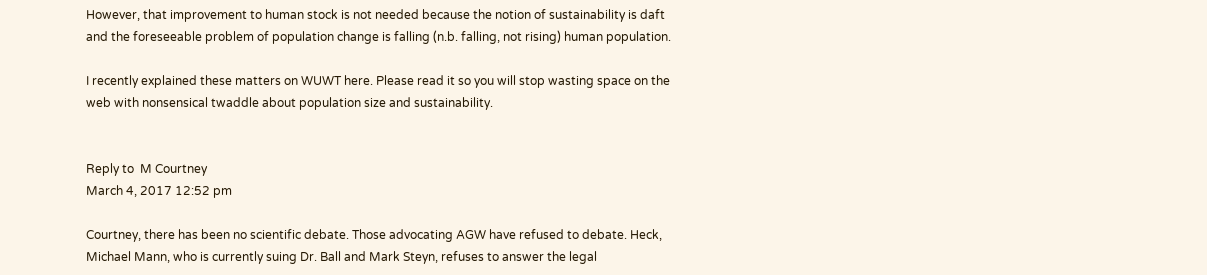However, that improvement to human stock is not needed because the notion of sustainability is daft and the foreseeable problem of population change is falling (n.b. falling, not rising) human population.

I recently explained these matters on WUWT here. Please read it so you will stop wasting space on the web with nonsensical twaddle about population size and sustainability.


Reply to  M Courtney
March 4, 2017 12:52 pm

Courtney, there has been no scientific debate. Those advocating AGW have refused to debate. Heck, Michael Mann, who is currently suing Dr. Ball and Mark Steyn, refuses to answer the legal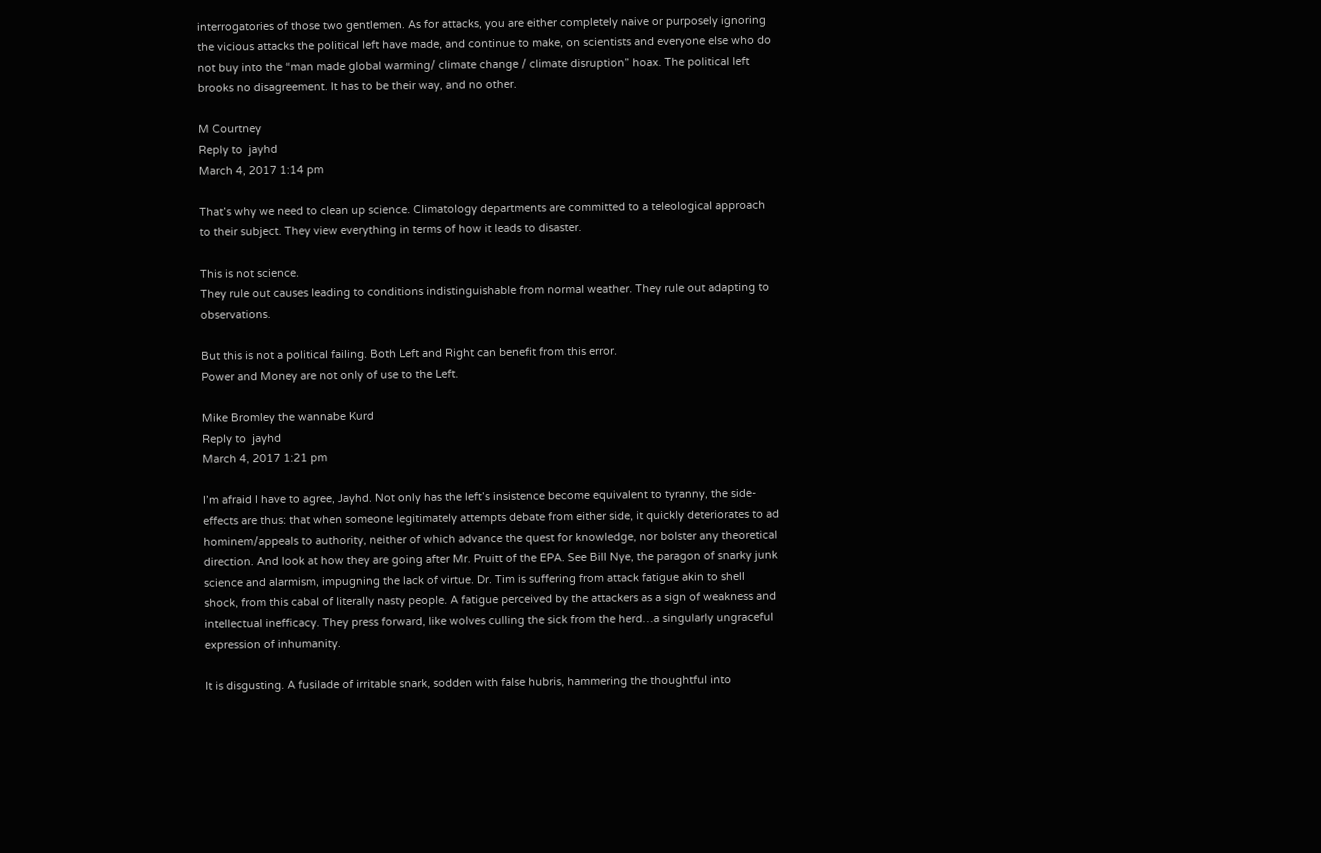interrogatories of those two gentlemen. As for attacks, you are either completely naive or purposely ignoring the vicious attacks the political left have made, and continue to make, on scientists and everyone else who do not buy into the “man made global warming/ climate change / climate disruption” hoax. The political left brooks no disagreement. It has to be their way, and no other.

M Courtney
Reply to  jayhd
March 4, 2017 1:14 pm

That’s why we need to clean up science. Climatology departments are committed to a teleological approach to their subject. They view everything in terms of how it leads to disaster.

This is not science.
They rule out causes leading to conditions indistinguishable from normal weather. They rule out adapting to observations.

But this is not a political failing. Both Left and Right can benefit from this error.
Power and Money are not only of use to the Left.

Mike Bromley the wannabe Kurd
Reply to  jayhd
March 4, 2017 1:21 pm

I’m afraid I have to agree, Jayhd. Not only has the left’s insistence become equivalent to tyranny, the side-effects are thus: that when someone legitimately attempts debate from either side, it quickly deteriorates to ad hominem/appeals to authority, neither of which advance the quest for knowledge, nor bolster any theoretical direction. And look at how they are going after Mr. Pruitt of the EPA. See Bill Nye, the paragon of snarky junk science and alarmism, impugning the lack of virtue. Dr. Tim is suffering from attack fatigue akin to shell shock, from this cabal of literally nasty people. A fatigue perceived by the attackers as a sign of weakness and intellectual inefficacy. They press forward, like wolves culling the sick from the herd…a singularly ungraceful expression of inhumanity.

It is disgusting. A fusilade of irritable snark, sodden with false hubris, hammering the thoughtful into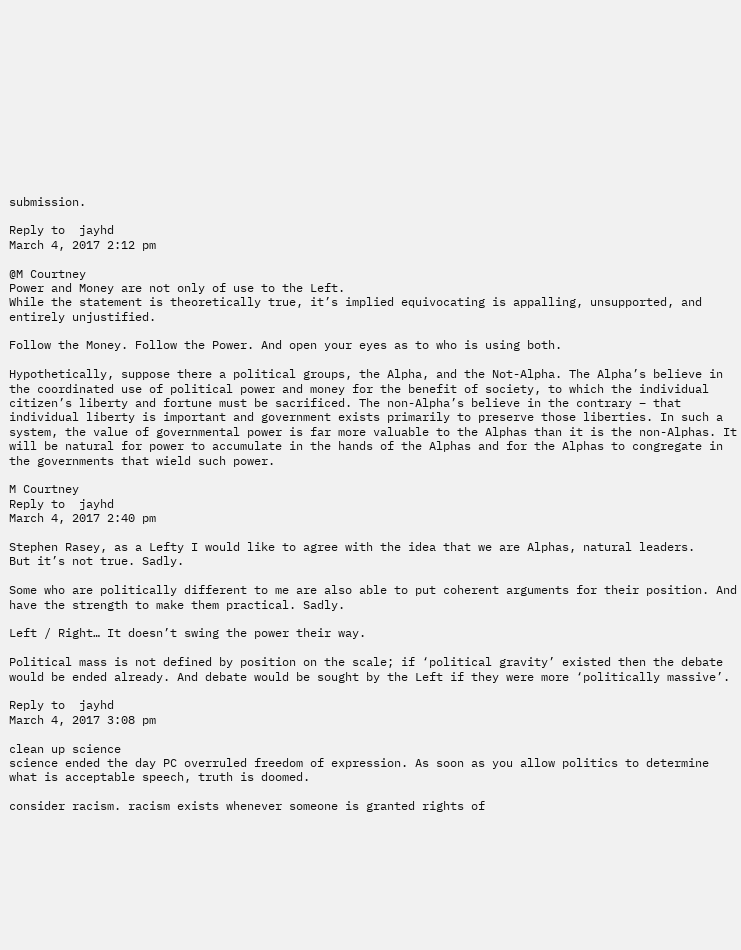submission.

Reply to  jayhd
March 4, 2017 2:12 pm

@M Courtney
Power and Money are not only of use to the Left.
While the statement is theoretically true, it’s implied equivocating is appalling, unsupported, and entirely unjustified.

Follow the Money. Follow the Power. And open your eyes as to who is using both.

Hypothetically, suppose there a political groups, the Alpha, and the Not-Alpha. The Alpha’s believe in the coordinated use of political power and money for the benefit of society, to which the individual citizen’s liberty and fortune must be sacrificed. The non-Alpha’s believe in the contrary – that individual liberty is important and government exists primarily to preserve those liberties. In such a system, the value of governmental power is far more valuable to the Alphas than it is the non-Alphas. It will be natural for power to accumulate in the hands of the Alphas and for the Alphas to congregate in the governments that wield such power.

M Courtney
Reply to  jayhd
March 4, 2017 2:40 pm

Stephen Rasey, as a Lefty I would like to agree with the idea that we are Alphas, natural leaders.
But it’s not true. Sadly.

Some who are politically different to me are also able to put coherent arguments for their position. And have the strength to make them practical. Sadly.

Left / Right… It doesn’t swing the power their way.

Political mass is not defined by position on the scale; if ‘political gravity’ existed then the debate would be ended already. And debate would be sought by the Left if they were more ‘politically massive’.

Reply to  jayhd
March 4, 2017 3:08 pm

clean up science
science ended the day PC overruled freedom of expression. As soon as you allow politics to determine what is acceptable speech, truth is doomed.

consider racism. racism exists whenever someone is granted rights of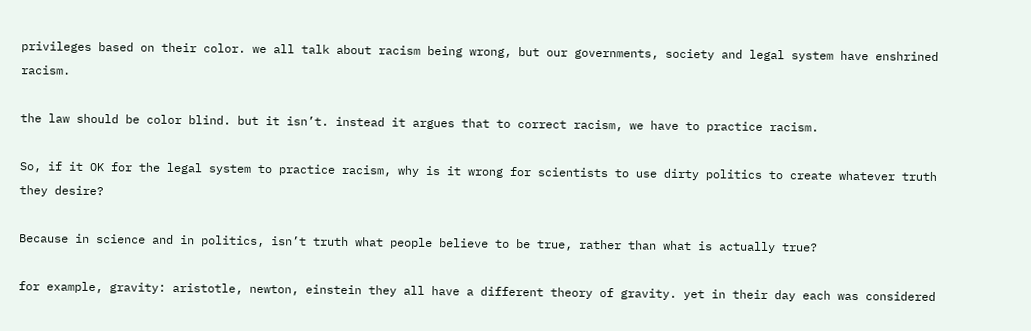privileges based on their color. we all talk about racism being wrong, but our governments, society and legal system have enshrined racism.

the law should be color blind. but it isn’t. instead it argues that to correct racism, we have to practice racism.

So, if it OK for the legal system to practice racism, why is it wrong for scientists to use dirty politics to create whatever truth they desire?

Because in science and in politics, isn’t truth what people believe to be true, rather than what is actually true?

for example, gravity: aristotle, newton, einstein they all have a different theory of gravity. yet in their day each was considered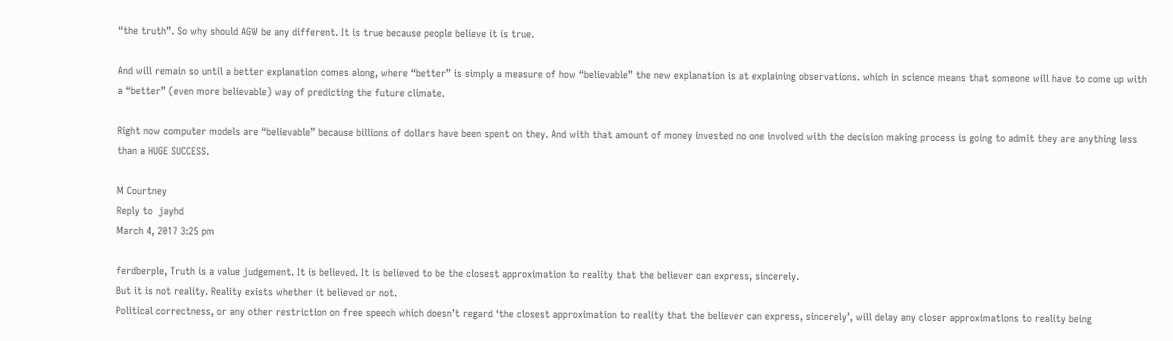“the truth”. So why should AGW be any different. It is true because people believe it is true.

And will remain so until a better explanation comes along, where “better” is simply a measure of how “believable” the new explanation is at explaining observations. which in science means that someone will have to come up with a “better” (even more believable) way of predicting the future climate.

Right now computer models are “believable” because billions of dollars have been spent on they. And with that amount of money invested no one involved with the decision making process is going to admit they are anything less than a HUGE SUCCESS.

M Courtney
Reply to  jayhd
March 4, 2017 3:25 pm

ferdberple, Truth is a value judgement. It is believed. It is believed to be the closest approximation to reality that the believer can express, sincerely.
But it is not reality. Reality exists whether it believed or not.
Political correctness, or any other restriction on free speech which doesn’t regard ‘the closest approximation to reality that the believer can express, sincerely’, will delay any closer approximations to reality being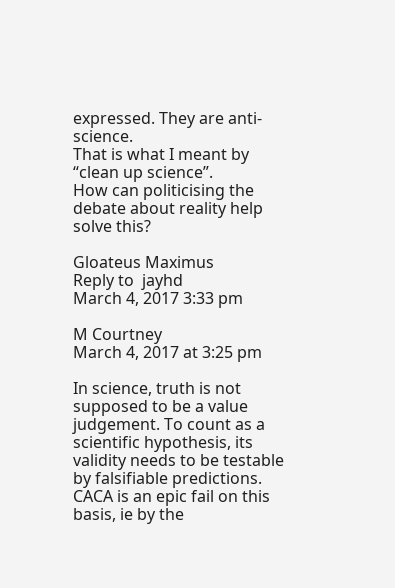expressed. They are anti-science.
That is what I meant by “clean up science”.
How can politicising the debate about reality help solve this?

Gloateus Maximus
Reply to  jayhd
March 4, 2017 3:33 pm

M Courtney
March 4, 2017 at 3:25 pm

In science, truth is not supposed to be a value judgement. To count as a scientific hypothesis, its validity needs to be testable by falsifiable predictions. CACA is an epic fail on this basis, ie by the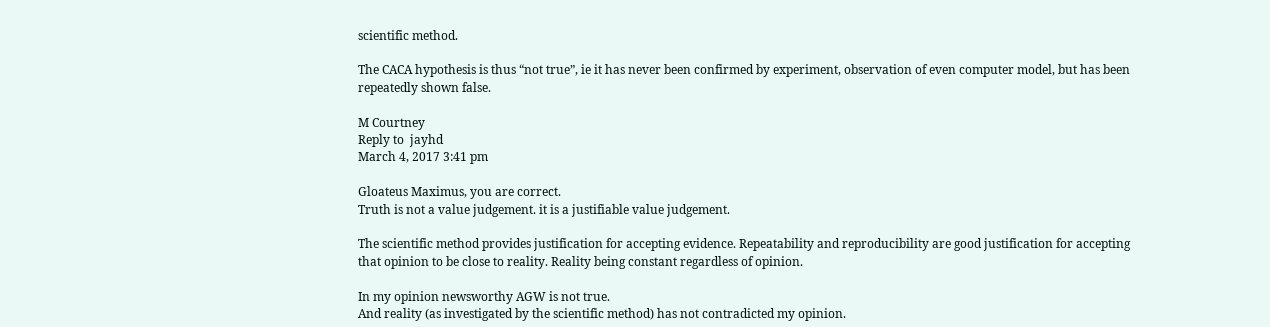scientific method.

The CACA hypothesis is thus “not true”, ie it has never been confirmed by experiment, observation of even computer model, but has been repeatedly shown false.

M Courtney
Reply to  jayhd
March 4, 2017 3:41 pm

Gloateus Maximus, you are correct.
Truth is not a value judgement. it is a justifiable value judgement.

The scientific method provides justification for accepting evidence. Repeatability and reproducibility are good justification for accepting that opinion to be close to reality. Reality being constant regardless of opinion.

In my opinion newsworthy AGW is not true.
And reality (as investigated by the scientific method) has not contradicted my opinion.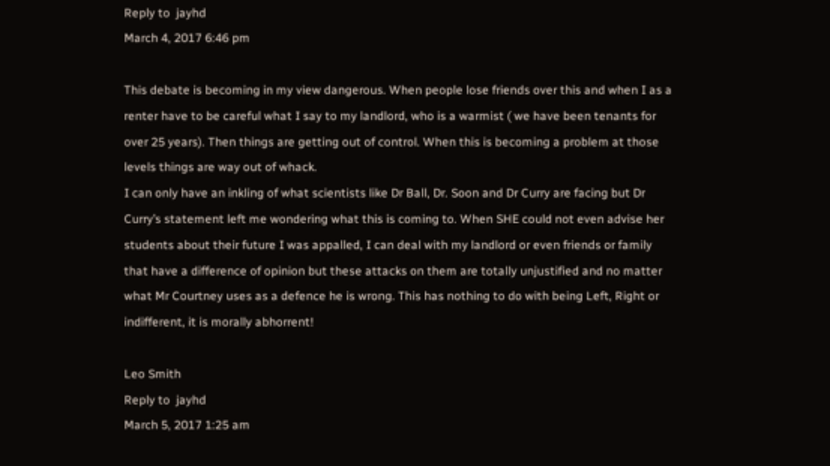Reply to  jayhd
March 4, 2017 6:46 pm

This debate is becoming in my view dangerous. When people lose friends over this and when I as a renter have to be careful what I say to my landlord, who is a warmist ( we have been tenants for over 25 years). Then things are getting out of control. When this is becoming a problem at those levels things are way out of whack.
I can only have an inkling of what scientists like Dr Ball, Dr. Soon and Dr Curry are facing but Dr Curry’s statement left me wondering what this is coming to. When SHE could not even advise her students about their future I was appalled, I can deal with my landlord or even friends or family that have a difference of opinion but these attacks on them are totally unjustified and no matter what Mr Courtney uses as a defence he is wrong. This has nothing to do with being Left, Right or indifferent, it is morally abhorrent!

Leo Smith
Reply to  jayhd
March 5, 2017 1:25 am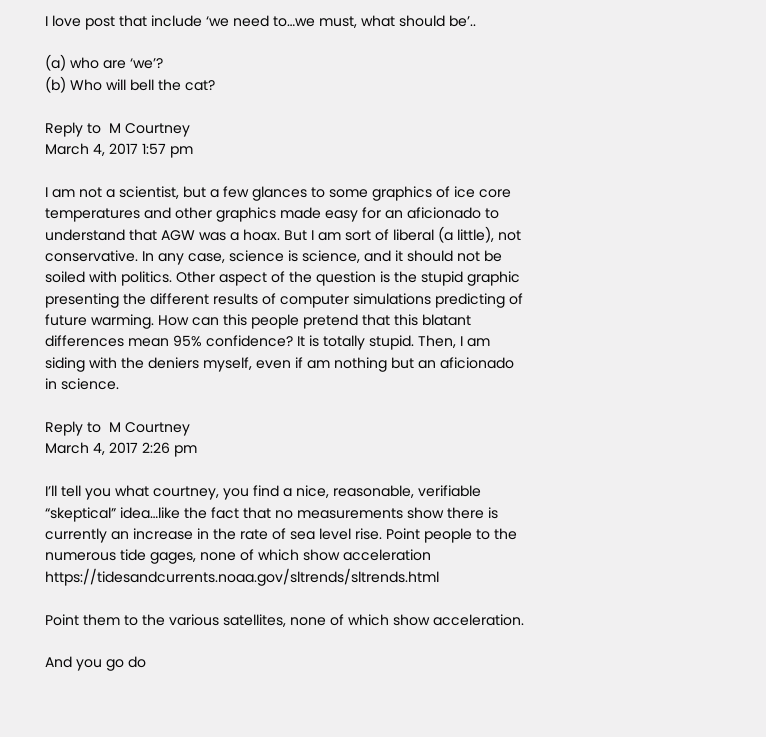I love post that include ‘we need to…we must, what should be’..

(a) who are ‘we’?
(b) Who will bell the cat?

Reply to  M Courtney
March 4, 2017 1:57 pm

I am not a scientist, but a few glances to some graphics of ice core temperatures and other graphics made easy for an aficionado to understand that AGW was a hoax. But I am sort of liberal (a little), not conservative. In any case, science is science, and it should not be soiled with politics. Other aspect of the question is the stupid graphic presenting the different results of computer simulations predicting of future warming. How can this people pretend that this blatant differences mean 95% confidence? It is totally stupid. Then, I am siding with the deniers myself, even if am nothing but an aficionado in science.

Reply to  M Courtney
March 4, 2017 2:26 pm

I’ll tell you what courtney, you find a nice, reasonable, verifiable “skeptical” idea…like the fact that no measurements show there is currently an increase in the rate of sea level rise. Point people to the numerous tide gages, none of which show acceleration https://tidesandcurrents.noaa.gov/sltrends/sltrends.html

Point them to the various satellites, none of which show acceleration.

And you go do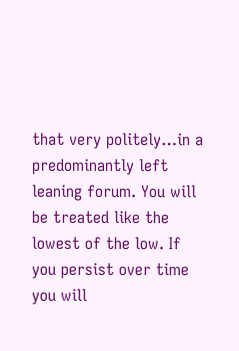that very politely…in a predominantly left leaning forum. You will be treated like the lowest of the low. If you persist over time you will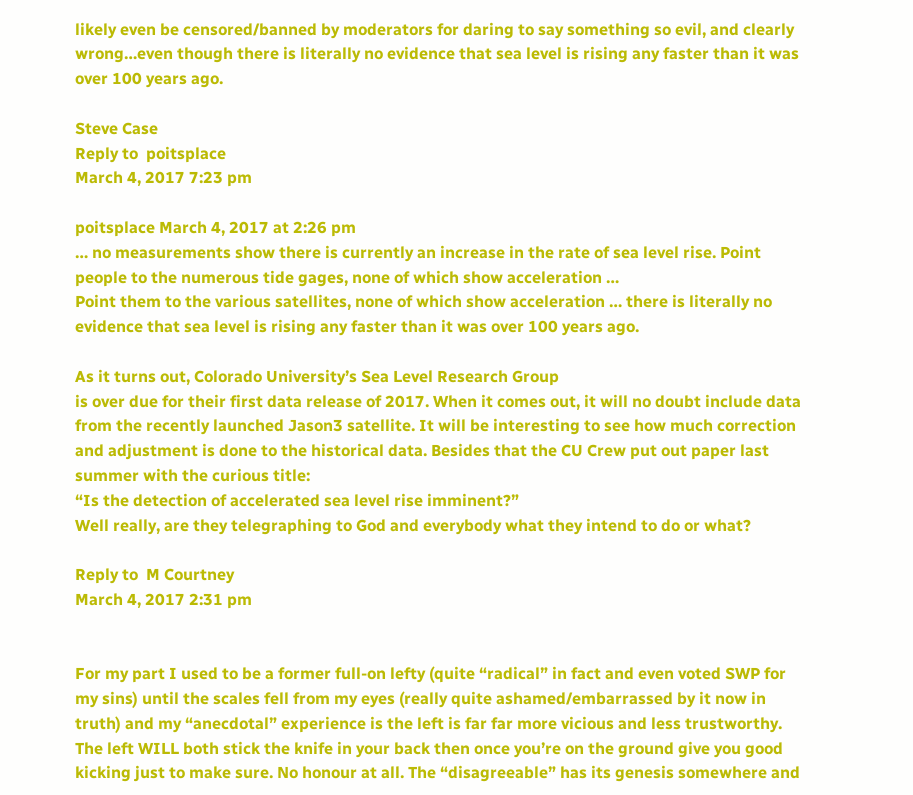likely even be censored/banned by moderators for daring to say something so evil, and clearly wrong…even though there is literally no evidence that sea level is rising any faster than it was over 100 years ago.

Steve Case
Reply to  poitsplace
March 4, 2017 7:23 pm

poitsplace March 4, 2017 at 2:26 pm
… no measurements show there is currently an increase in the rate of sea level rise. Point people to the numerous tide gages, none of which show acceleration …
Point them to the various satellites, none of which show acceleration … there is literally no evidence that sea level is rising any faster than it was over 100 years ago.

As it turns out, Colorado University’s Sea Level Research Group
is over due for their first data release of 2017. When it comes out, it will no doubt include data from the recently launched Jason3 satellite. It will be interesting to see how much correction and adjustment is done to the historical data. Besides that the CU Crew put out paper last summer with the curious title:
“Is the detection of accelerated sea level rise imminent?”
Well really, are they telegraphing to God and everybody what they intend to do or what?

Reply to  M Courtney
March 4, 2017 2:31 pm


For my part I used to be a former full-on lefty (quite “radical” in fact and even voted SWP for my sins) until the scales fell from my eyes (really quite ashamed/embarrassed by it now in truth) and my “anecdotal” experience is the left is far far more vicious and less trustworthy. The left WILL both stick the knife in your back then once you’re on the ground give you good kicking just to make sure. No honour at all. The “disagreeable” has its genesis somewhere and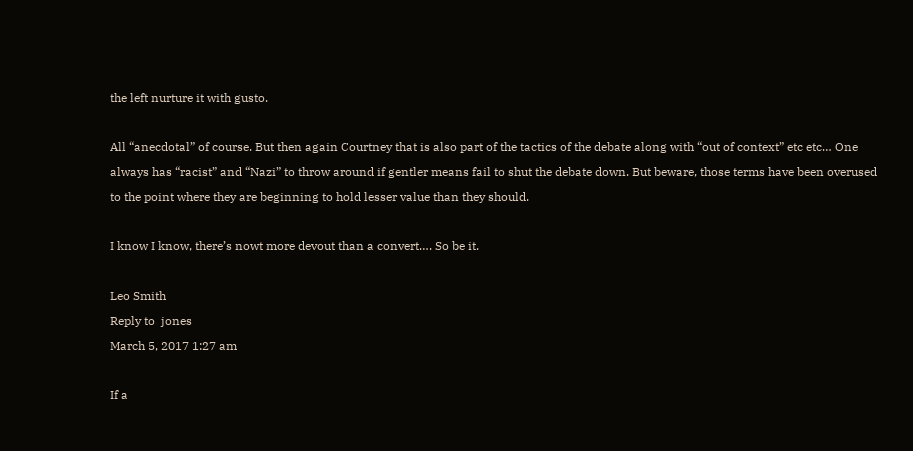the left nurture it with gusto.

All “anecdotal” of course. But then again Courtney that is also part of the tactics of the debate along with “out of context” etc etc… One always has “racist” and “Nazi” to throw around if gentler means fail to shut the debate down. But beware, those terms have been overused to the point where they are beginning to hold lesser value than they should.

I know I know, there’s nowt more devout than a convert…. So be it.

Leo Smith
Reply to  jones
March 5, 2017 1:27 am

If a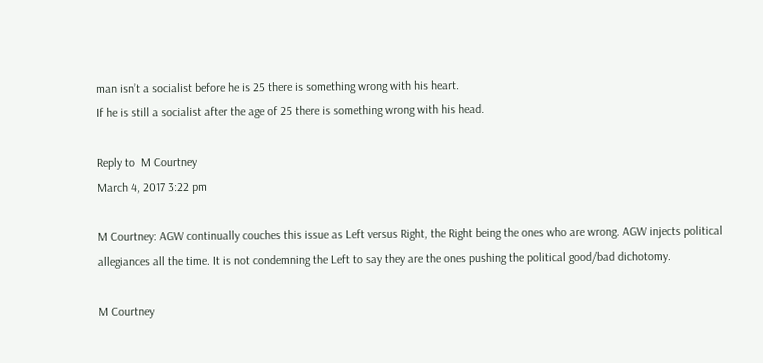man isn’t a socialist before he is 25 there is something wrong with his heart.
If he is still a socialist after the age of 25 there is something wrong with his head.

Reply to  M Courtney
March 4, 2017 3:22 pm

M Courtney: AGW continually couches this issue as Left versus Right, the Right being the ones who are wrong. AGW injects political allegiances all the time. It is not condemning the Left to say they are the ones pushing the political good/bad dichotomy.

M Courtney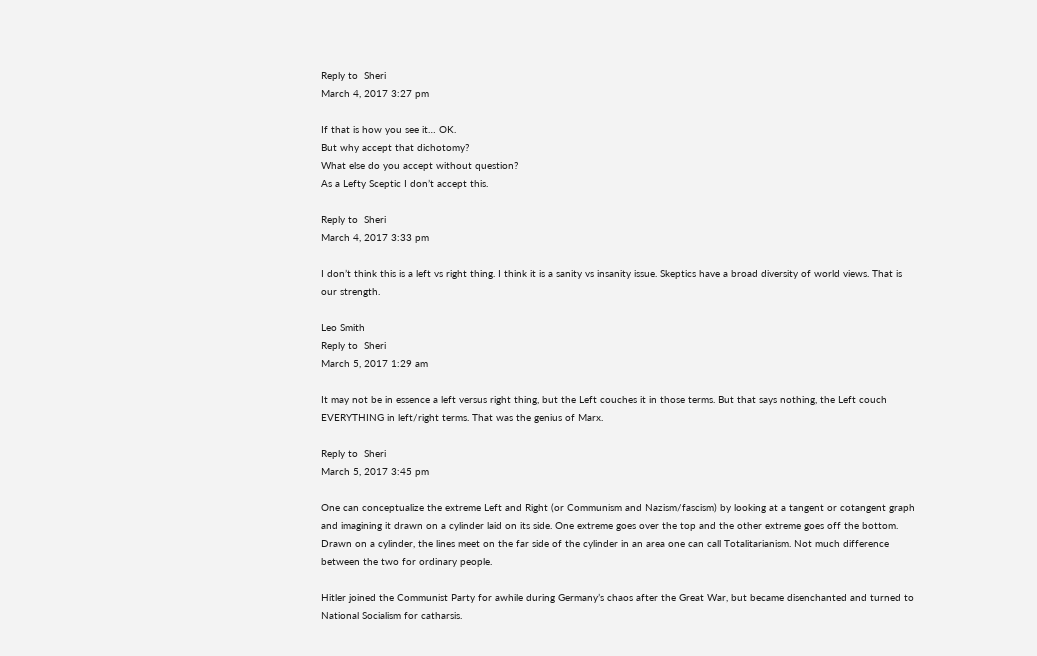Reply to  Sheri
March 4, 2017 3:27 pm

If that is how you see it… OK.
But why accept that dichotomy?
What else do you accept without question?
As a Lefty Sceptic I don’t accept this.

Reply to  Sheri
March 4, 2017 3:33 pm

I don’t think this is a left vs right thing. I think it is a sanity vs insanity issue. Skeptics have a broad diversity of world views. That is our strength.

Leo Smith
Reply to  Sheri
March 5, 2017 1:29 am

It may not be in essence a left versus right thing, but the Left couches it in those terms. But that says nothing, the Left couch EVERYTHING in left/right terms. That was the genius of Marx.

Reply to  Sheri
March 5, 2017 3:45 pm

One can conceptualize the extreme Left and Right (or Communism and Nazism/fascism) by looking at a tangent or cotangent graph and imagining it drawn on a cylinder laid on its side. One extreme goes over the top and the other extreme goes off the bottom. Drawn on a cylinder, the lines meet on the far side of the cylinder in an area one can call Totalitarianism. Not much difference between the two for ordinary people.

Hitler joined the Communist Party for awhile during Germany’s chaos after the Great War, but became disenchanted and turned to National Socialism for catharsis.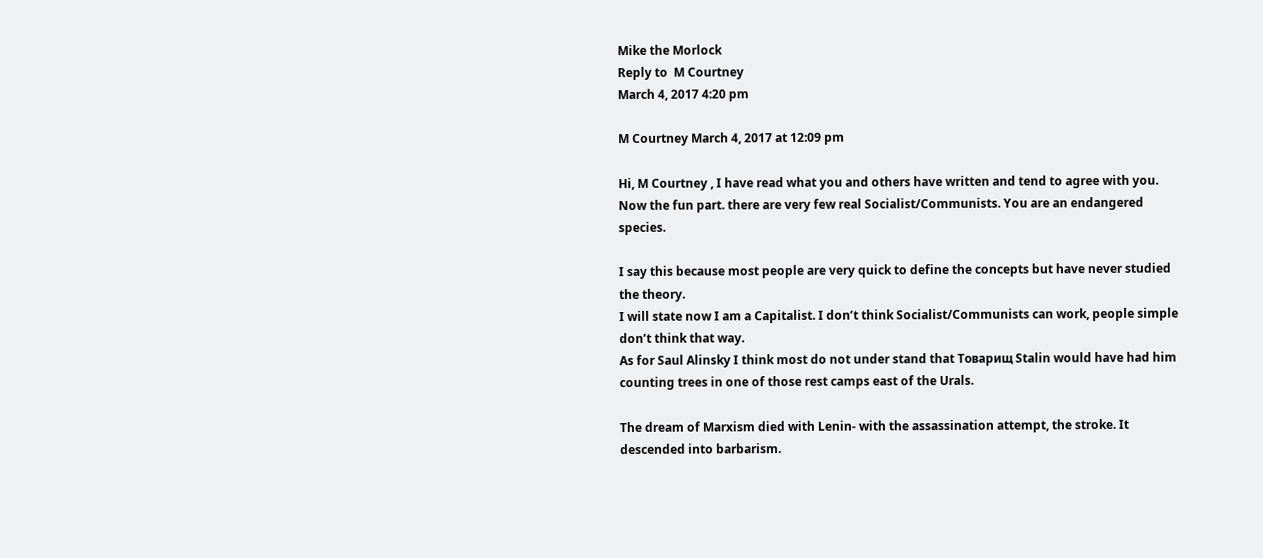Mike the Morlock
Reply to  M Courtney
March 4, 2017 4:20 pm

M Courtney March 4, 2017 at 12:09 pm

Hi, M Courtney , I have read what you and others have written and tend to agree with you.
Now the fun part. there are very few real Socialist/Communists. You are an endangered species.

I say this because most people are very quick to define the concepts but have never studied the theory.
I will state now I am a Capitalist. I don’t think Socialist/Communists can work, people simple don’t think that way.
As for Saul Alinsky I think most do not under stand that Товарищ Stalin would have had him counting trees in one of those rest camps east of the Urals.

The dream of Marxism died with Lenin- with the assassination attempt, the stroke. It descended into barbarism.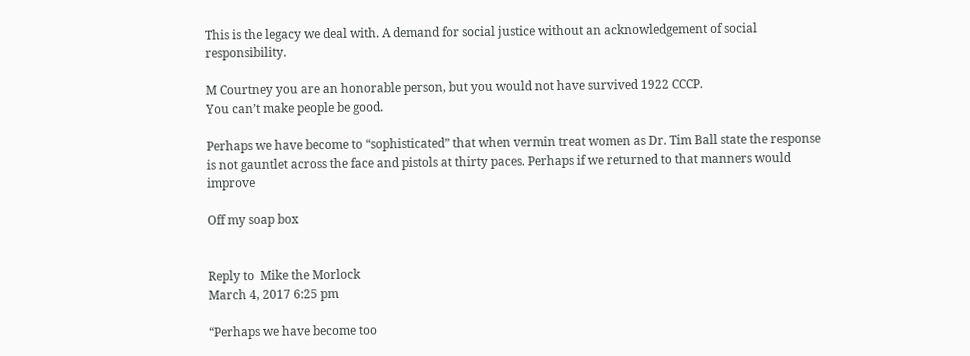This is the legacy we deal with. A demand for social justice without an acknowledgement of social responsibility.

M Courtney you are an honorable person, but you would not have survived 1922 CCCP.
You can’t make people be good.

Perhaps we have become to “sophisticated” that when vermin treat women as Dr. Tim Ball state the response is not gauntlet across the face and pistols at thirty paces. Perhaps if we returned to that manners would improve

Off my soap box


Reply to  Mike the Morlock
March 4, 2017 6:25 pm

“Perhaps we have become too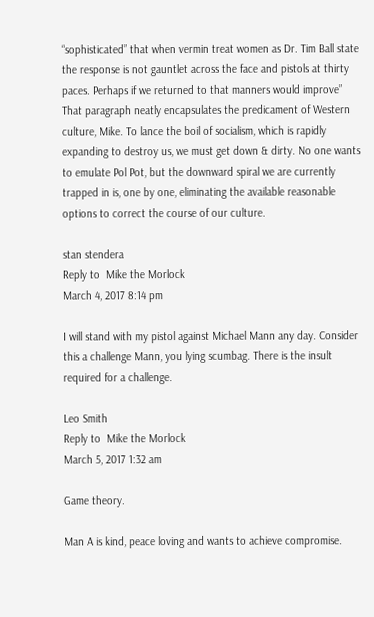“sophisticated” that when vermin treat women as Dr. Tim Ball state the response is not gauntlet across the face and pistols at thirty paces. Perhaps if we returned to that manners would improve”
That paragraph neatly encapsulates the predicament of Western culture, Mike. To lance the boil of socialism, which is rapidly expanding to destroy us, we must get down & dirty. No one wants to emulate Pol Pot, but the downward spiral we are currently trapped in is, one by one, eliminating the available reasonable options to correct the course of our culture.

stan stendera
Reply to  Mike the Morlock
March 4, 2017 8:14 pm

I will stand with my pistol against Michael Mann any day. Consider this a challenge Mann, you lying scumbag. There is the insult required for a challenge.

Leo Smith
Reply to  Mike the Morlock
March 5, 2017 1:32 am

Game theory.

Man A is kind, peace loving and wants to achieve compromise.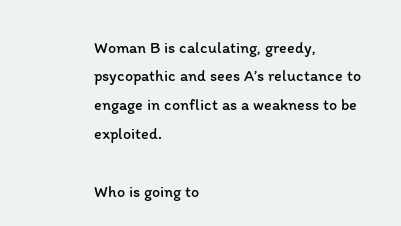Woman B is calculating, greedy, psycopathic and sees A’s reluctance to engage in conflict as a weakness to be exploited.

Who is going to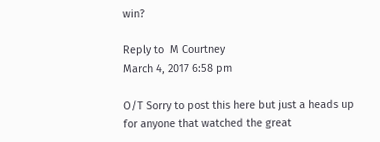win?

Reply to  M Courtney
March 4, 2017 6:58 pm

O/T Sorry to post this here but just a heads up for anyone that watched the great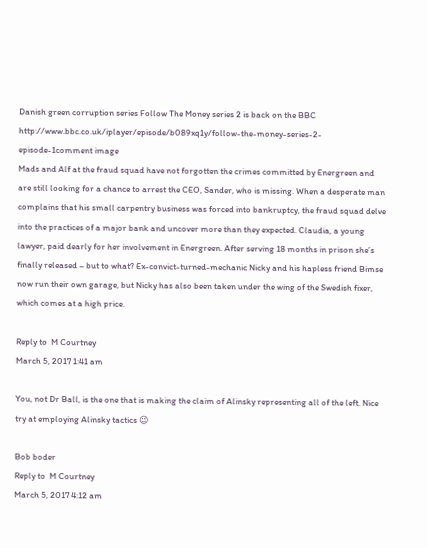Danish green corruption series Follow The Money series 2 is back on the BBC
http://www.bbc.co.uk/iplayer/episode/b089xq1y/follow-the-money-series-2-episode-1comment image
Mads and Alf at the fraud squad have not forgotten the crimes committed by Energreen and are still looking for a chance to arrest the CEO, Sander, who is missing. When a desperate man complains that his small carpentry business was forced into bankruptcy, the fraud squad delve into the practices of a major bank and uncover more than they expected. Claudia, a young lawyer, paid dearly for her involvement in Energreen. After serving 18 months in prison she’s finally released – but to what? Ex-convict-turned-mechanic Nicky and his hapless friend Bimse now run their own garage, but Nicky has also been taken under the wing of the Swedish fixer, which comes at a high price.

Reply to  M Courtney
March 5, 2017 1:41 am

You, not Dr Ball, is the one that is making the claim of Alinsky representing all of the left. Nice try at employing Alinsky tactics 😉

Bob boder
Reply to  M Courtney
March 5, 2017 4:12 am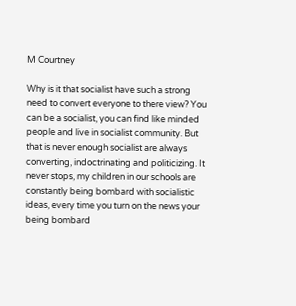M Courtney

Why is it that socialist have such a strong need to convert everyone to there view? You can be a socialist, you can find like minded people and live in socialist community. But that is never enough socialist are always converting, indoctrinating and politicizing. It never stops, my children in our schools are constantly being bombard with socialistic ideas, every time you turn on the news your being bombard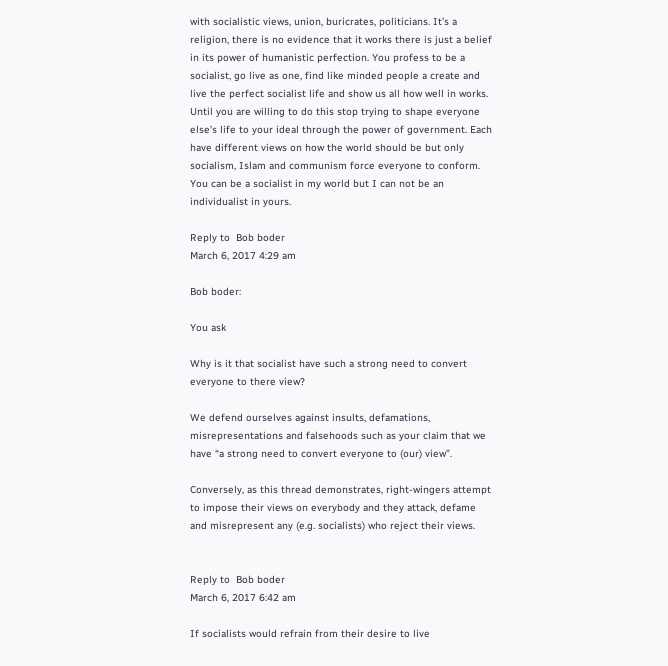with socialistic views, union, buricrates, politicians. It’s a religion, there is no evidence that it works there is just a belief in its power of humanistic perfection. You profess to be a socialist, go live as one, find like minded people a create and live the perfect socialist life and show us all how well in works. Until you are willing to do this stop trying to shape everyone else’s life to your ideal through the power of government. Each have different views on how the world should be but only socialism, Islam and communism force everyone to conform. You can be a socialist in my world but I can not be an individualist in yours.

Reply to  Bob boder
March 6, 2017 4:29 am

Bob boder:

You ask

Why is it that socialist have such a strong need to convert everyone to there view?

We defend ourselves against insults, defamations, misrepresentations and falsehoods such as your claim that we have “a strong need to convert everyone to (our) view”.

Conversely, as this thread demonstrates, right-wingers attempt to impose their views on everybody and they attack, defame and misrepresent any (e.g. socialists) who reject their views.


Reply to  Bob boder
March 6, 2017 6:42 am

If socialists would refrain from their desire to live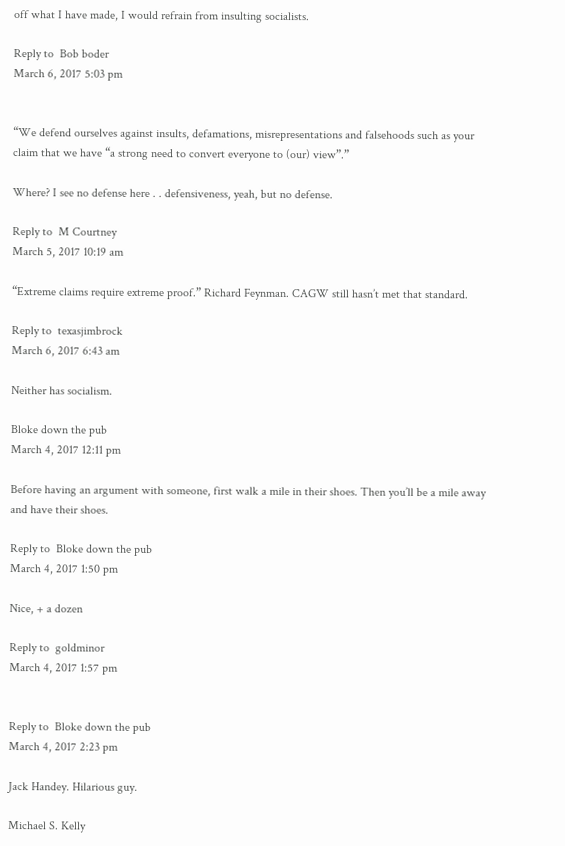off what I have made, I would refrain from insulting socialists.

Reply to  Bob boder
March 6, 2017 5:03 pm


“We defend ourselves against insults, defamations, misrepresentations and falsehoods such as your claim that we have “a strong need to convert everyone to (our) view”.”

Where? I see no defense here . . defensiveness, yeah, but no defense.

Reply to  M Courtney
March 5, 2017 10:19 am

“Extreme claims require extreme proof.” Richard Feynman. CAGW still hasn’t met that standard.

Reply to  texasjimbrock
March 6, 2017 6:43 am

Neither has socialism.

Bloke down the pub
March 4, 2017 12:11 pm

Before having an argument with someone, first walk a mile in their shoes. Then you’ll be a mile away and have their shoes.

Reply to  Bloke down the pub
March 4, 2017 1:50 pm

Nice, + a dozen

Reply to  goldminor
March 4, 2017 1:57 pm


Reply to  Bloke down the pub
March 4, 2017 2:23 pm

Jack Handey. Hilarious guy.

Michael S. Kelly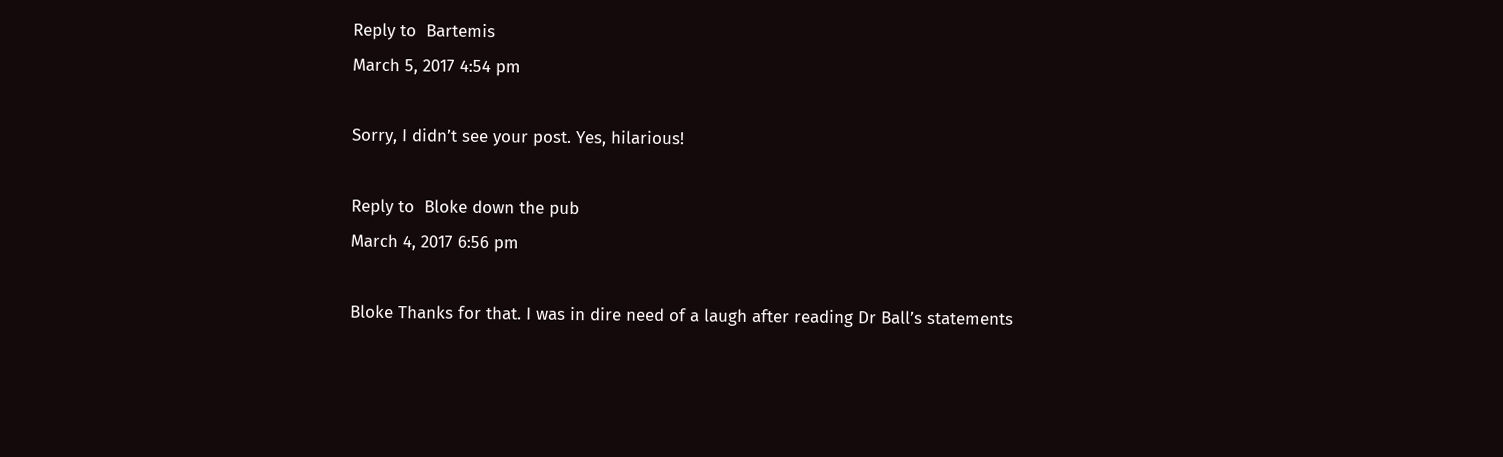Reply to  Bartemis
March 5, 2017 4:54 pm

Sorry, I didn’t see your post. Yes, hilarious!

Reply to  Bloke down the pub
March 4, 2017 6:56 pm

Bloke Thanks for that. I was in dire need of a laugh after reading Dr Ball’s statements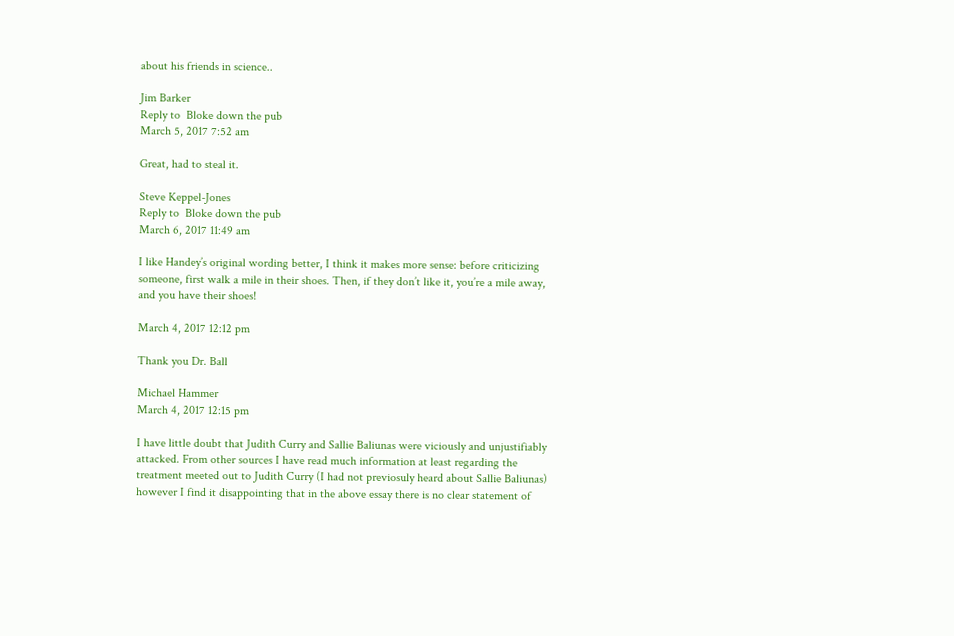about his friends in science..

Jim Barker
Reply to  Bloke down the pub
March 5, 2017 7:52 am

Great, had to steal it.

Steve Keppel-Jones
Reply to  Bloke down the pub
March 6, 2017 11:49 am

I like Handey’s original wording better, I think it makes more sense: before criticizing someone, first walk a mile in their shoes. Then, if they don’t like it, you’re a mile away, and you have their shoes!

March 4, 2017 12:12 pm

Thank you Dr. Ball

Michael Hammer
March 4, 2017 12:15 pm

I have little doubt that Judith Curry and Sallie Baliunas were viciously and unjustifiably attacked. From other sources I have read much information at least regarding the treatment meeted out to Judith Curry (I had not previosuly heard about Sallie Baliunas) however I find it disappointing that in the above essay there is no clear statement of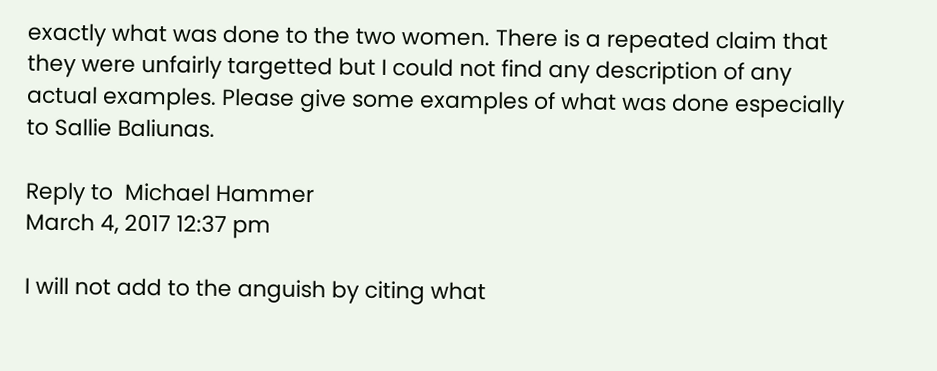exactly what was done to the two women. There is a repeated claim that they were unfairly targetted but I could not find any description of any actual examples. Please give some examples of what was done especially to Sallie Baliunas.

Reply to  Michael Hammer
March 4, 2017 12:37 pm

I will not add to the anguish by citing what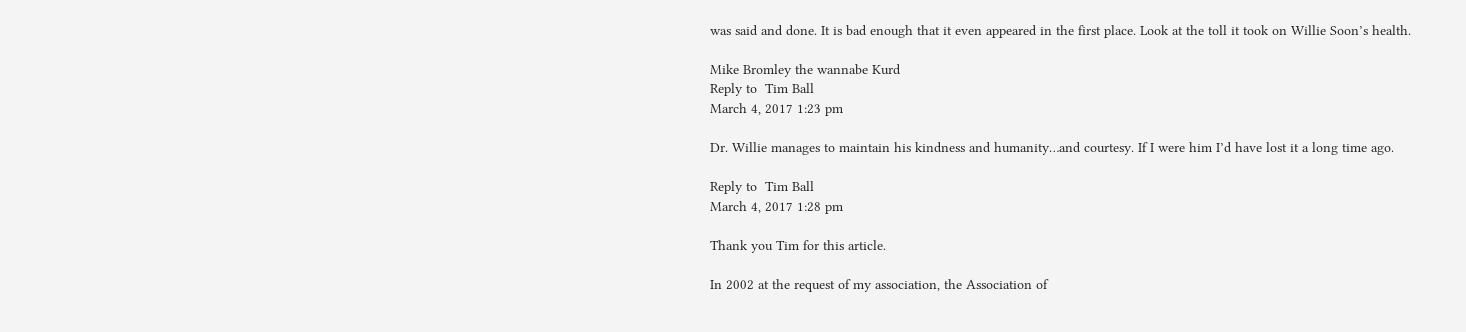was said and done. It is bad enough that it even appeared in the first place. Look at the toll it took on Willie Soon’s health.

Mike Bromley the wannabe Kurd
Reply to  Tim Ball
March 4, 2017 1:23 pm

Dr. Willie manages to maintain his kindness and humanity…and courtesy. If I were him I’d have lost it a long time ago.

Reply to  Tim Ball
March 4, 2017 1:28 pm

Thank you Tim for this article.

In 2002 at the request of my association, the Association of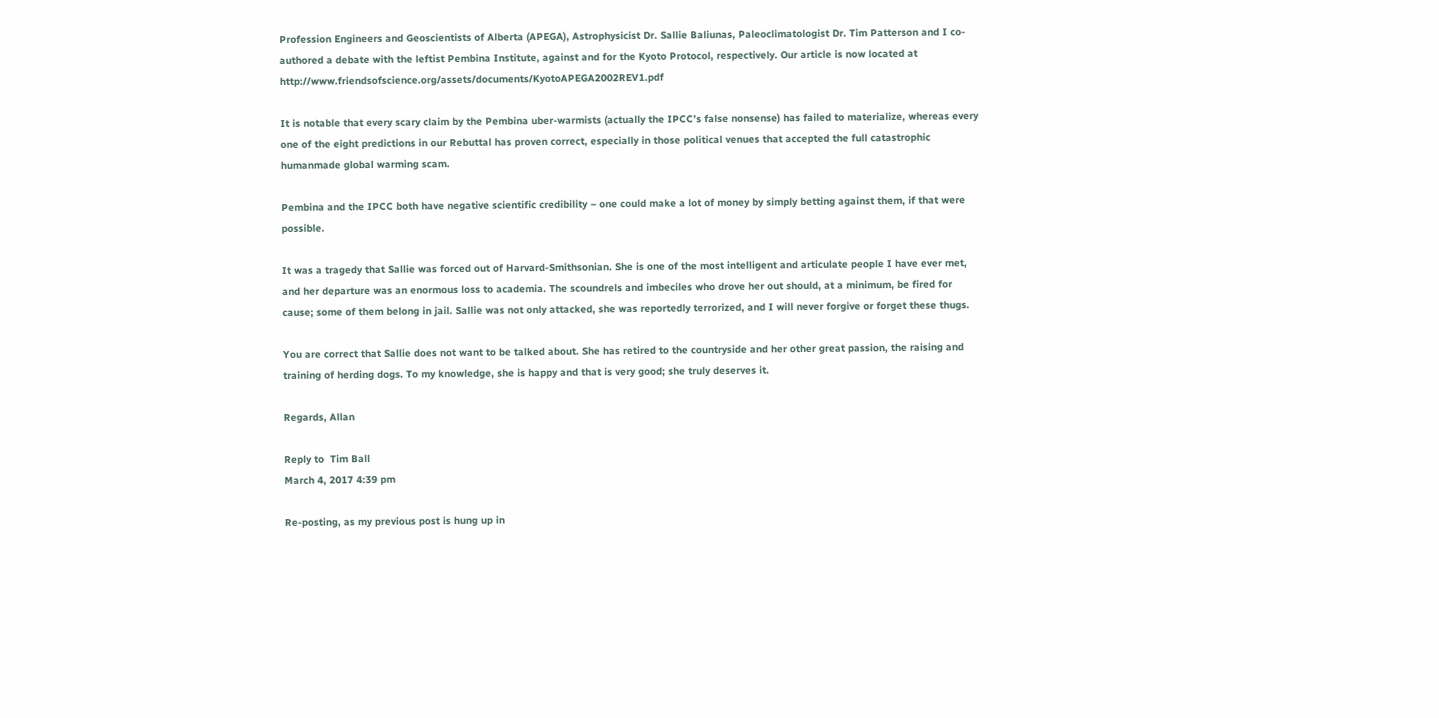Profession Engineers and Geoscientists of Alberta (APEGA), Astrophysicist Dr. Sallie Baliunas, Paleoclimatologist Dr. Tim Patterson and I co-authored a debate with the leftist Pembina Institute, against and for the Kyoto Protocol, respectively. Our article is now located at http://www.friendsofscience.org/assets/documents/KyotoAPEGA2002REV1.pdf

It is notable that every scary claim by the Pembina uber-warmists (actually the IPCC’s false nonsense) has failed to materialize, whereas every one of the eight predictions in our Rebuttal has proven correct, especially in those political venues that accepted the full catastrophic humanmade global warming scam.

Pembina and the IPCC both have negative scientific credibility – one could make a lot of money by simply betting against them, if that were possible.

It was a tragedy that Sallie was forced out of Harvard-Smithsonian. She is one of the most intelligent and articulate people I have ever met, and her departure was an enormous loss to academia. The scoundrels and imbeciles who drove her out should, at a minimum, be fired for cause; some of them belong in jail. Sallie was not only attacked, she was reportedly terrorized, and I will never forgive or forget these thugs.

You are correct that Sallie does not want to be talked about. She has retired to the countryside and her other great passion, the raising and training of herding dogs. To my knowledge, she is happy and that is very good; she truly deserves it.

Regards, Allan

Reply to  Tim Ball
March 4, 2017 4:39 pm

Re-posting, as my previous post is hung up in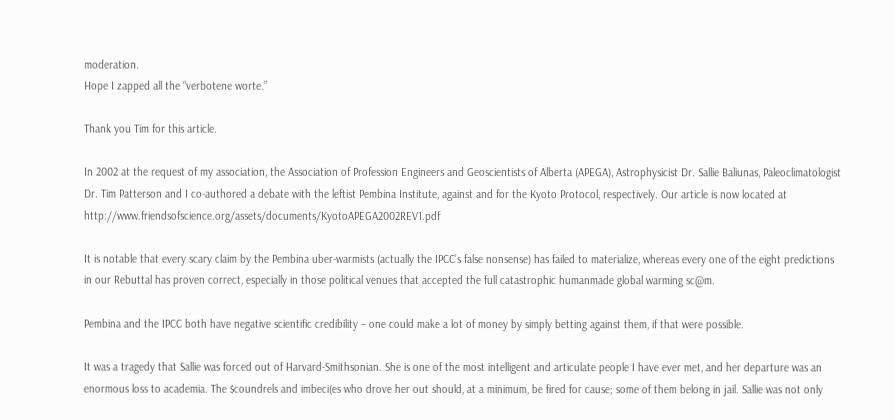moderation.
Hope I zapped all the “verbotene worte.”

Thank you Tim for this article.

In 2002 at the request of my association, the Association of Profession Engineers and Geoscientists of Alberta (APEGA), Astrophysicist Dr. Sallie Baliunas, Paleoclimatologist Dr. Tim Patterson and I co-authored a debate with the leftist Pembina Institute, against and for the Kyoto Protocol, respectively. Our article is now located at http://www.friendsofscience.org/assets/documents/KyotoAPEGA2002REV1.pdf

It is notable that every scary claim by the Pembina uber-warmists (actually the IPCC’s false nonsense) has failed to materialize, whereas every one of the eight predictions in our Rebuttal has proven correct, especially in those political venues that accepted the full catastrophic humanmade global warming sc@m.

Pembina and the IPCC both have negative scientific credibility – one could make a lot of money by simply betting against them, if that were possible.

It was a tragedy that Sallie was forced out of Harvard-Smithsonian. She is one of the most intelligent and articulate people I have ever met, and her departure was an enormous loss to academia. The $coundrels and imbeci(es who drove her out should, at a minimum, be fired for cause; some of them belong in jail. Sallie was not only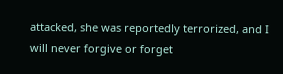attacked, she was reportedly terrorized, and I will never forgive or forget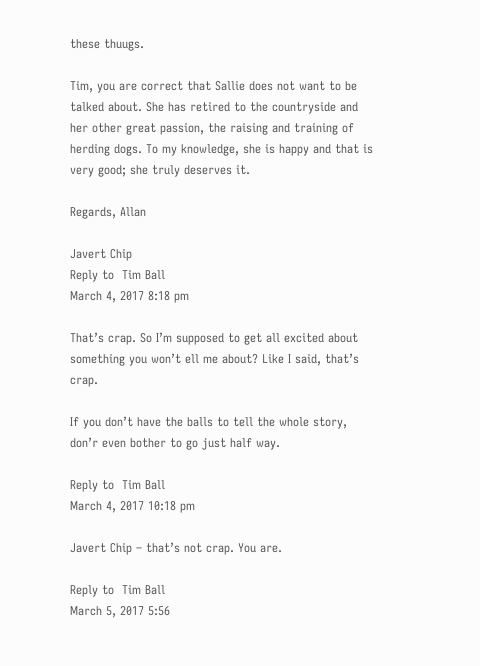these thuugs.

Tim, you are correct that Sallie does not want to be talked about. She has retired to the countryside and her other great passion, the raising and training of herding dogs. To my knowledge, she is happy and that is very good; she truly deserves it.

Regards, Allan

Javert Chip
Reply to  Tim Ball
March 4, 2017 8:18 pm

That’s crap. So I’m supposed to get all excited about something you won’t ell me about? Like I said, that’s crap.

If you don’t have the balls to tell the whole story, don’r even bother to go just half way.

Reply to  Tim Ball
March 4, 2017 10:18 pm

Javert Chip – that’s not crap. You are.

Reply to  Tim Ball
March 5, 2017 5:56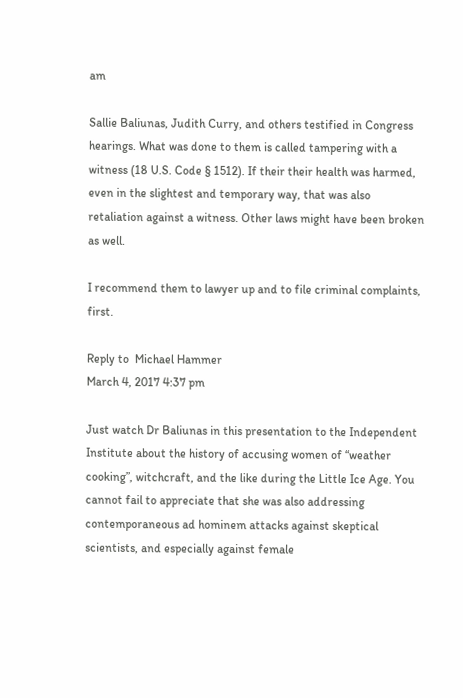am

Sallie Baliunas, Judith Curry, and others testified in Congress hearings. What was done to them is called tampering with a witness (18 U.S. Code § 1512). If their their health was harmed, even in the slightest and temporary way, that was also retaliation against a witness. Other laws might have been broken as well.

I recommend them to lawyer up and to file criminal complaints, first.

Reply to  Michael Hammer
March 4, 2017 4:37 pm

Just watch Dr Baliunas in this presentation to the Independent Institute about the history of accusing women of “weather cooking”, witchcraft, and the like during the Little Ice Age. You cannot fail to appreciate that she was also addressing contemporaneous ad hominem attacks against skeptical scientists, and especially against female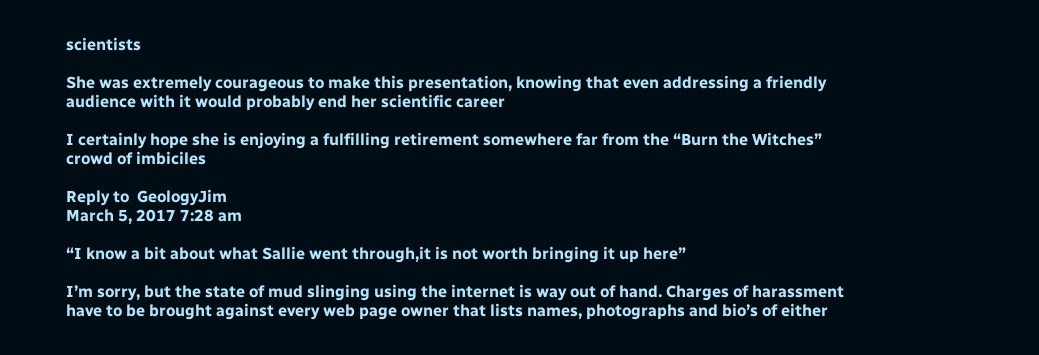scientists

She was extremely courageous to make this presentation, knowing that even addressing a friendly audience with it would probably end her scientific career

I certainly hope she is enjoying a fulfilling retirement somewhere far from the “Burn the Witches” crowd of imbiciles

Reply to  GeologyJim
March 5, 2017 7:28 am

“I know a bit about what Sallie went through,it is not worth bringing it up here”

I’m sorry, but the state of mud slinging using the internet is way out of hand. Charges of harassment have to be brought against every web page owner that lists names, photographs and bio’s of either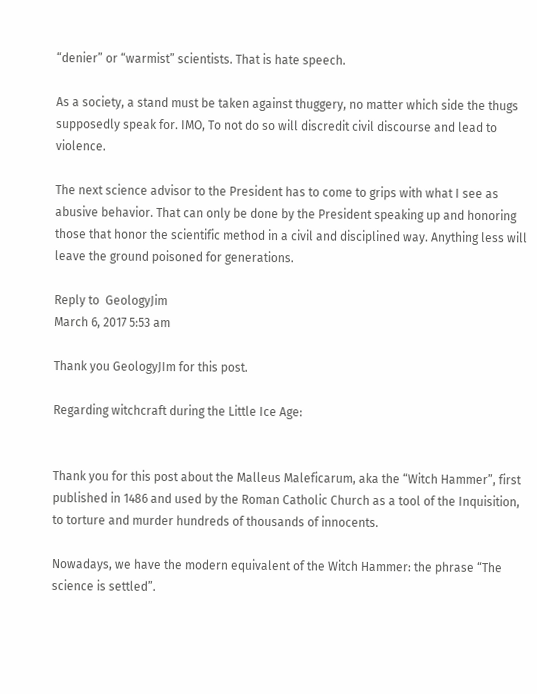“denier” or “warmist” scientists. That is hate speech.

As a society, a stand must be taken against thuggery, no matter which side the thugs supposedly speak for. IMO, To not do so will discredit civil discourse and lead to violence.

The next science advisor to the President has to come to grips with what I see as abusive behavior. That can only be done by the President speaking up and honoring those that honor the scientific method in a civil and disciplined way. Anything less will leave the ground poisoned for generations.

Reply to  GeologyJim
March 6, 2017 5:53 am

Thank you GeologyJIm for this post.

Regarding witchcraft during the Little Ice Age:


Thank you for this post about the Malleus Maleficarum, aka the “Witch Hammer”, first published in 1486 and used by the Roman Catholic Church as a tool of the Inquisition, to torture and murder hundreds of thousands of innocents.

Nowadays, we have the modern equivalent of the Witch Hammer: the phrase “The science is settled”.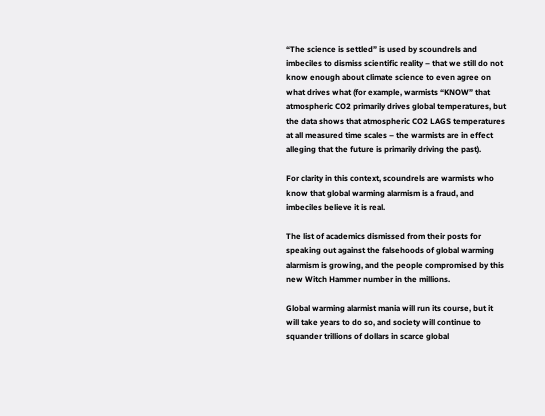“The science is settled” is used by scoundrels and imbeciles to dismiss scientific reality – that we still do not know enough about climate science to even agree on what drives what (for example, warmists “KNOW” that atmospheric CO2 primarily drives global temperatures, but the data shows that atmospheric CO2 LAGS temperatures at all measured time scales – the warmists are in effect alleging that the future is primarily driving the past).

For clarity in this context, scoundrels are warmists who know that global warming alarmism is a fraud, and imbeciles believe it is real.

The list of academics dismissed from their posts for speaking out against the falsehoods of global warming alarmism is growing, and the people compromised by this new Witch Hammer number in the millions.

Global warming alarmist mania will run its course, but it will take years to do so, and society will continue to squander trillions of dollars in scarce global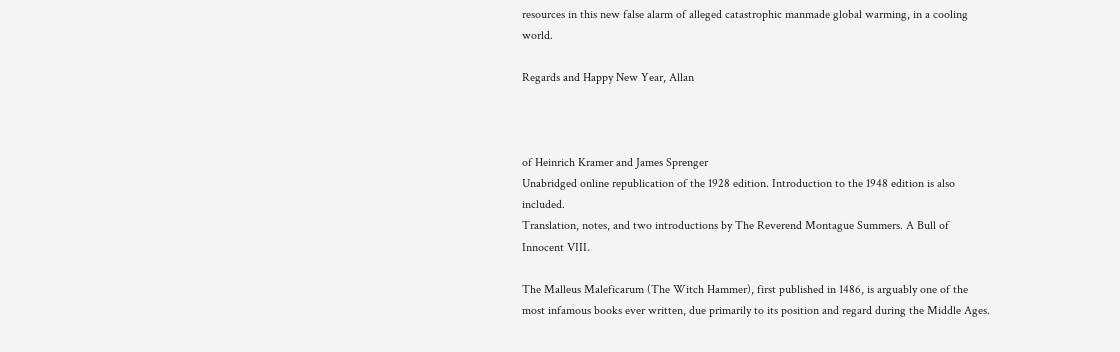resources in this new false alarm of alleged catastrophic manmade global warming, in a cooling world.

Regards and Happy New Year, Allan



of Heinrich Kramer and James Sprenger
Unabridged online republication of the 1928 edition. Introduction to the 1948 edition is also included.
Translation, notes, and two introductions by The Reverend Montague Summers. A Bull of Innocent VIII.

The Malleus Maleficarum (The Witch Hammer), first published in 1486, is arguably one of the most infamous books ever written, due primarily to its position and regard during the Middle Ages.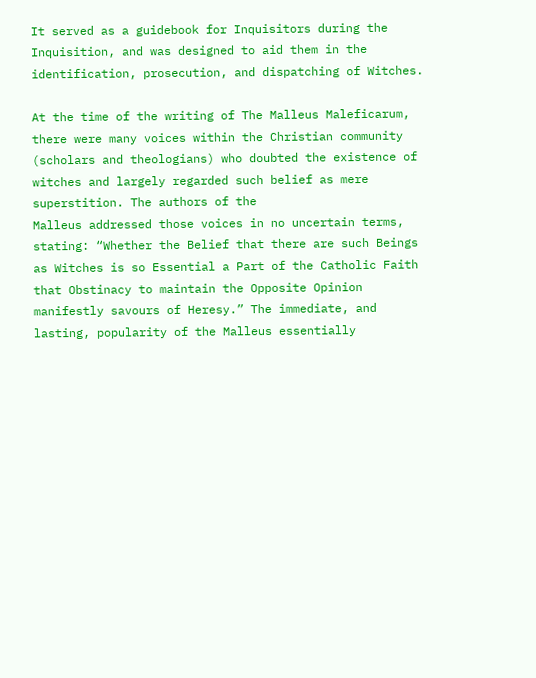It served as a guidebook for Inquisitors during the Inquisition, and was designed to aid them in the identification, prosecution, and dispatching of Witches.

At the time of the writing of The Malleus Maleficarum, there were many voices within the Christian community (scholars and theologians) who doubted the existence of witches and largely regarded such belief as mere superstition. The authors of the
Malleus addressed those voices in no uncertain terms, stating: “Whether the Belief that there are such Beings as Witches is so Essential a Part of the Catholic Faith that Obstinacy to maintain the Opposite Opinion manifestly savours of Heresy.” The immediate, and lasting, popularity of the Malleus essentially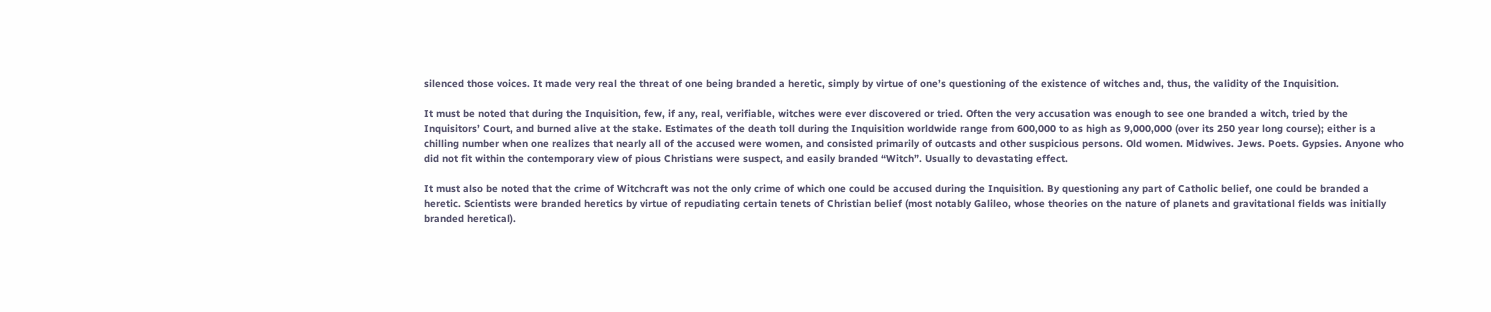silenced those voices. It made very real the threat of one being branded a heretic, simply by virtue of one’s questioning of the existence of witches and, thus, the validity of the Inquisition.

It must be noted that during the Inquisition, few, if any, real, verifiable, witches were ever discovered or tried. Often the very accusation was enough to see one branded a witch, tried by the Inquisitors’ Court, and burned alive at the stake. Estimates of the death toll during the Inquisition worldwide range from 600,000 to as high as 9,000,000 (over its 250 year long course); either is a
chilling number when one realizes that nearly all of the accused were women, and consisted primarily of outcasts and other suspicious persons. Old women. Midwives. Jews. Poets. Gypsies. Anyone who did not fit within the contemporary view of pious Christians were suspect, and easily branded “Witch”. Usually to devastating effect.

It must also be noted that the crime of Witchcraft was not the only crime of which one could be accused during the Inquisition. By questioning any part of Catholic belief, one could be branded a heretic. Scientists were branded heretics by virtue of repudiating certain tenets of Christian belief (most notably Galileo, whose theories on the nature of planets and gravitational fields was initially
branded heretical).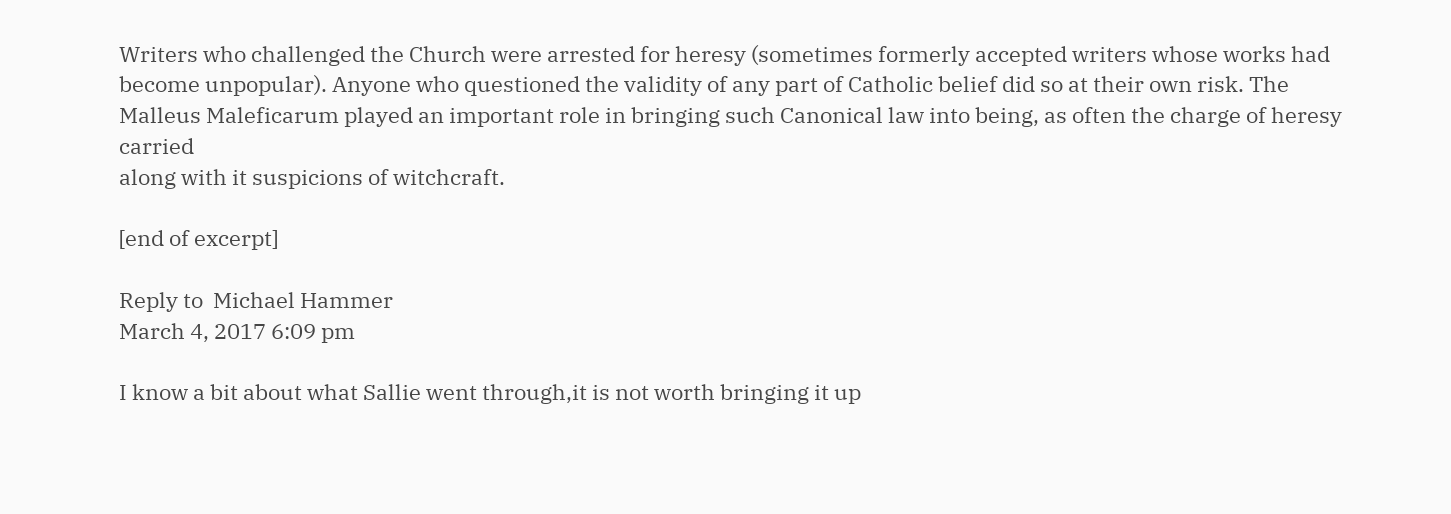Writers who challenged the Church were arrested for heresy (sometimes formerly accepted writers whose works had become unpopular). Anyone who questioned the validity of any part of Catholic belief did so at their own risk. The Malleus Maleficarum played an important role in bringing such Canonical law into being, as often the charge of heresy carried
along with it suspicions of witchcraft.

[end of excerpt]

Reply to  Michael Hammer
March 4, 2017 6:09 pm

I know a bit about what Sallie went through,it is not worth bringing it up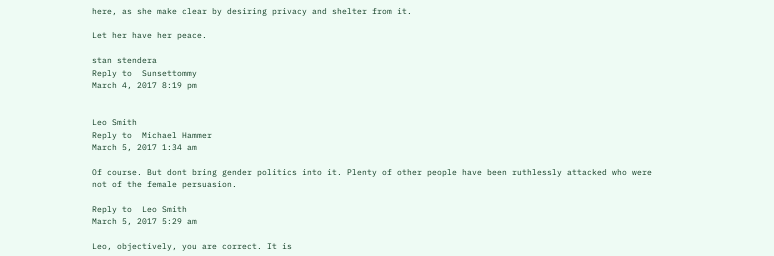here, as she make clear by desiring privacy and shelter from it.

Let her have her peace.

stan stendera
Reply to  Sunsettommy
March 4, 2017 8:19 pm


Leo Smith
Reply to  Michael Hammer
March 5, 2017 1:34 am

Of course. But dont bring gender politics into it. Plenty of other people have been ruthlessly attacked who were not of the female persuasion.

Reply to  Leo Smith
March 5, 2017 5:29 am

Leo, objectively, you are correct. It is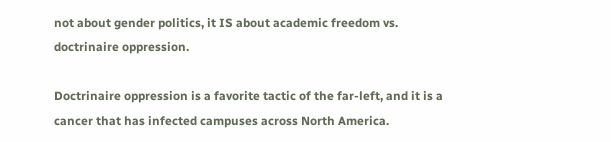not about gender politics, it IS about academic freedom vs. doctrinaire oppression.

Doctrinaire oppression is a favorite tactic of the far-left, and it is a cancer that has infected campuses across North America.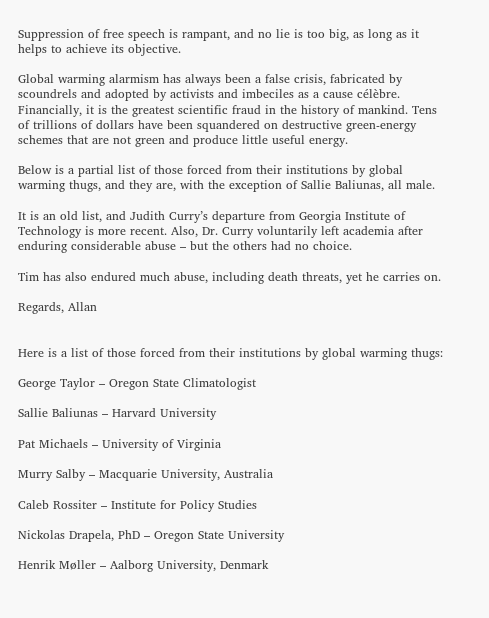Suppression of free speech is rampant, and no lie is too big, as long as it helps to achieve its objective.

Global warming alarmism has always been a false crisis, fabricated by scoundrels and adopted by activists and imbeciles as a cause célèbre. Financially, it is the greatest scientific fraud in the history of mankind. Tens of trillions of dollars have been squandered on destructive green-energy schemes that are not green and produce little useful energy.

Below is a partial list of those forced from their institutions by global warming thugs, and they are, with the exception of Sallie Baliunas, all male.

It is an old list, and Judith Curry’s departure from Georgia Institute of Technology is more recent. Also, Dr. Curry voluntarily left academia after enduring considerable abuse – but the others had no choice.

Tim has also endured much abuse, including death threats, yet he carries on.

Regards, Allan


Here is a list of those forced from their institutions by global warming thugs:

George Taylor – Oregon State Climatologist

Sallie Baliunas – Harvard University

Pat Michaels – University of Virginia

Murry Salby – Macquarie University, Australia

Caleb Rossiter – Institute for Policy Studies

Nickolas Drapela, PhD – Oregon State University

Henrik Møller – Aalborg University, Denmark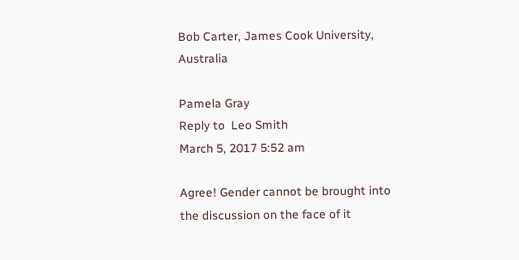Bob Carter, James Cook University, Australia

Pamela Gray
Reply to  Leo Smith
March 5, 2017 5:52 am

Agree! Gender cannot be brought into the discussion on the face of it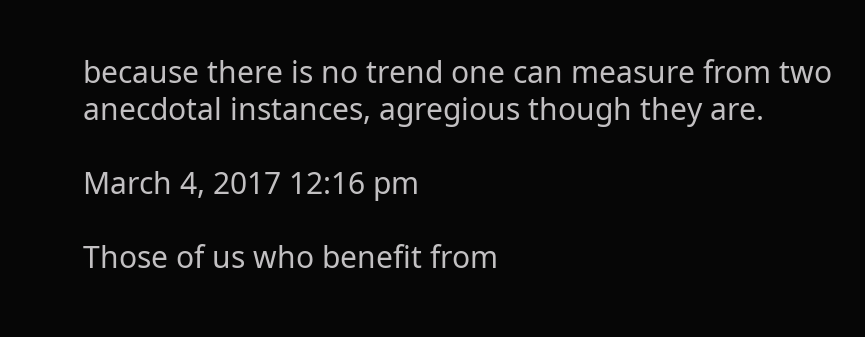because there is no trend one can measure from two anecdotal instances, agregious though they are.

March 4, 2017 12:16 pm

Those of us who benefit from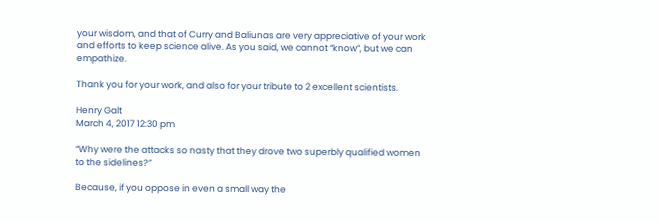your wisdom, and that of Curry and Baliunas are very appreciative of your work and efforts to keep science alive. As you said, we cannot “know”, but we can empathize.

Thank you for your work, and also for your tribute to 2 excellent scientists.

Henry Galt
March 4, 2017 12:30 pm

“Why were the attacks so nasty that they drove two superbly qualified women to the sidelines?”

Because, if you oppose in even a small way the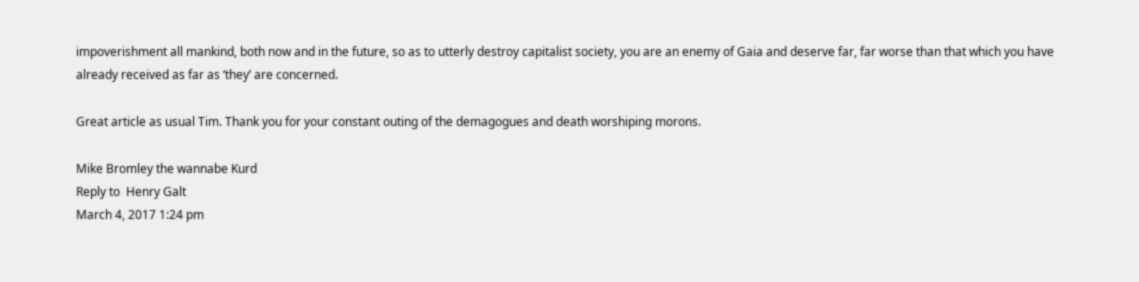impoverishment all mankind, both now and in the future, so as to utterly destroy capitalist society, you are an enemy of Gaia and deserve far, far worse than that which you have already received as far as ‘they’ are concerned.

Great article as usual Tim. Thank you for your constant outing of the demagogues and death worshiping morons.

Mike Bromley the wannabe Kurd
Reply to  Henry Galt
March 4, 2017 1:24 pm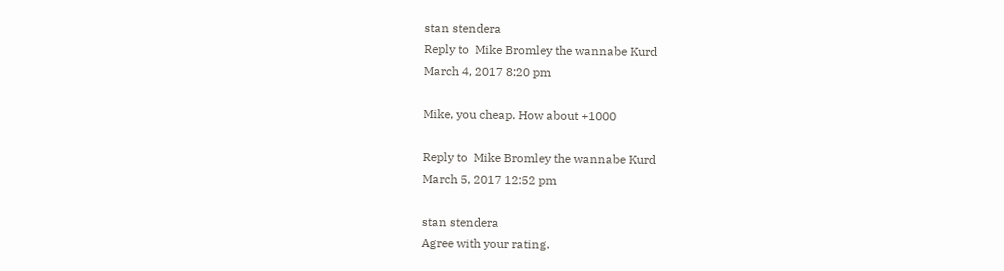stan stendera
Reply to  Mike Bromley the wannabe Kurd
March 4, 2017 8:20 pm

Mike, you cheap. How about +1000

Reply to  Mike Bromley the wannabe Kurd
March 5, 2017 12:52 pm

stan stendera
Agree with your rating.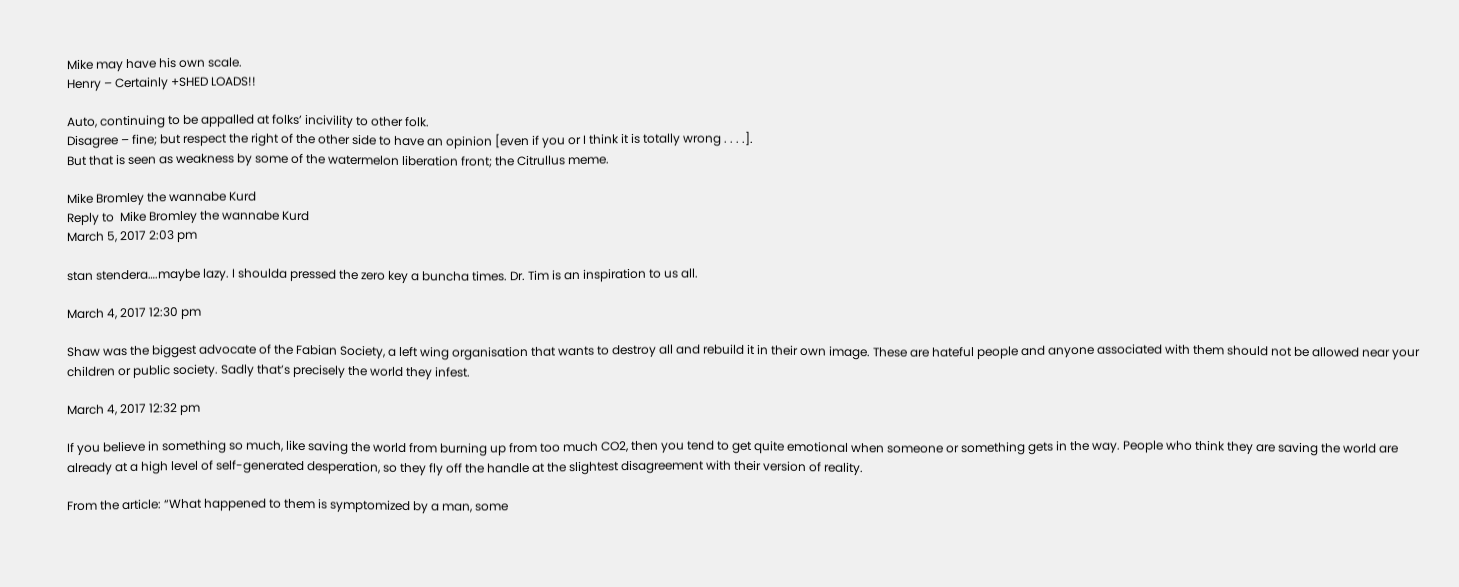Mike may have his own scale.
Henry – Certainly +SHED LOADS!!

Auto, continuing to be appalled at folks’ incivility to other folk.
Disagree – fine; but respect the right of the other side to have an opinion [even if you or I think it is totally wrong . . . .].
But that is seen as weakness by some of the watermelon liberation front; the Citrullus meme.

Mike Bromley the wannabe Kurd
Reply to  Mike Bromley the wannabe Kurd
March 5, 2017 2:03 pm

stan stendera….maybe lazy. I shoulda pressed the zero key a buncha times. Dr. Tim is an inspiration to us all.

March 4, 2017 12:30 pm

Shaw was the biggest advocate of the Fabian Society, a left wing organisation that wants to destroy all and rebuild it in their own image. These are hateful people and anyone associated with them should not be allowed near your children or public society. Sadly that’s precisely the world they infest.

March 4, 2017 12:32 pm

If you believe in something so much, like saving the world from burning up from too much CO2, then you tend to get quite emotional when someone or something gets in the way. People who think they are saving the world are already at a high level of self-generated desperation, so they fly off the handle at the slightest disagreement with their version of reality.

From the article: “What happened to them is symptomized by a man, some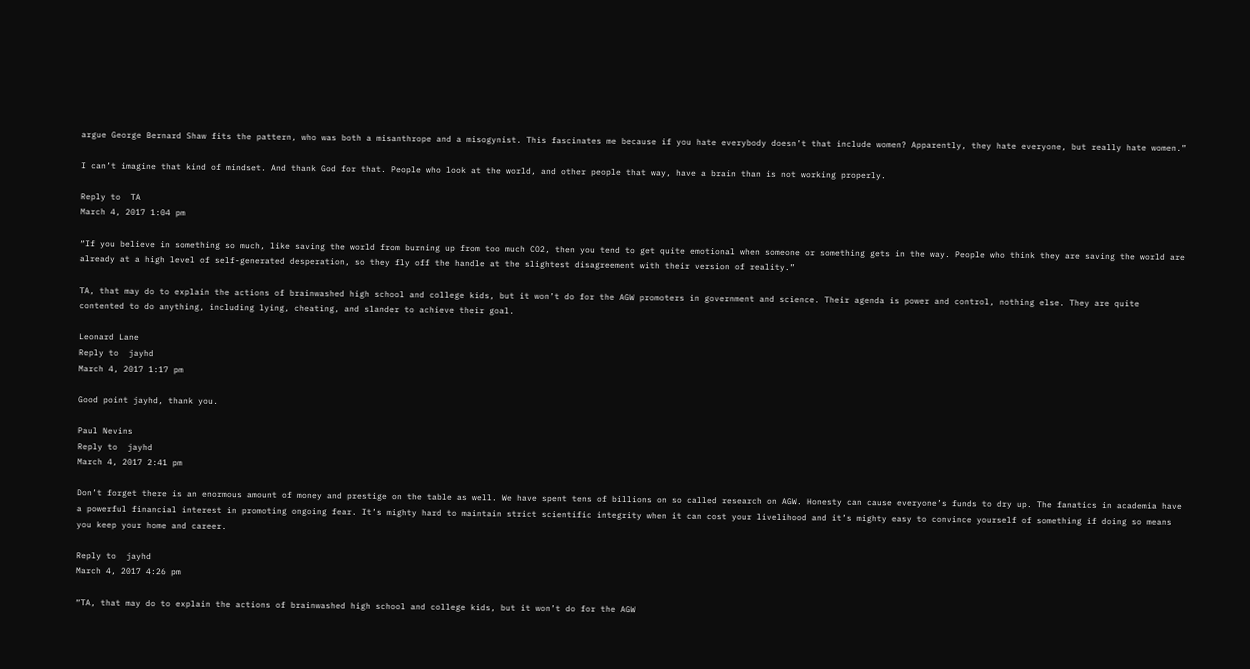argue George Bernard Shaw fits the pattern, who was both a misanthrope and a misogynist. This fascinates me because if you hate everybody doesn’t that include women? Apparently, they hate everyone, but really hate women.”

I can’t imagine that kind of mindset. And thank God for that. People who look at the world, and other people that way, have a brain than is not working properly.

Reply to  TA
March 4, 2017 1:04 pm

“If you believe in something so much, like saving the world from burning up from too much CO2, then you tend to get quite emotional when someone or something gets in the way. People who think they are saving the world are already at a high level of self-generated desperation, so they fly off the handle at the slightest disagreement with their version of reality.”

TA, that may do to explain the actions of brainwashed high school and college kids, but it won’t do for the AGW promoters in government and science. Their agenda is power and control, nothing else. They are quite contented to do anything, including lying, cheating, and slander to achieve their goal.

Leonard Lane
Reply to  jayhd
March 4, 2017 1:17 pm

Good point jayhd, thank you.

Paul Nevins
Reply to  jayhd
March 4, 2017 2:41 pm

Don’t forget there is an enormous amount of money and prestige on the table as well. We have spent tens of billions on so called research on AGW. Honesty can cause everyone’s funds to dry up. The fanatics in academia have a powerful financial interest in promoting ongoing fear. It’s mighty hard to maintain strict scientific integrity when it can cost your livelihood and it’s mighty easy to convince yourself of something if doing so means you keep your home and career.

Reply to  jayhd
March 4, 2017 4:26 pm

“TA, that may do to explain the actions of brainwashed high school and college kids, but it won’t do for the AGW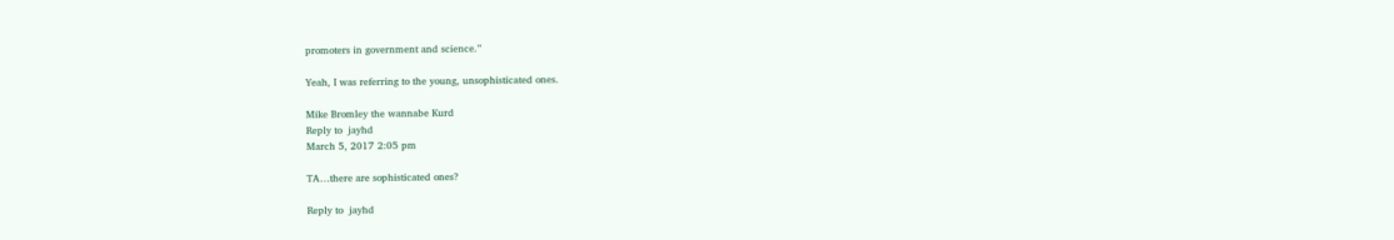promoters in government and science.”

Yeah, I was referring to the young, unsophisticated ones.

Mike Bromley the wannabe Kurd
Reply to  jayhd
March 5, 2017 2:05 pm

TA…there are sophisticated ones?

Reply to  jayhd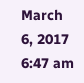March 6, 2017 6:47 am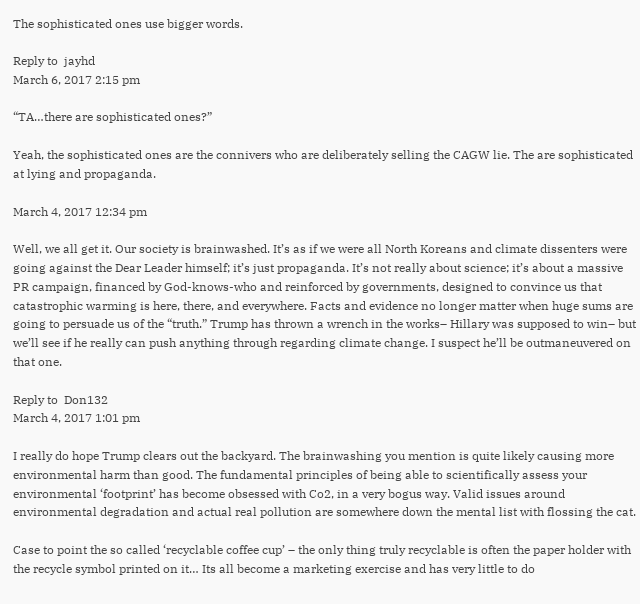The sophisticated ones use bigger words.

Reply to  jayhd
March 6, 2017 2:15 pm

“TA…there are sophisticated ones?”

Yeah, the sophisticated ones are the connivers who are deliberately selling the CAGW lie. The are sophisticated at lying and propaganda.

March 4, 2017 12:34 pm

Well, we all get it. Our society is brainwashed. It’s as if we were all North Koreans and climate dissenters were going against the Dear Leader himself; it’s just propaganda. It’s not really about science; it’s about a massive PR campaign, financed by God-knows-who and reinforced by governments, designed to convince us that catastrophic warming is here, there, and everywhere. Facts and evidence no longer matter when huge sums are going to persuade us of the “truth.” Trump has thrown a wrench in the works– Hillary was supposed to win– but we’ll see if he really can push anything through regarding climate change. I suspect he’ll be outmaneuvered on that one.

Reply to  Don132
March 4, 2017 1:01 pm

I really do hope Trump clears out the backyard. The brainwashing you mention is quite likely causing more environmental harm than good. The fundamental principles of being able to scientifically assess your environmental ‘footprint’ has become obsessed with Co2, in a very bogus way. Valid issues around environmental degradation and actual real pollution are somewhere down the mental list with flossing the cat.

Case to point the so called ‘recyclable coffee cup’ – the only thing truly recyclable is often the paper holder with the recycle symbol printed on it… Its all become a marketing exercise and has very little to do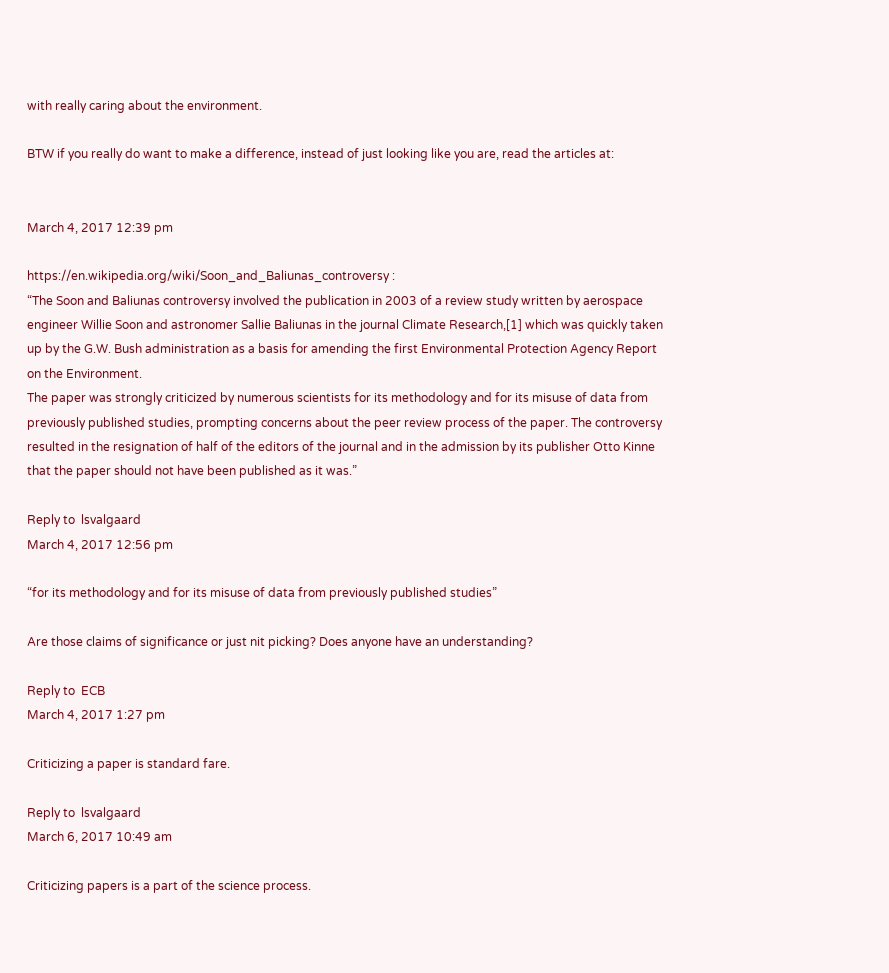with really caring about the environment.

BTW if you really do want to make a difference, instead of just looking like you are, read the articles at:


March 4, 2017 12:39 pm

https://en.wikipedia.org/wiki/Soon_and_Baliunas_controversy :
“The Soon and Baliunas controversy involved the publication in 2003 of a review study written by aerospace engineer Willie Soon and astronomer Sallie Baliunas in the journal Climate Research,[1] which was quickly taken up by the G.W. Bush administration as a basis for amending the first Environmental Protection Agency Report on the Environment.
The paper was strongly criticized by numerous scientists for its methodology and for its misuse of data from previously published studies, prompting concerns about the peer review process of the paper. The controversy resulted in the resignation of half of the editors of the journal and in the admission by its publisher Otto Kinne that the paper should not have been published as it was.”

Reply to  lsvalgaard
March 4, 2017 12:56 pm

“for its methodology and for its misuse of data from previously published studies”

Are those claims of significance or just nit picking? Does anyone have an understanding?

Reply to  ECB
March 4, 2017 1:27 pm

Criticizing a paper is standard fare.

Reply to  lsvalgaard
March 6, 2017 10:49 am

Criticizing papers is a part of the science process.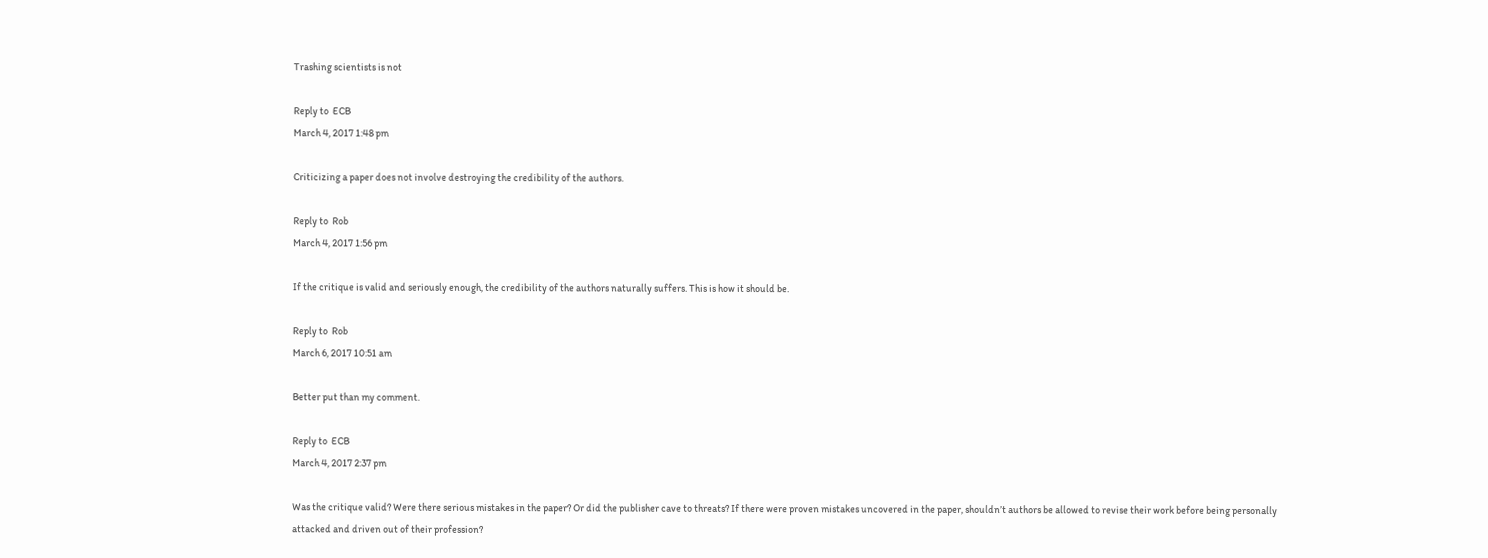Trashing scientists is not

Reply to  ECB
March 4, 2017 1:48 pm

Criticizing a paper does not involve destroying the credibility of the authors.

Reply to  Rob
March 4, 2017 1:56 pm

If the critique is valid and seriously enough, the credibility of the authors naturally suffers. This is how it should be.

Reply to  Rob
March 6, 2017 10:51 am

Better put than my comment.

Reply to  ECB
March 4, 2017 2:37 pm

Was the critique valid? Were there serious mistakes in the paper? Or did the publisher cave to threats? If there were proven mistakes uncovered in the paper, shouldn’t authors be allowed to revise their work before being personally attacked and driven out of their profession?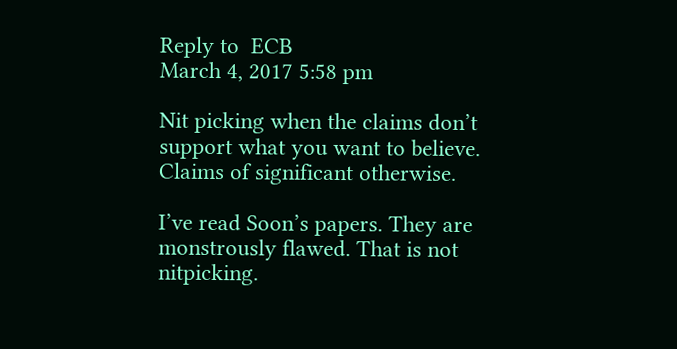Reply to  ECB
March 4, 2017 5:58 pm

Nit picking when the claims don’t support what you want to believe. Claims of significant otherwise.

I’ve read Soon’s papers. They are monstrously flawed. That is not nitpicking.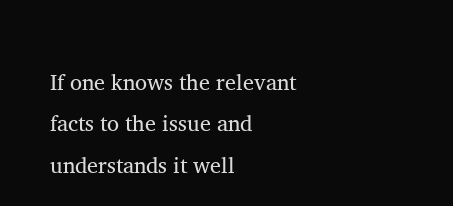If one knows the relevant facts to the issue and understands it well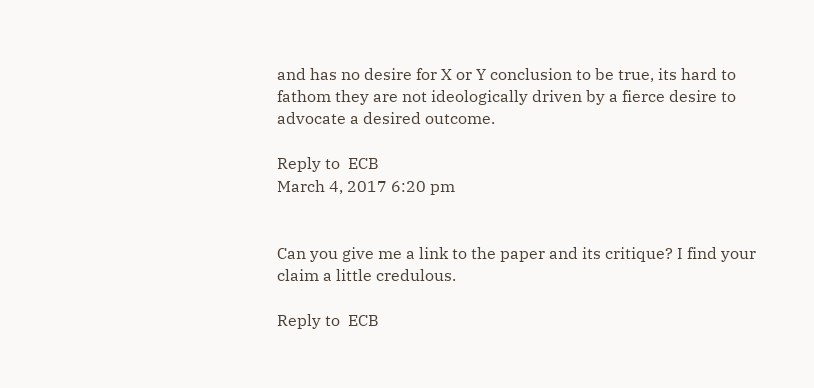and has no desire for X or Y conclusion to be true, its hard to fathom they are not ideologically driven by a fierce desire to advocate a desired outcome.

Reply to  ECB
March 4, 2017 6:20 pm


Can you give me a link to the paper and its critique? I find your claim a little credulous.

Reply to  ECB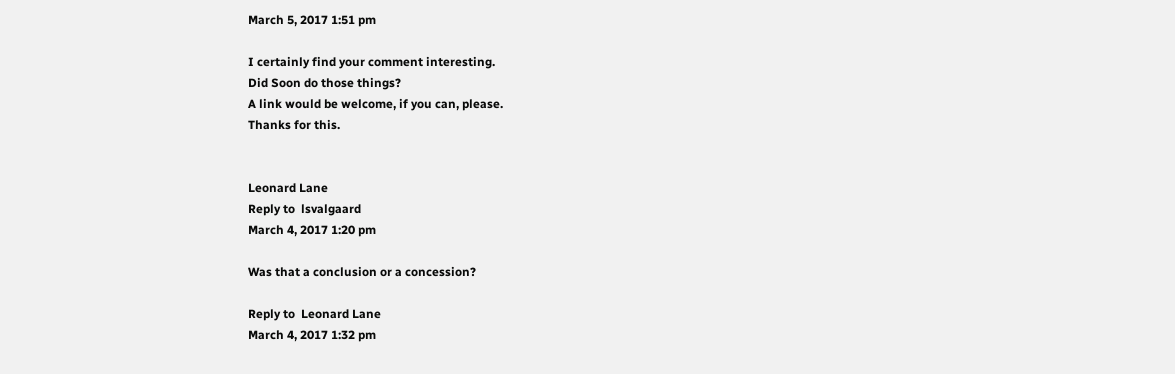March 5, 2017 1:51 pm

I certainly find your comment interesting.
Did Soon do those things?
A link would be welcome, if you can, please.
Thanks for this.


Leonard Lane
Reply to  lsvalgaard
March 4, 2017 1:20 pm

Was that a conclusion or a concession?

Reply to  Leonard Lane
March 4, 2017 1:32 pm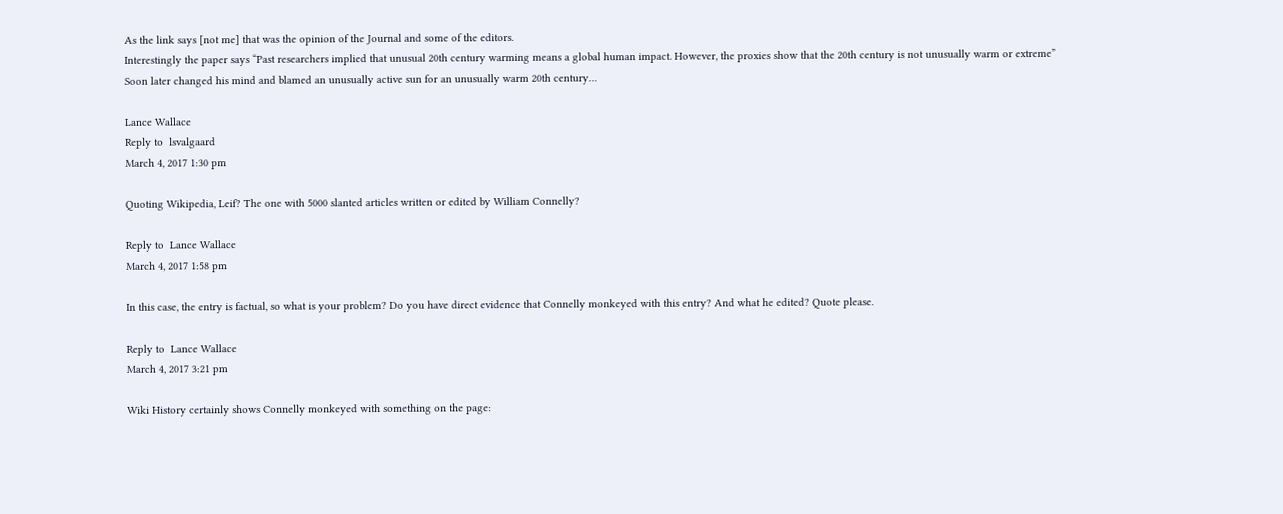As the link says [not me] that was the opinion of the Journal and some of the editors.
Interestingly the paper says “Past researchers implied that unusual 20th century warming means a global human impact. However, the proxies show that the 20th century is not unusually warm or extreme”
Soon later changed his mind and blamed an unusually active sun for an unusually warm 20th century…

Lance Wallace
Reply to  lsvalgaard
March 4, 2017 1:30 pm

Quoting Wikipedia, Leif? The one with 5000 slanted articles written or edited by William Connelly?

Reply to  Lance Wallace
March 4, 2017 1:58 pm

In this case, the entry is factual, so what is your problem? Do you have direct evidence that Connelly monkeyed with this entry? And what he edited? Quote please.

Reply to  Lance Wallace
March 4, 2017 3:21 pm

Wiki History certainly shows Connelly monkeyed with something on the page: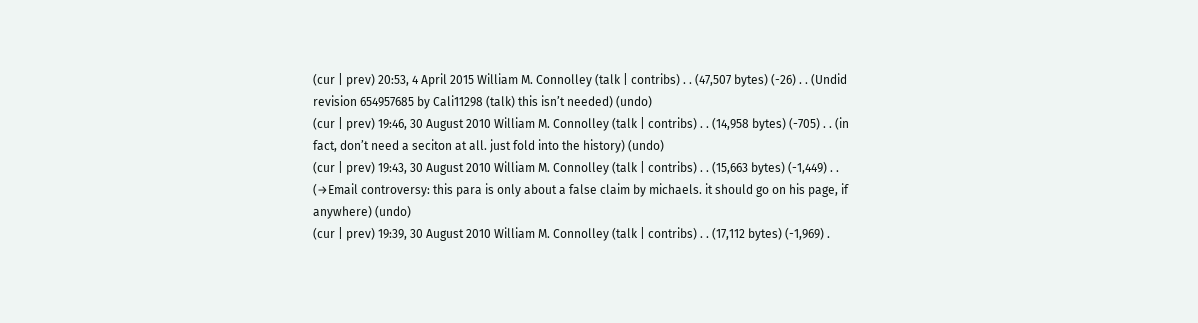(cur | prev) 20:53, 4 April 2015 William M. Connolley (talk | contribs) . . (47,507 bytes) (-26) . . (Undid revision 654957685 by Cali11298 (talk) this isn’t needed) (undo)
(cur | prev) 19:46, 30 August 2010 William M. Connolley (talk | contribs) . . (14,958 bytes) (-705) . . (in fact, don’t need a seciton at all. just fold into the history) (undo)
(cur | prev) 19:43, 30 August 2010 William M. Connolley (talk | contribs) . . (15,663 bytes) (-1,449) . . (→Email controversy: this para is only about a false claim by michaels. it should go on his page, if anywhere) (undo)
(cur | prev) 19:39, 30 August 2010 William M. Connolley (talk | contribs) . . (17,112 bytes) (-1,969) .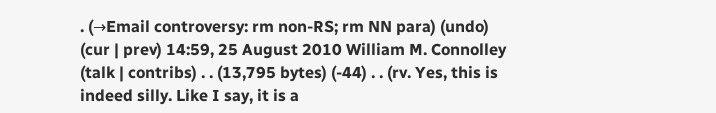. (→Email controversy: rm non-RS; rm NN para) (undo)
(cur | prev) 14:59, 25 August 2010 William M. Connolley (talk | contribs) . . (13,795 bytes) (-44) . . (rv. Yes, this is indeed silly. Like I say, it is a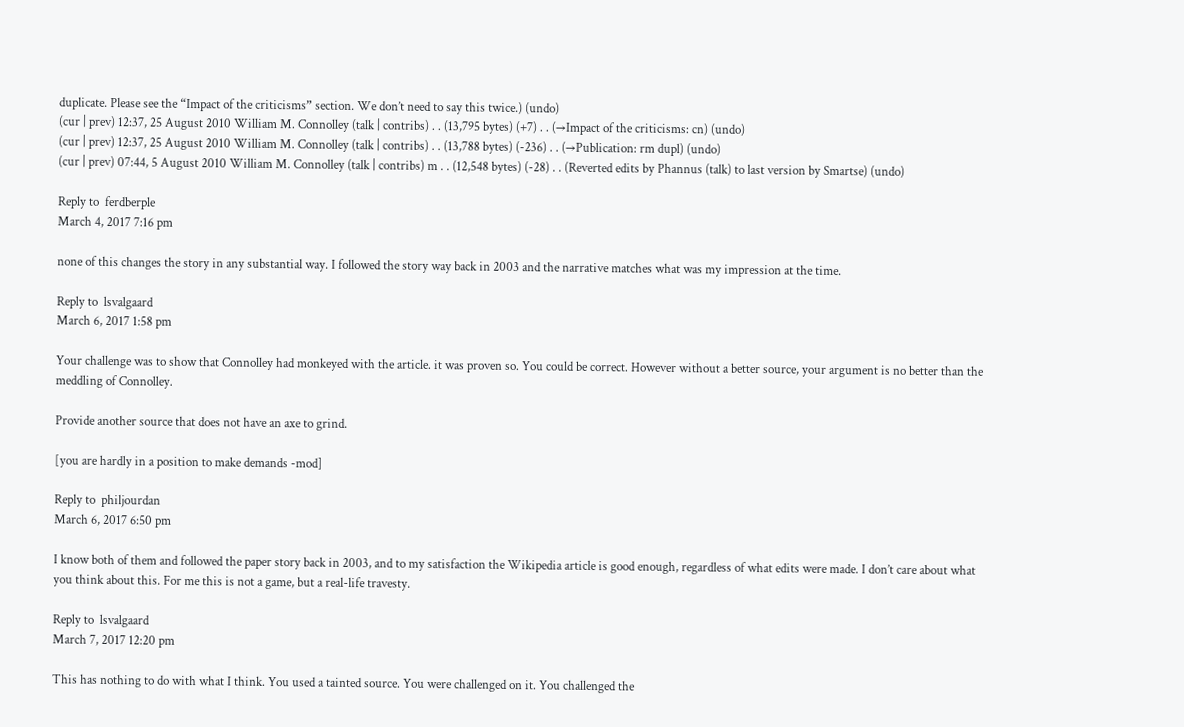duplicate. Please see the “Impact of the criticisms” section. We don’t need to say this twice.) (undo)
(cur | prev) 12:37, 25 August 2010 William M. Connolley (talk | contribs) . . (13,795 bytes) (+7) . . (→Impact of the criticisms: cn) (undo)
(cur | prev) 12:37, 25 August 2010 William M. Connolley (talk | contribs) . . (13,788 bytes) (-236) . . (→Publication: rm dupl) (undo)
(cur | prev) 07:44, 5 August 2010 William M. Connolley (talk | contribs) m . . (12,548 bytes) (-28) . . (Reverted edits by Phannus (talk) to last version by Smartse) (undo)

Reply to  ferdberple
March 4, 2017 7:16 pm

none of this changes the story in any substantial way. I followed the story way back in 2003 and the narrative matches what was my impression at the time.

Reply to  lsvalgaard
March 6, 2017 1:58 pm

Your challenge was to show that Connolley had monkeyed with the article. it was proven so. You could be correct. However without a better source, your argument is no better than the meddling of Connolley.

Provide another source that does not have an axe to grind.

[you are hardly in a position to make demands -mod]

Reply to  philjourdan
March 6, 2017 6:50 pm

I know both of them and followed the paper story back in 2003, and to my satisfaction the Wikipedia article is good enough, regardless of what edits were made. I don’t care about what you think about this. For me this is not a game, but a real-life travesty.

Reply to  lsvalgaard
March 7, 2017 12:20 pm

This has nothing to do with what I think. You used a tainted source. You were challenged on it. You challenged the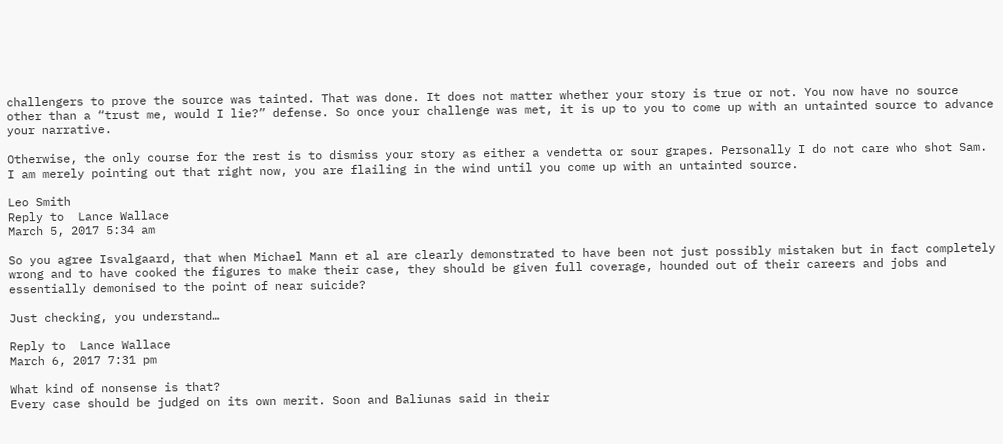challengers to prove the source was tainted. That was done. It does not matter whether your story is true or not. You now have no source other than a “trust me, would I lie?” defense. So once your challenge was met, it is up to you to come up with an untainted source to advance your narrative.

Otherwise, the only course for the rest is to dismiss your story as either a vendetta or sour grapes. Personally I do not care who shot Sam. I am merely pointing out that right now, you are flailing in the wind until you come up with an untainted source.

Leo Smith
Reply to  Lance Wallace
March 5, 2017 5:34 am

So you agree Isvalgaard, that when Michael Mann et al are clearly demonstrated to have been not just possibly mistaken but in fact completely wrong and to have cooked the figures to make their case, they should be given full coverage, hounded out of their careers and jobs and essentially demonised to the point of near suicide?

Just checking, you understand…

Reply to  Lance Wallace
March 6, 2017 7:31 pm

What kind of nonsense is that?
Every case should be judged on its own merit. Soon and Baliunas said in their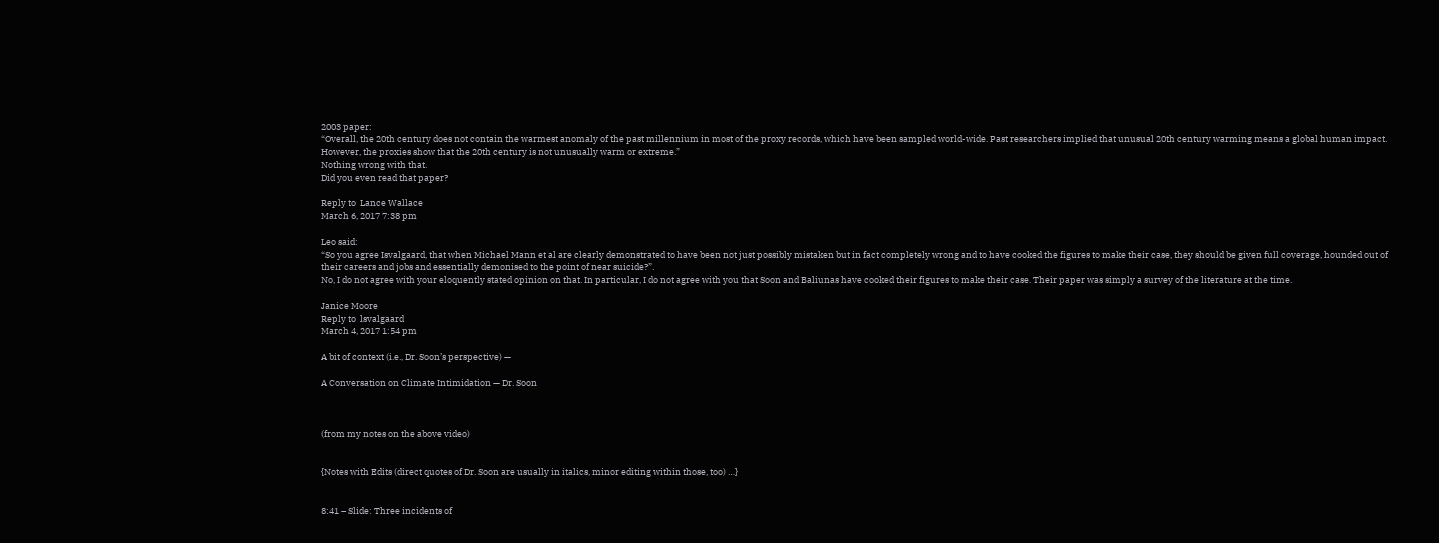2003 paper:
“Overall, the 20th century does not contain the warmest anomaly of the past millennium in most of the proxy records, which have been sampled world-wide. Past researchers implied that unusual 20th century warming means a global human impact. However, the proxies show that the 20th century is not unusually warm or extreme.”
Nothing wrong with that.
Did you even read that paper?

Reply to  Lance Wallace
March 6, 2017 7:38 pm

Leo said:
“So you agree Isvalgaard, that when Michael Mann et al are clearly demonstrated to have been not just possibly mistaken but in fact completely wrong and to have cooked the figures to make their case, they should be given full coverage, hounded out of their careers and jobs and essentially demonised to the point of near suicide?”.
No, I do not agree with your eloquently stated opinion on that. In particular, I do not agree with you that Soon and Baliunas have cooked their figures to make their case. Their paper was simply a survey of the literature at the time.

Janice Moore
Reply to  lsvalgaard
March 4, 2017 1:54 pm

A bit of context (i.e., Dr. Soon’s perspective) —

A Conversation on Climate Intimidation — Dr. Soon



(from my notes on the above video)


{Notes with Edits (direct quotes of Dr. Soon are usually in italics, minor editing within those, too) …}


8:41 – Slide: Three incidents of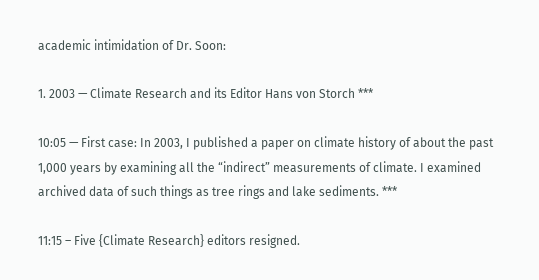academic intimidation of Dr. Soon:

1. 2003 — Climate Research and its Editor Hans von Storch ***

10:05 — First case: In 2003, I published a paper on climate history of about the past 1,000 years by examining all the “indirect” measurements of climate. I examined archived data of such things as tree rings and lake sediments. ***

11:15 – Five {Climate Research} editors resigned.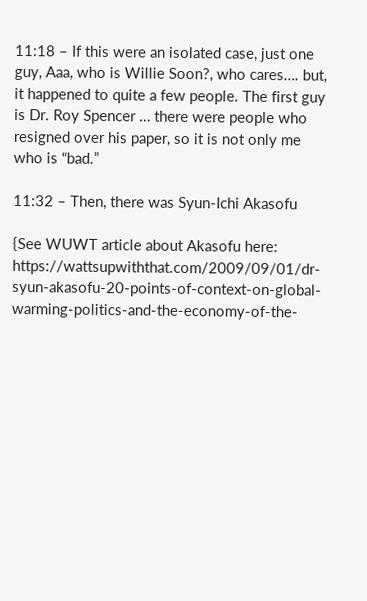11:18 – If this were an isolated case, just one guy, Aaa, who is Willie Soon?, who cares…. but, it happened to quite a few people. The first guy is Dr. Roy Spencer … there were people who resigned over his paper, so it is not only me who is “bad.”

11:32 – Then, there was Syun-Ichi Akasofu

{See WUWT article about Akasofu here: https://wattsupwiththat.com/2009/09/01/dr-syun-akasofu-20-points-of-context-on-global-warming-politics-and-the-economy-of-the-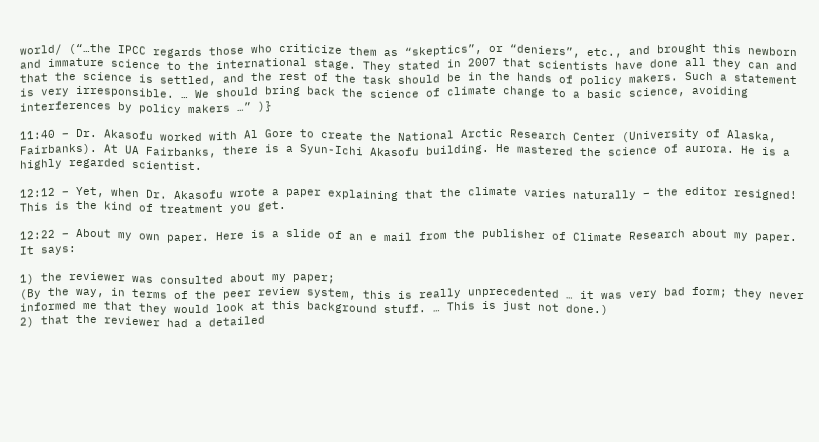world/ (“…the IPCC regards those who criticize them as “skeptics”, or “deniers”, etc., and brought this newborn and immature science to the international stage. They stated in 2007 that scientists have done all they can and that the science is settled, and the rest of the task should be in the hands of policy makers. Such a statement is very irresponsible. … We should bring back the science of climate change to a basic science, avoiding interferences by policy makers …” )}

11:40 – Dr. Akasofu worked with Al Gore to create the National Arctic Research Center (University of Alaska, Fairbanks). At UA Fairbanks, there is a Syun-Ichi Akasofu building. He mastered the science of aurora. He is a highly regarded scientist.

12:12 – Yet, when Dr. Akasofu wrote a paper explaining that the climate varies naturally – the editor resigned! This is the kind of treatment you get.

12:22 – About my own paper. Here is a slide of an e mail from the publisher of Climate Research about my paper. It says:

1) the reviewer was consulted about my paper;
(By the way, in terms of the peer review system, this is really unprecedented … it was very bad form; they never informed me that they would look at this background stuff. … This is just not done.)
2) that the reviewer had a detailed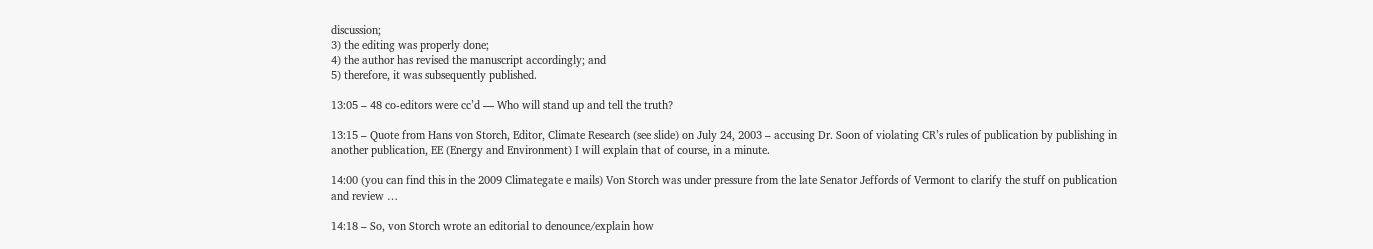discussion;
3) the editing was properly done;
4) the author has revised the manuscript accordingly; and
5) therefore, it was subsequently published.

13:05 – 48 co-editors were cc’d — Who will stand up and tell the truth?

13:15 – Quote from Hans von Storch, Editor, Climate Research (see slide) on July 24, 2003 – accusing Dr. Soon of violating CR’s rules of publication by publishing in another publication, EE (Energy and Environment) I will explain that of course, in a minute.

14:00 (you can find this in the 2009 Climategate e mails) Von Storch was under pressure from the late Senator Jeffords of Vermont to clarify the stuff on publication and review …

14:18 – So, von Storch wrote an editorial to denounce/explain how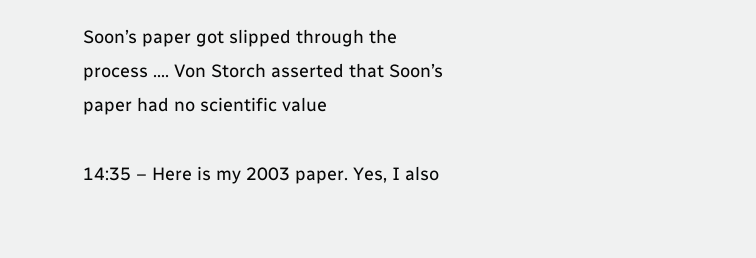Soon’s paper got slipped through the process …. Von Storch asserted that Soon’s paper had no scientific value

14:35 – Here is my 2003 paper. Yes, I also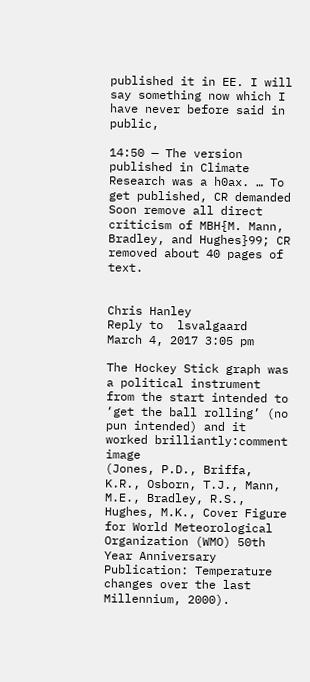published it in EE. I will say something now which I have never before said in public,

14:50 — The version published in Climate Research was a h0ax. … To get published, CR demanded Soon remove all direct criticism of MBH{M. Mann, Bradley, and Hughes}99; CR removed about 40 pages of text.


Chris Hanley
Reply to  lsvalgaard
March 4, 2017 3:05 pm

The Hockey Stick graph was a political instrument from the start intended to ‘get the ball rolling’ (no pun intended) and it worked brilliantly:comment image
(Jones, P.D., Briffa, K.R., Osborn, T.J., Mann, M.E., Bradley, R.S., Hughes, M.K., Cover Figure for World Meteorological Organization (WMO) 50th Year Anniversary Publication: Temperature changes over the last Millennium, 2000).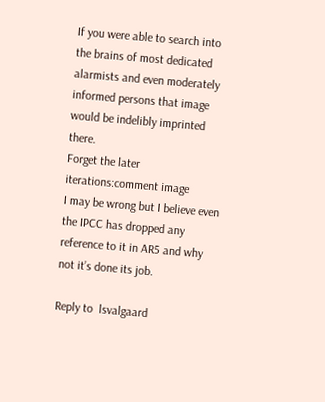If you were able to search into the brains of most dedicated alarmists and even moderately informed persons that image would be indelibly imprinted there.
Forget the later iterations:comment image
I may be wrong but I believe even the IPCC has dropped any reference to it in AR5 and why not it’s done its job.

Reply to  lsvalgaard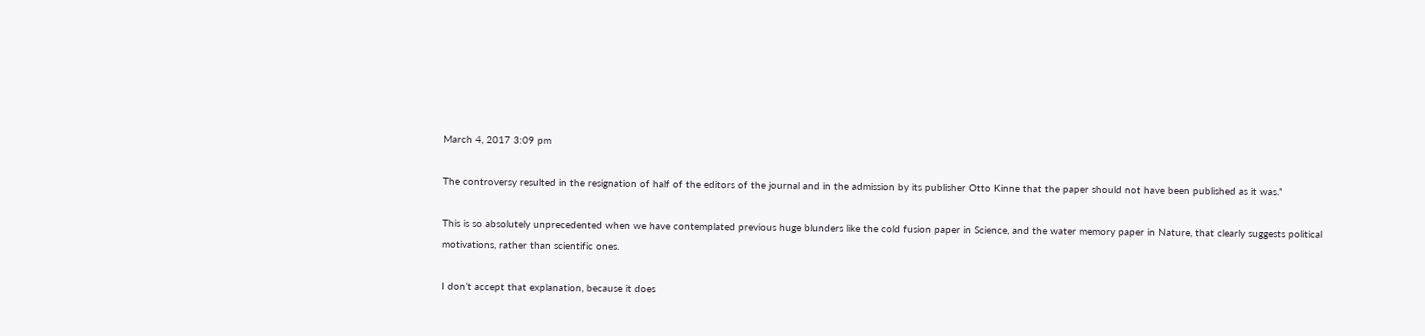March 4, 2017 3:09 pm

The controversy resulted in the resignation of half of the editors of the journal and in the admission by its publisher Otto Kinne that the paper should not have been published as it was.”

This is so absolutely unprecedented when we have contemplated previous huge blunders like the cold fusion paper in Science, and the water memory paper in Nature, that clearly suggests political motivations, rather than scientific ones.

I don’t accept that explanation, because it does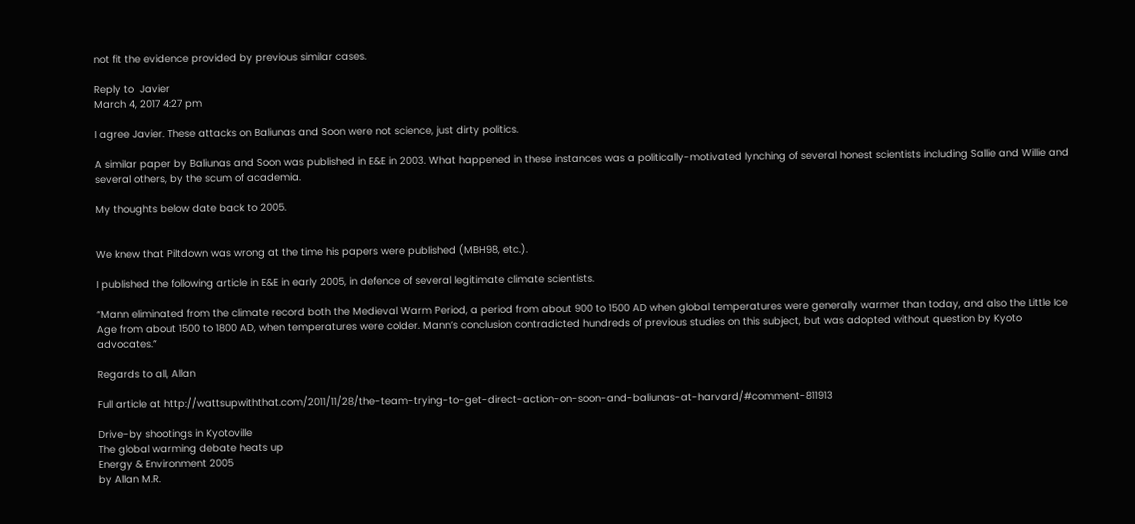not fit the evidence provided by previous similar cases.

Reply to  Javier
March 4, 2017 4:27 pm

I agree Javier. These attacks on Baliunas and Soon were not science, just dirty politics.

A similar paper by Baliunas and Soon was published in E&E in 2003. What happened in these instances was a politically-motivated lynching of several honest scientists including Sallie and Willie and several others, by the scum of academia.

My thoughts below date back to 2005.


We knew that Piltdown was wrong at the time his papers were published (MBH98, etc.).

I published the following article in E&E in early 2005, in defence of several legitimate climate scientists.

“Mann eliminated from the climate record both the Medieval Warm Period, a period from about 900 to 1500 AD when global temperatures were generally warmer than today, and also the Little Ice Age from about 1500 to 1800 AD, when temperatures were colder. Mann’s conclusion contradicted hundreds of previous studies on this subject, but was adopted without question by Kyoto advocates.”

Regards to all, Allan

Full article at http://wattsupwiththat.com/2011/11/28/the-team-trying-to-get-direct-action-on-soon-and-baliunas-at-harvard/#comment-811913

Drive-by shootings in Kyotoville
The global warming debate heats up
Energy & Environment 2005
by Allan M.R.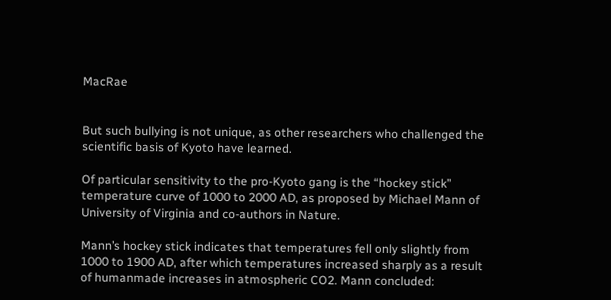MacRae


But such bullying is not unique, as other researchers who challenged the scientific basis of Kyoto have learned.

Of particular sensitivity to the pro-Kyoto gang is the “hockey stick” temperature curve of 1000 to 2000 AD, as proposed by Michael Mann of University of Virginia and co-authors in Nature.

Mann’s hockey stick indicates that temperatures fell only slightly from 1000 to 1900 AD, after which temperatures increased sharply as a result of humanmade increases in atmospheric CO2. Mann concluded: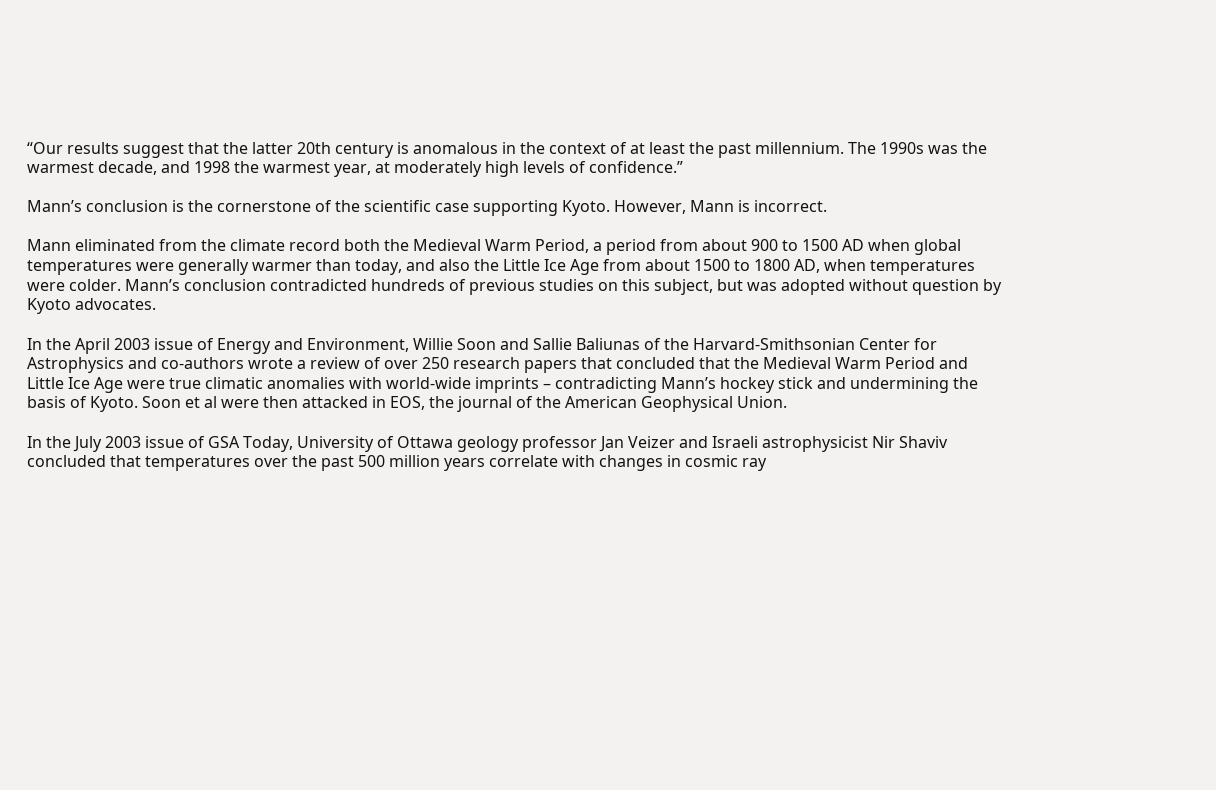“Our results suggest that the latter 20th century is anomalous in the context of at least the past millennium. The 1990s was the warmest decade, and 1998 the warmest year, at moderately high levels of confidence.”

Mann’s conclusion is the cornerstone of the scientific case supporting Kyoto. However, Mann is incorrect.

Mann eliminated from the climate record both the Medieval Warm Period, a period from about 900 to 1500 AD when global temperatures were generally warmer than today, and also the Little Ice Age from about 1500 to 1800 AD, when temperatures were colder. Mann’s conclusion contradicted hundreds of previous studies on this subject, but was adopted without question by Kyoto advocates.

In the April 2003 issue of Energy and Environment, Willie Soon and Sallie Baliunas of the Harvard-Smithsonian Center for Astrophysics and co-authors wrote a review of over 250 research papers that concluded that the Medieval Warm Period and Little Ice Age were true climatic anomalies with world-wide imprints – contradicting Mann’s hockey stick and undermining the basis of Kyoto. Soon et al were then attacked in EOS, the journal of the American Geophysical Union.

In the July 2003 issue of GSA Today, University of Ottawa geology professor Jan Veizer and Israeli astrophysicist Nir Shaviv concluded that temperatures over the past 500 million years correlate with changes in cosmic ray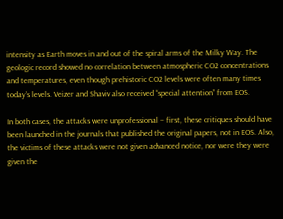intensity as Earth moves in and out of the spiral arms of the Milky Way. The geologic record showed no correlation between atmospheric CO2 concentrations and temperatures, even though prehistoric CO2 levels were often many times today’s levels. Veizer and Shaviv also received “special attention” from EOS.

In both cases, the attacks were unprofessional – first, these critiques should have been launched in the journals that published the original papers, not in EOS. Also, the victims of these attacks were not given advanced notice, nor were they were given the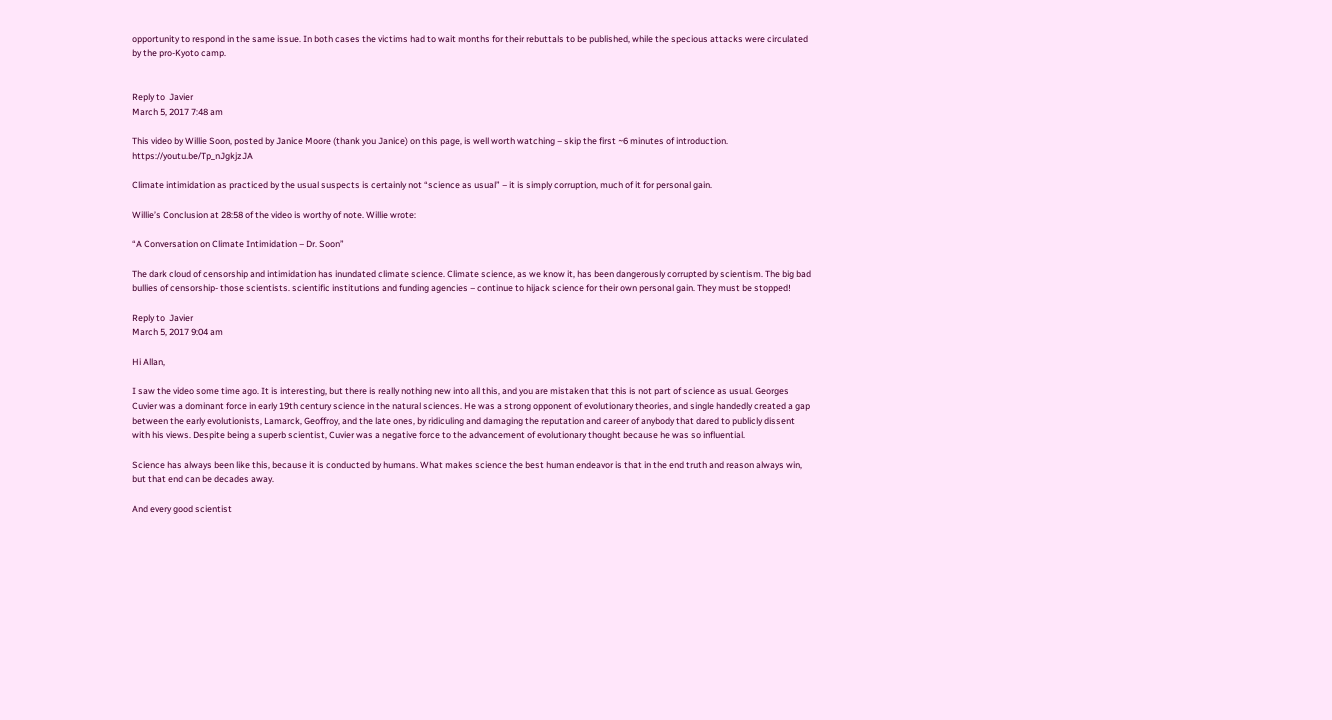opportunity to respond in the same issue. In both cases the victims had to wait months for their rebuttals to be published, while the specious attacks were circulated by the pro-Kyoto camp.


Reply to  Javier
March 5, 2017 7:48 am

This video by Willie Soon, posted by Janice Moore (thank you Janice) on this page, is well worth watching – skip the first ~6 minutes of introduction. https://youtu.be/Tp_nJgkjzJA

Climate intimidation as practiced by the usual suspects is certainly not “science as usual” – it is simply corruption, much of it for personal gain.

Willie’s Conclusion at 28:58 of the video is worthy of note. Willie wrote:

“A Conversation on Climate Intimidation – Dr. Soon”

The dark cloud of censorship and intimidation has inundated climate science. Climate science, as we know it, has been dangerously corrupted by scientism. The big bad bullies of censorship- those scientists. scientific institutions and funding agencies – continue to hijack science for their own personal gain. They must be stopped!

Reply to  Javier
March 5, 2017 9:04 am

Hi Allan,

I saw the video some time ago. It is interesting, but there is really nothing new into all this, and you are mistaken that this is not part of science as usual. Georges Cuvier was a dominant force in early 19th century science in the natural sciences. He was a strong opponent of evolutionary theories, and single handedly created a gap between the early evolutionists, Lamarck, Geoffroy, and the late ones, by ridiculing and damaging the reputation and career of anybody that dared to publicly dissent with his views. Despite being a superb scientist, Cuvier was a negative force to the advancement of evolutionary thought because he was so influential.

Science has always been like this, because it is conducted by humans. What makes science the best human endeavor is that in the end truth and reason always win, but that end can be decades away.

And every good scientist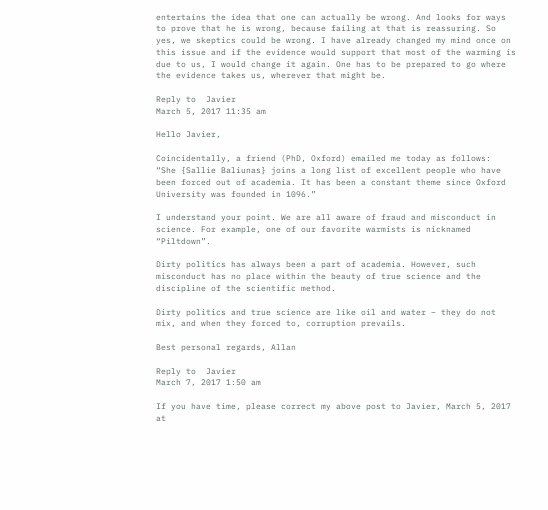entertains the idea that one can actually be wrong. And looks for ways to prove that he is wrong, because failing at that is reassuring. So yes, we skeptics could be wrong. I have already changed my mind once on this issue and if the evidence would support that most of the warming is due to us, I would change it again. One has to be prepared to go where the evidence takes us, wherever that might be.

Reply to  Javier
March 5, 2017 11:35 am

Hello Javier,

Coincidentally, a friend (PhD, Oxford) emailed me today as follows:
“She {Sallie Baliunas} joins a long list of excellent people who have been forced out of academia. It has been a constant theme since Oxford University was founded in 1096.”

I understand your point. We are all aware of fraud and misconduct in science. For example, one of our favorite warmists is nicknamed “Piltdown”.

Dirty politics has always been a part of academia. However, such misconduct has no place within the beauty of true science and the discipline of the scientific method.

Dirty politics and true science are like oil and water – they do not mix, and when they forced to, corruption prevails.

Best personal regards, Allan

Reply to  Javier
March 7, 2017 1:50 am

If you have time, please correct my above post to Javier, March 5, 2017 at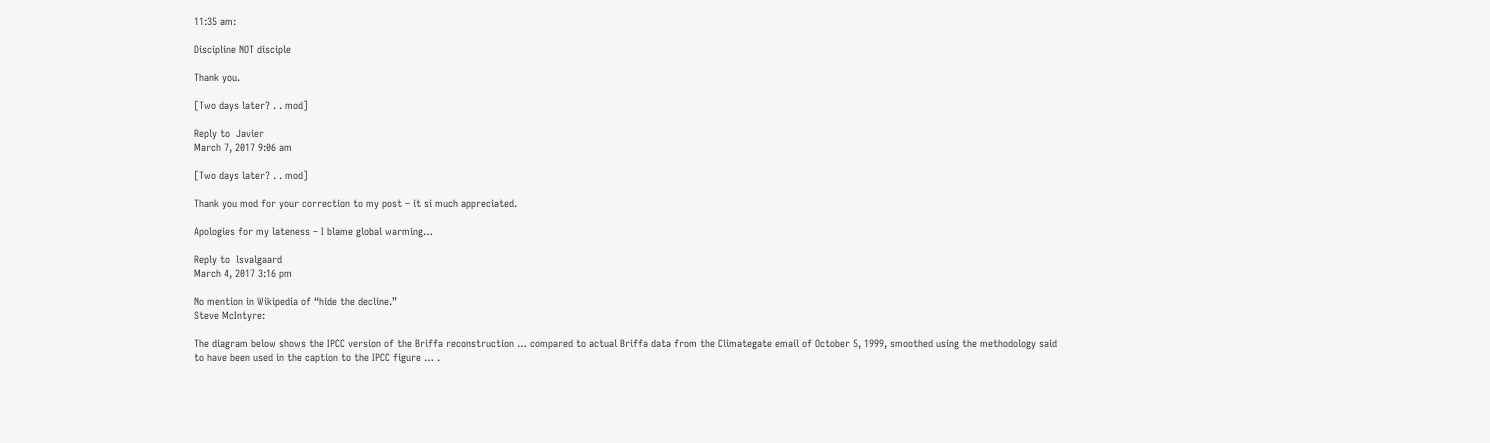11:35 am:

Discipline NOT disciple

Thank you.

[Two days later? . . mod]

Reply to  Javier
March 7, 2017 9:06 am

[Two days later? . . mod]

Thank you mod for your correction to my post – it si much appreciated.

Apologies for my lateness – I blame global warming…

Reply to  lsvalgaard
March 4, 2017 3:16 pm

No mention in Wikipedia of “hide the decline.”
Steve McIntyre:

The diagram below shows the IPCC version of the Briffa reconstruction … compared to actual Briffa data from the Climategate email of October 5, 1999, smoothed using the methodology said to have been used in the caption to the IPCC figure … .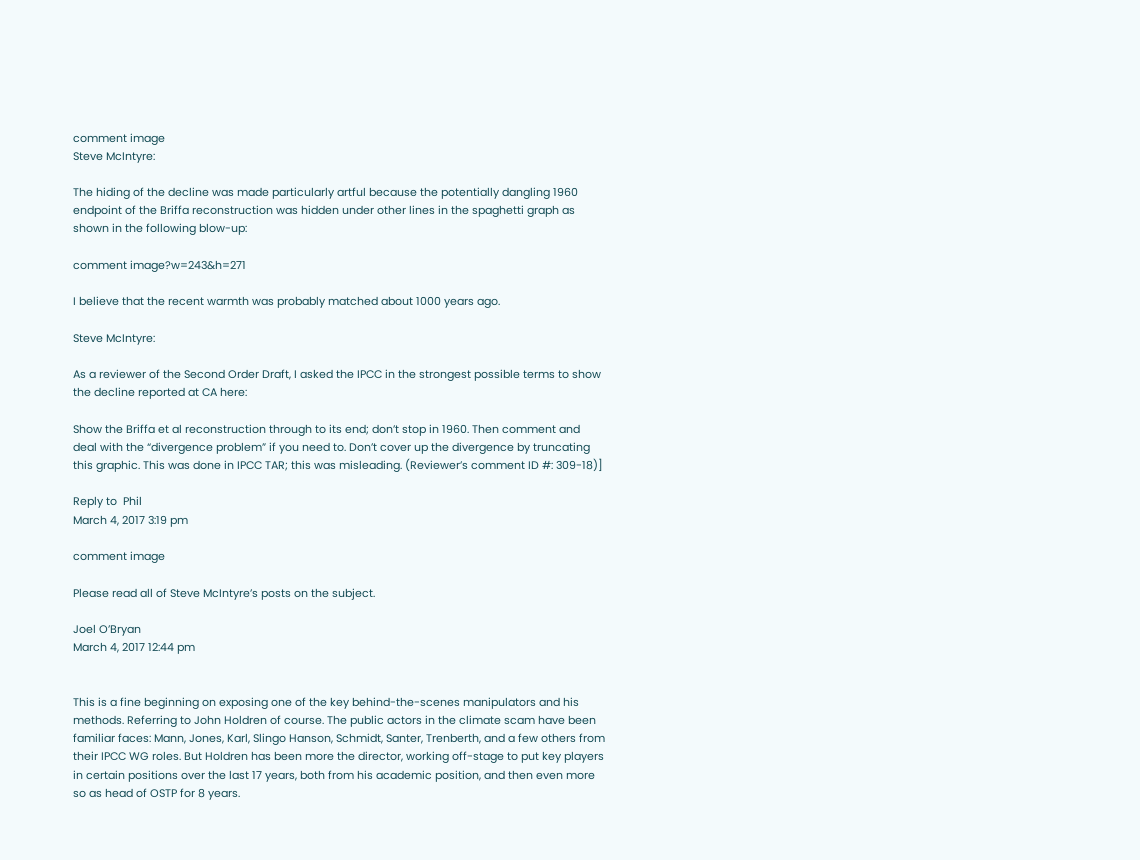comment image
Steve McIntyre:

The hiding of the decline was made particularly artful because the potentially dangling 1960 endpoint of the Briffa reconstruction was hidden under other lines in the spaghetti graph as shown in the following blow-up:

comment image?w=243&h=271

I believe that the recent warmth was probably matched about 1000 years ago.

Steve McIntyre:

As a reviewer of the Second Order Draft, I asked the IPCC in the strongest possible terms to show the decline reported at CA here:

Show the Briffa et al reconstruction through to its end; don’t stop in 1960. Then comment and deal with the “divergence problem” if you need to. Don’t cover up the divergence by truncating this graphic. This was done in IPCC TAR; this was misleading. (Reviewer’s comment ID #: 309-18)]

Reply to  Phil
March 4, 2017 3:19 pm

comment image

Please read all of Steve McIntyre’s posts on the subject.

Joel O’Bryan
March 4, 2017 12:44 pm


This is a fine beginning on exposing one of the key behind-the-scenes manipulators and his methods. Referring to John Holdren of course. The public actors in the climate scam have been familiar faces: Mann, Jones, Karl, Slingo Hanson, Schmidt, Santer, Trenberth, and a few others from their IPCC WG roles. But Holdren has been more the director, working off-stage to put key players in certain positions over the last 17 years, both from his academic position, and then even more so as head of OSTP for 8 years.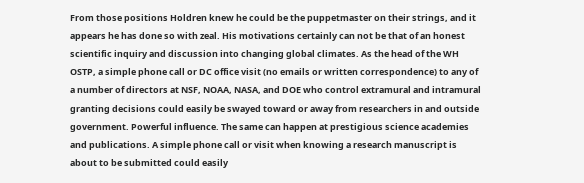From those positions Holdren knew he could be the puppetmaster on their strings, and it appears he has done so with zeal. His motivations certainly can not be that of an honest scientific inquiry and discussion into changing global climates. As the head of the WH OSTP, a simple phone call or DC office visit (no emails or written correspondence) to any of a number of directors at NSF, NOAA, NASA, and DOE who control extramural and intramural granting decisions could easily be swayed toward or away from researchers in and outside government. Powerful influence. The same can happen at prestigious science academies and publications. A simple phone call or visit when knowing a research manuscript is about to be submitted could easily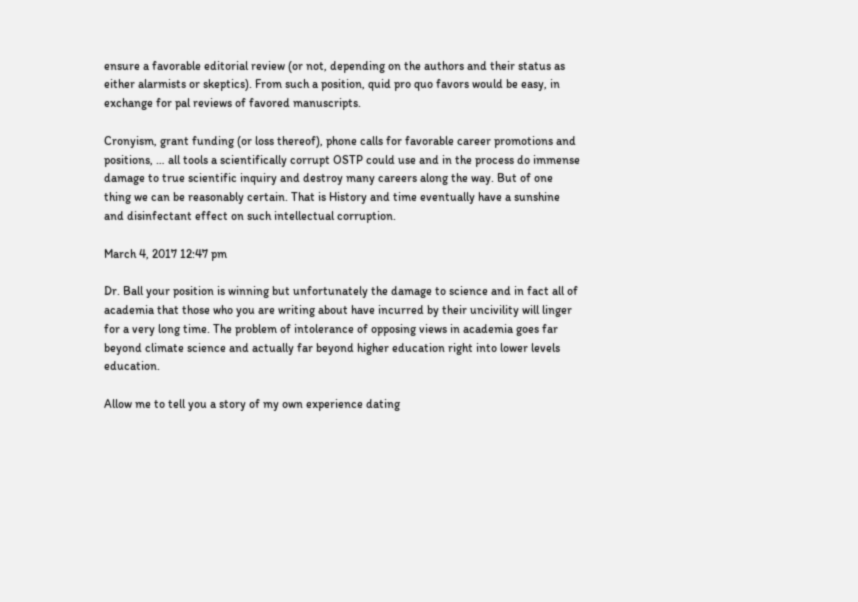ensure a favorable editorial review (or not, depending on the authors and their status as either alarmists or skeptics). From such a position, quid pro quo favors would be easy, in exchange for pal reviews of favored manuscripts.

Cronyism, grant funding (or loss thereof), phone calls for favorable career promotions and positions, … all tools a scientifically corrupt OSTP could use and in the process do immense damage to true scientific inquiry and destroy many careers along the way. But of one thing we can be reasonably certain. That is History and time eventually have a sunshine and disinfectant effect on such intellectual corruption.

March 4, 2017 12:47 pm

Dr. Ball your position is winning but unfortunately the damage to science and in fact all of academia that those who you are writing about have incurred by their uncivility will linger for a very long time. The problem of intolerance of opposing views in academia goes far beyond climate science and actually far beyond higher education right into lower levels education.

Allow me to tell you a story of my own experience dating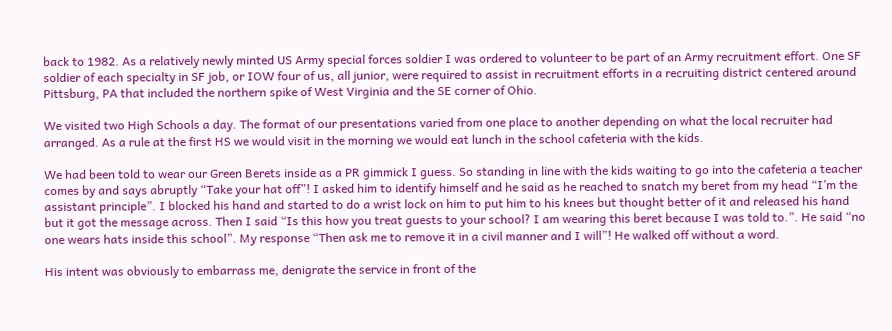back to 1982. As a relatively newly minted US Army special forces soldier I was ordered to volunteer to be part of an Army recruitment effort. One SF soldier of each specialty in SF job, or IOW four of us, all junior, were required to assist in recruitment efforts in a recruiting district centered around Pittsburg, PA that included the northern spike of West Virginia and the SE corner of Ohio.

We visited two High Schools a day. The format of our presentations varied from one place to another depending on what the local recruiter had arranged. As a rule at the first HS we would visit in the morning we would eat lunch in the school cafeteria with the kids.

We had been told to wear our Green Berets inside as a PR gimmick I guess. So standing in line with the kids waiting to go into the cafeteria a teacher comes by and says abruptly “Take your hat off”! I asked him to identify himself and he said as he reached to snatch my beret from my head “I’m the assistant principle”. I blocked his hand and started to do a wrist lock on him to put him to his knees but thought better of it and released his hand but it got the message across. Then I said “Is this how you treat guests to your school? I am wearing this beret because I was told to.”. He said “no one wears hats inside this school”. My response “Then ask me to remove it in a civil manner and I will”! He walked off without a word.

His intent was obviously to embarrass me, denigrate the service in front of the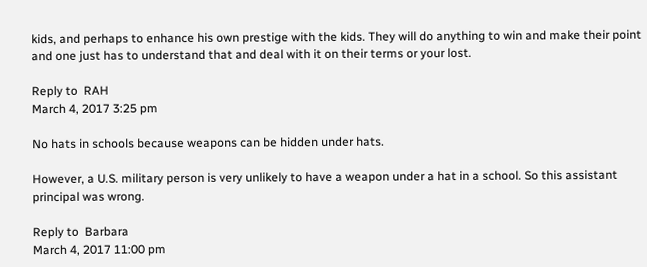kids, and perhaps to enhance his own prestige with the kids. They will do anything to win and make their point and one just has to understand that and deal with it on their terms or your lost.

Reply to  RAH
March 4, 2017 3:25 pm

No hats in schools because weapons can be hidden under hats.

However, a U.S. military person is very unlikely to have a weapon under a hat in a school. So this assistant principal was wrong.

Reply to  Barbara
March 4, 2017 11:00 pm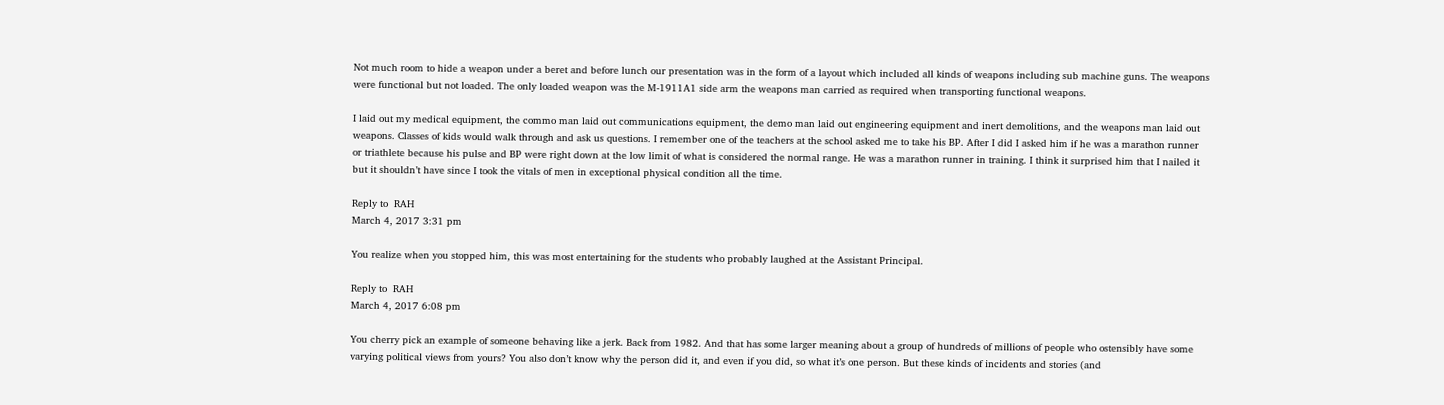Not much room to hide a weapon under a beret and before lunch our presentation was in the form of a layout which included all kinds of weapons including sub machine guns. The weapons were functional but not loaded. The only loaded weapon was the M-1911A1 side arm the weapons man carried as required when transporting functional weapons.

I laid out my medical equipment, the commo man laid out communications equipment, the demo man laid out engineering equipment and inert demolitions, and the weapons man laid out weapons. Classes of kids would walk through and ask us questions. I remember one of the teachers at the school asked me to take his BP. After I did I asked him if he was a marathon runner or triathlete because his pulse and BP were right down at the low limit of what is considered the normal range. He was a marathon runner in training. I think it surprised him that I nailed it but it shouldn’t have since I took the vitals of men in exceptional physical condition all the time.

Reply to  RAH
March 4, 2017 3:31 pm

You realize when you stopped him, this was most entertaining for the students who probably laughed at the Assistant Principal.

Reply to  RAH
March 4, 2017 6:08 pm

You cherry pick an example of someone behaving like a jerk. Back from 1982. And that has some larger meaning about a group of hundreds of millions of people who ostensibly have some varying political views from yours? You also don’t know why the person did it, and even if you did, so what it’s one person. But these kinds of incidents and stories (and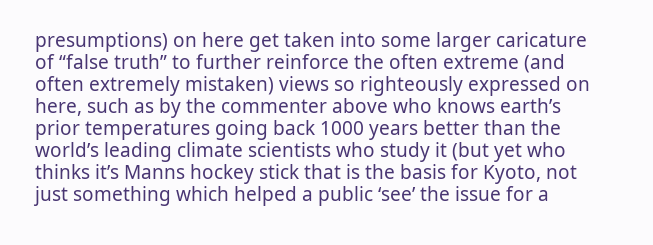presumptions) on here get taken into some larger caricature of “false truth” to further reinforce the often extreme (and often extremely mistaken) views so righteously expressed on here, such as by the commenter above who knows earth’s prior temperatures going back 1000 years better than the world’s leading climate scientists who study it (but yet who thinks it’s Manns hockey stick that is the basis for Kyoto, not just something which helped a public ‘see’ the issue for a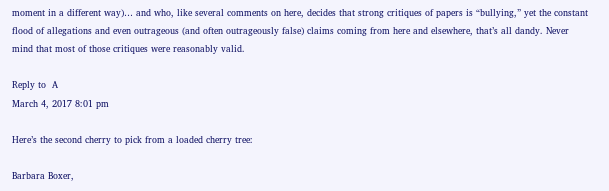moment in a different way)… and who, like several comments on here, decides that strong critiques of papers is “bullying,” yet the constant flood of allegations and even outrageous (and often outrageously false) claims coming from here and elsewhere, that’s all dandy. Never mind that most of those critiques were reasonably valid.

Reply to  A
March 4, 2017 8:01 pm

Here’s the second cherry to pick from a loaded cherry tree:

Barbara Boxer,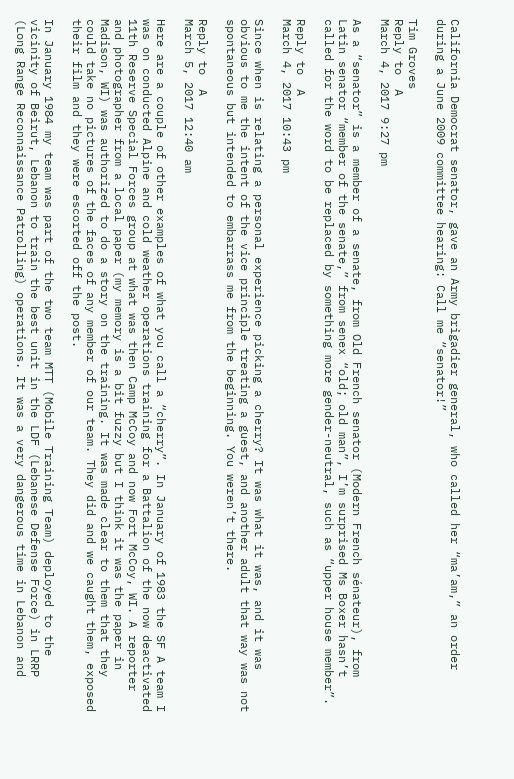California Democrat senator, gave an Army brigadier general, who called her “ma’am,” an order during a June 2009 committee hearing: Call me “senator!”

Tim Groves
Reply to  A
March 4, 2017 9:27 pm

As a “senator” is a member of a senate, from Old French senator (Modern French sénateur), from Latin senator “member of the senate,” from senex “old; old man”, I’m surprised Ms Boxer hasn’t called for the word to be replaced by something more gender-neutral, such as “upper house member”.

Reply to  A
March 4, 2017 10:43 pm

Since when is relating a personal experience picking a cherry? It was what it was, and it was obvious to me the intent of the vice principle treating a guest, and another adult that way was not spontaneous but intended to embarrass me from the beginning. You weren’t there.

Reply to  A
March 5, 2017 12:40 am

Here are a couple of other examples of what you call a “cherry”. In January of 1983 the SF A team I was on conducted Alpine and cold weather operations training for a Battalion of the now deactivated 11th Reserve Special Forces group at what was then Camp McCoy and now Fort McCoy, WI. A reporter and photographer from a local paper (my memory is a bit fuzzy but I think it was the paper in Madison, WI) was authorized to do a story on the training. It was made clear to them that they could take no pictures of the faces of any member of our team. They did and we caught them, exposed their film and they were escorted off the post.

In January 1984 my team was part of the two team MTT (Mobile Training Team) deployed to the vicinity of Beirut, Lebanon to train the best unit in the LDF (Lebanese Defense Force) in LRRP (Long Range Reconnaissance Patrolling) operations. It was a very dangerous time in Lebanon and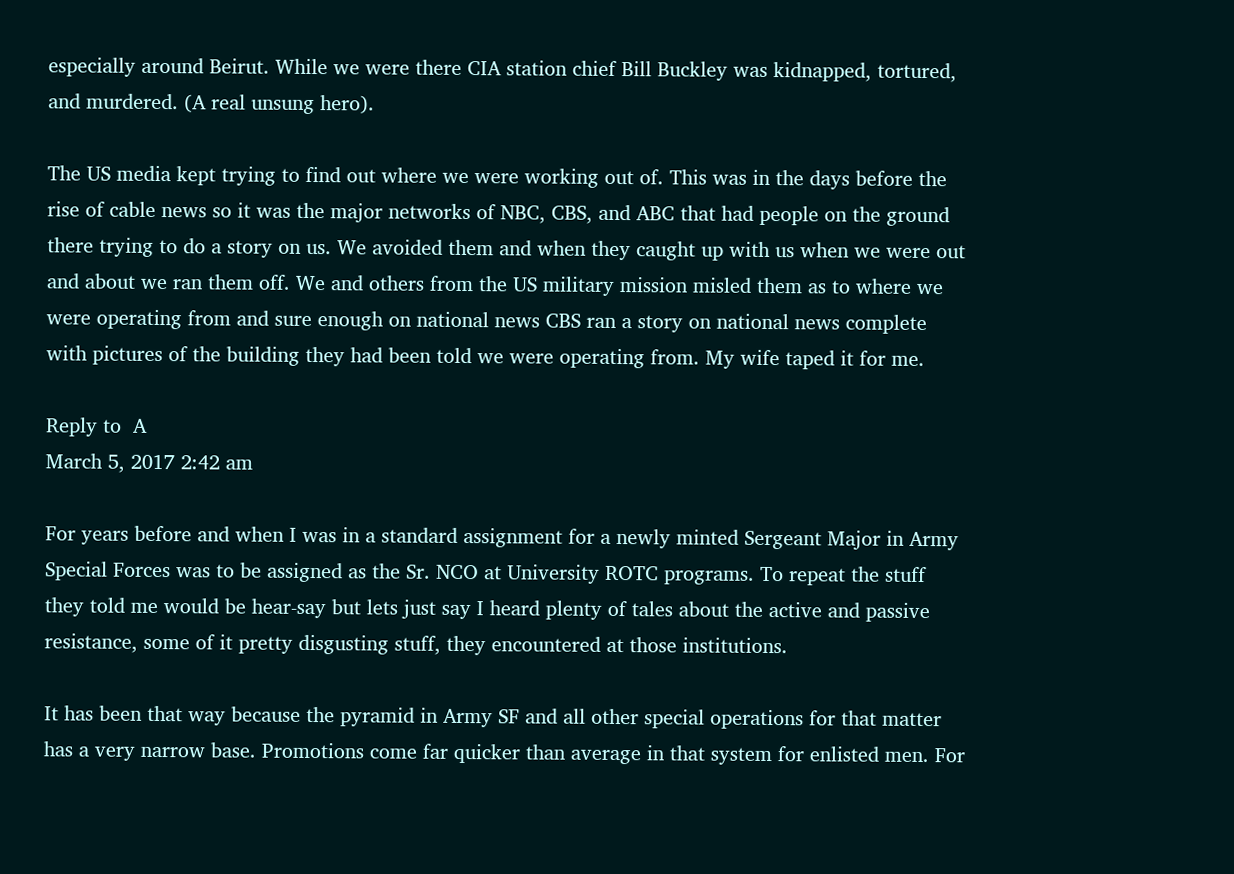especially around Beirut. While we were there CIA station chief Bill Buckley was kidnapped, tortured, and murdered. (A real unsung hero).

The US media kept trying to find out where we were working out of. This was in the days before the rise of cable news so it was the major networks of NBC, CBS, and ABC that had people on the ground there trying to do a story on us. We avoided them and when they caught up with us when we were out and about we ran them off. We and others from the US military mission misled them as to where we were operating from and sure enough on national news CBS ran a story on national news complete with pictures of the building they had been told we were operating from. My wife taped it for me.

Reply to  A
March 5, 2017 2:42 am

For years before and when I was in a standard assignment for a newly minted Sergeant Major in Army Special Forces was to be assigned as the Sr. NCO at University ROTC programs. To repeat the stuff they told me would be hear-say but lets just say I heard plenty of tales about the active and passive resistance, some of it pretty disgusting stuff, they encountered at those institutions.

It has been that way because the pyramid in Army SF and all other special operations for that matter has a very narrow base. Promotions come far quicker than average in that system for enlisted men. For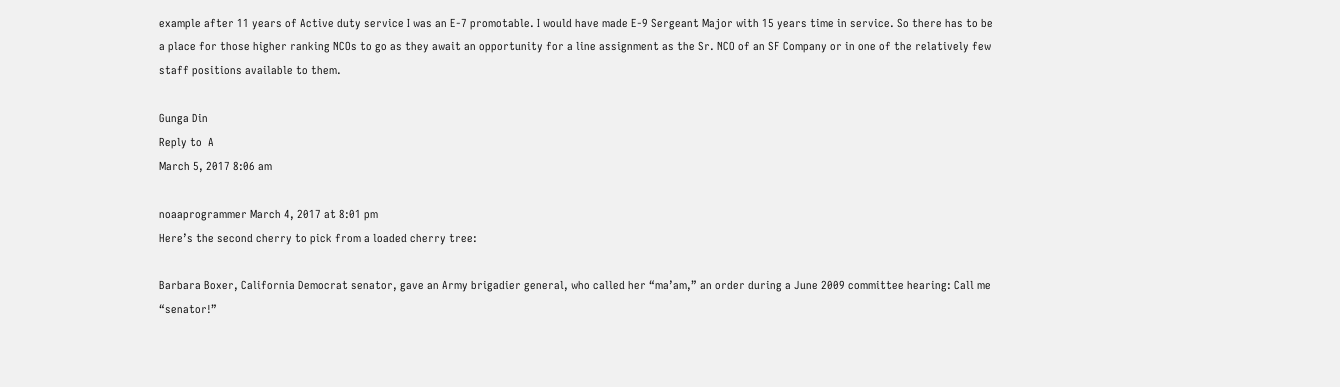example after 11 years of Active duty service I was an E-7 promotable. I would have made E-9 Sergeant Major with 15 years time in service. So there has to be a place for those higher ranking NCOs to go as they await an opportunity for a line assignment as the Sr. NCO of an SF Company or in one of the relatively few staff positions available to them.

Gunga Din
Reply to  A
March 5, 2017 8:06 am

noaaprogrammer March 4, 2017 at 8:01 pm
Here’s the second cherry to pick from a loaded cherry tree:

Barbara Boxer, California Democrat senator, gave an Army brigadier general, who called her “ma’am,” an order during a June 2009 committee hearing: Call me “senator!”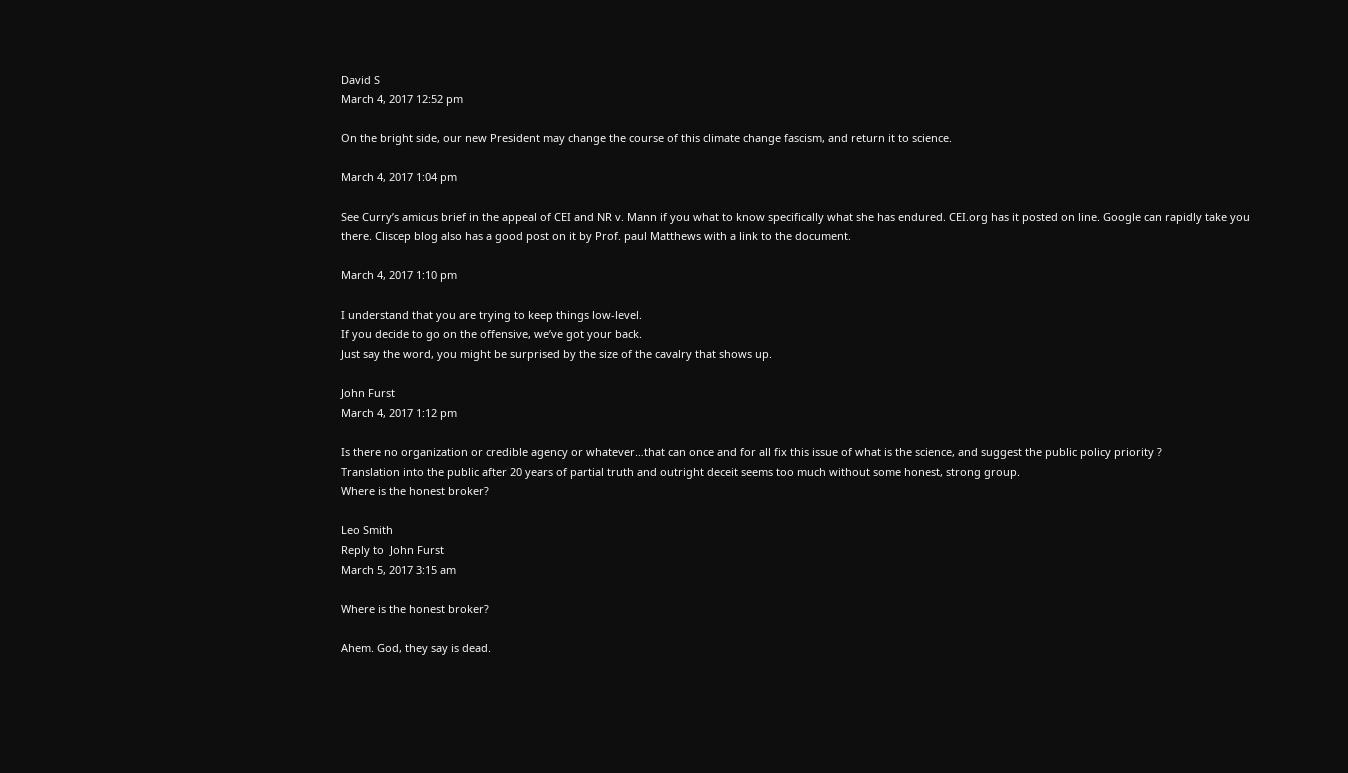David S
March 4, 2017 12:52 pm

On the bright side, our new President may change the course of this climate change fascism, and return it to science.

March 4, 2017 1:04 pm

See Curry’s amicus brief in the appeal of CEI and NR v. Mann if you what to know specifically what she has endured. CEI.org has it posted on line. Google can rapidly take you there. Cliscep blog also has a good post on it by Prof. paul Matthews with a link to the document.

March 4, 2017 1:10 pm

I understand that you are trying to keep things low-level.
If you decide to go on the offensive, we’ve got your back.
Just say the word, you might be surprised by the size of the cavalry that shows up.

John Furst
March 4, 2017 1:12 pm

Is there no organization or credible agency or whatever…that can once and for all fix this issue of what is the science, and suggest the public policy priority ?
Translation into the public after 20 years of partial truth and outright deceit seems too much without some honest, strong group.
Where is the honest broker?

Leo Smith
Reply to  John Furst
March 5, 2017 3:15 am

Where is the honest broker?

Ahem. God, they say is dead.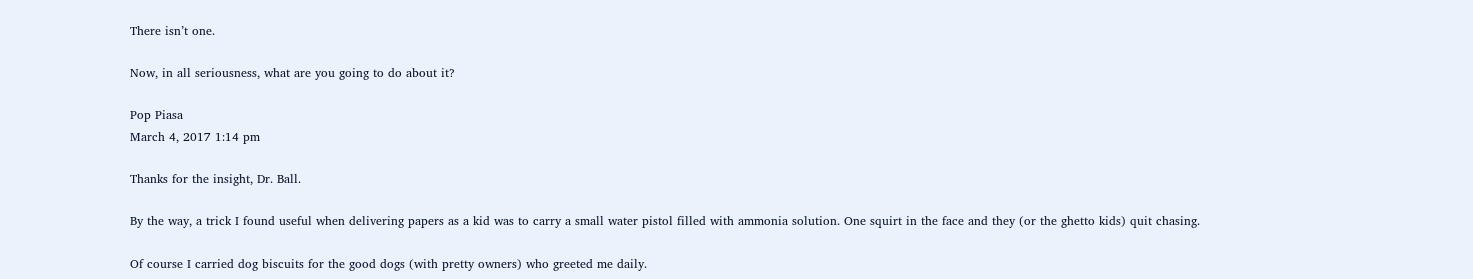There isn’t one.

Now, in all seriousness, what are you going to do about it?

Pop Piasa
March 4, 2017 1:14 pm

Thanks for the insight, Dr. Ball.

By the way, a trick I found useful when delivering papers as a kid was to carry a small water pistol filled with ammonia solution. One squirt in the face and they (or the ghetto kids) quit chasing.

Of course I carried dog biscuits for the good dogs (with pretty owners) who greeted me daily.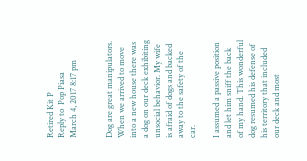Retired Kit P
Reply to  Pop Piasa
March 4, 2017 8:17 pm


Dog are great manipulators. When we arrived to move into a new house there was a dog on our deck exhibiting unsocial behavior. My wife is afraid of dogs and backed away to the safety of the car.

I assumed a passive position and let him sniff the back of my hand. This wonderful dog resumed his defense of his territory that included our deck and most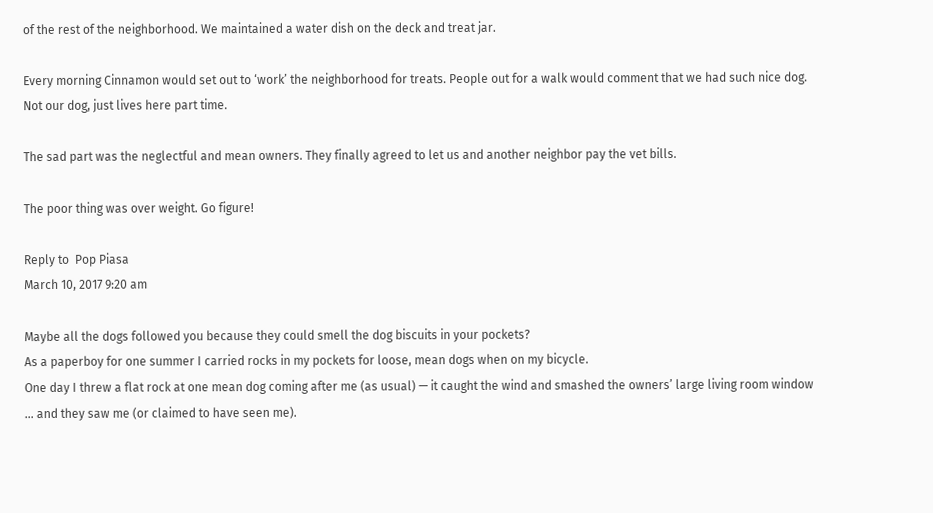of the rest of the neighborhood. We maintained a water dish on the deck and treat jar.

Every morning Cinnamon would set out to ‘work’ the neighborhood for treats. People out for a walk would comment that we had such nice dog. Not our dog, just lives here part time.

The sad part was the neglectful and mean owners. They finally agreed to let us and another neighbor pay the vet bills.

The poor thing was over weight. Go figure!

Reply to  Pop Piasa
March 10, 2017 9:20 am

Maybe all the dogs followed you because they could smell the dog biscuits in your pockets?
As a paperboy for one summer I carried rocks in my pockets for loose, mean dogs when on my bicycle.
One day I threw a flat rock at one mean dog coming after me (as usual) — it caught the wind and smashed the owners’ large living room window … and they saw me (or claimed to have seen me).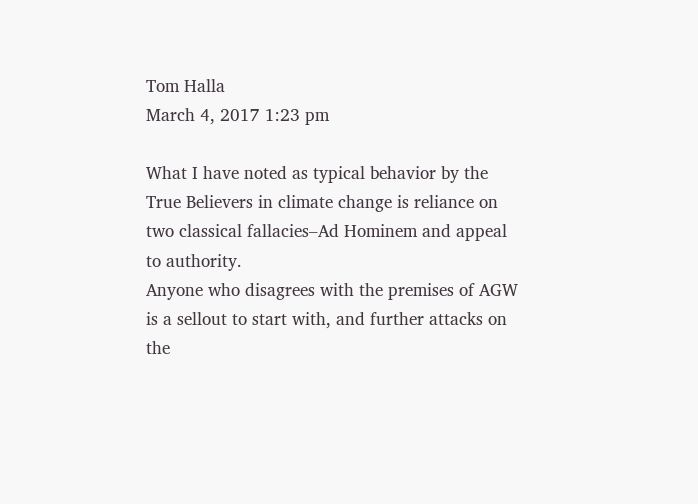Tom Halla
March 4, 2017 1:23 pm

What I have noted as typical behavior by the True Believers in climate change is reliance on two classical fallacies–Ad Hominem and appeal to authority.
Anyone who disagrees with the premises of AGW is a sellout to start with, and further attacks on the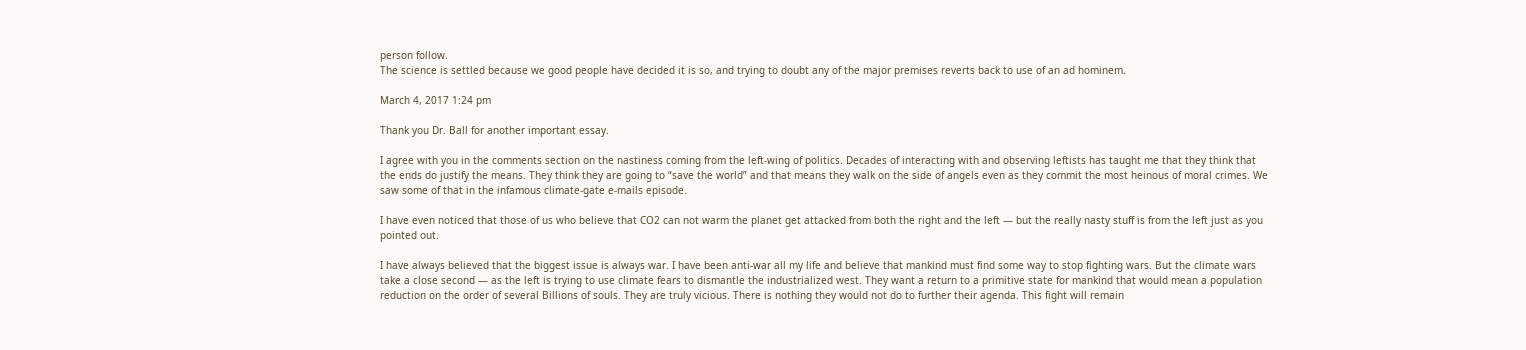person follow.
The science is settled because we good people have decided it is so, and trying to doubt any of the major premises reverts back to use of an ad hominem.

March 4, 2017 1:24 pm

Thank you Dr. Ball for another important essay.

I agree with you in the comments section on the nastiness coming from the left-wing of politics. Decades of interacting with and observing leftists has taught me that they think that the ends do justify the means. They think they are going to “save the world” and that means they walk on the side of angels even as they commit the most heinous of moral crimes. We saw some of that in the infamous climate-gate e-mails episode.

I have even noticed that those of us who believe that CO2 can not warm the planet get attacked from both the right and the left — but the really nasty stuff is from the left just as you pointed out.

I have always believed that the biggest issue is always war. I have been anti-war all my life and believe that mankind must find some way to stop fighting wars. But the climate wars take a close second — as the left is trying to use climate fears to dismantle the industrialized west. They want a return to a primitive state for mankind that would mean a population reduction on the order of several Billions of souls. They are truly vicious. There is nothing they would not do to further their agenda. This fight will remain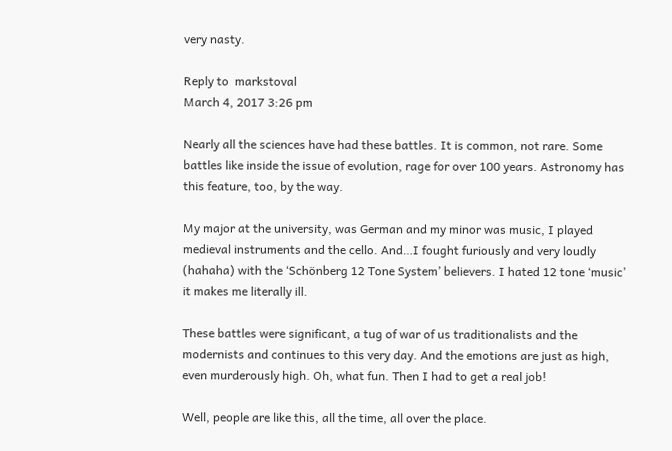very nasty.

Reply to  markstoval
March 4, 2017 3:26 pm

Nearly all the sciences have had these battles. It is common, not rare. Some battles like inside the issue of evolution, rage for over 100 years. Astronomy has this feature, too, by the way.

My major at the university, was German and my minor was music, I played medieval instruments and the cello. And…I fought furiously and very loudly (hahaha) with the ‘Schönberg 12 Tone System’ believers. I hated 12 tone ‘music’ it makes me literally ill.

These battles were significant, a tug of war of us traditionalists and the modernists and continues to this very day. And the emotions are just as high, even murderously high. Oh, what fun. Then I had to get a real job!

Well, people are like this, all the time, all over the place.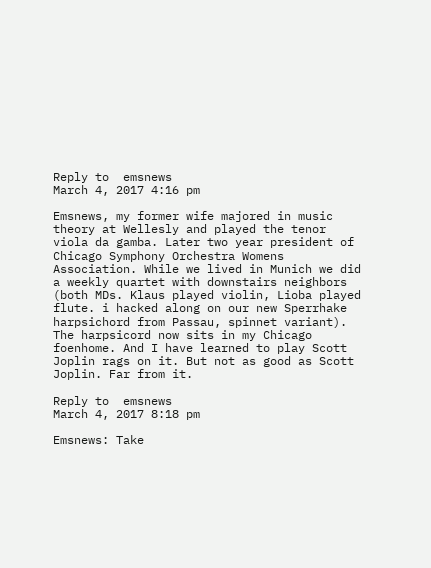Reply to  emsnews
March 4, 2017 4:16 pm

Emsnews, my former wife majored in music theory at Wellesly and played the tenor viola da gamba. Later two year president of Chicago Symphony Orchestra Womens Association. While we lived in Munich we did a weekly quartet with downstairs neighbors (both MDs. Klaus played violin, Lioba played flute. i hacked along on our new Sperrhake harpsichord from Passau, spinnet variant). The harpsicord now sits in my Chicago foenhome. And I have learned to play Scott Joplin rags on it. But not as good as Scott Joplin. Far from it.

Reply to  emsnews
March 4, 2017 8:18 pm

Emsnews: Take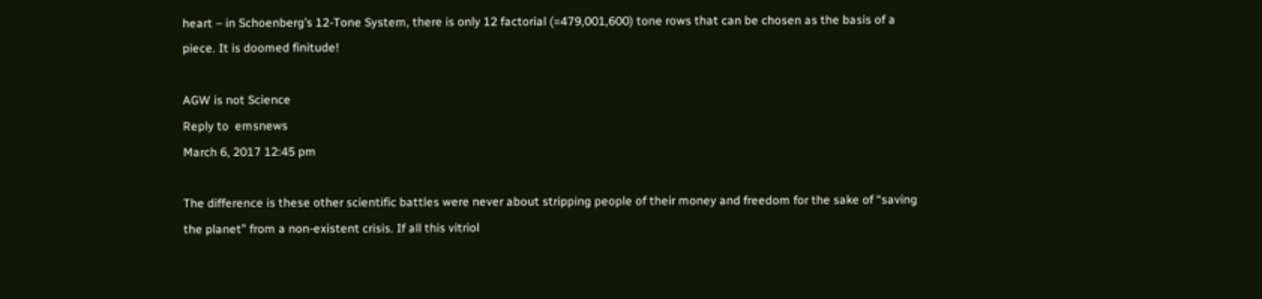heart – in Schoenberg’s 12-Tone System, there is only 12 factorial (=479,001,600) tone rows that can be chosen as the basis of a piece. It is doomed finitude!

AGW is not Science
Reply to  emsnews
March 6, 2017 12:45 pm

The difference is these other scientific battles were never about stripping people of their money and freedom for the sake of “saving the planet” from a non-existent crisis. If all this vitriol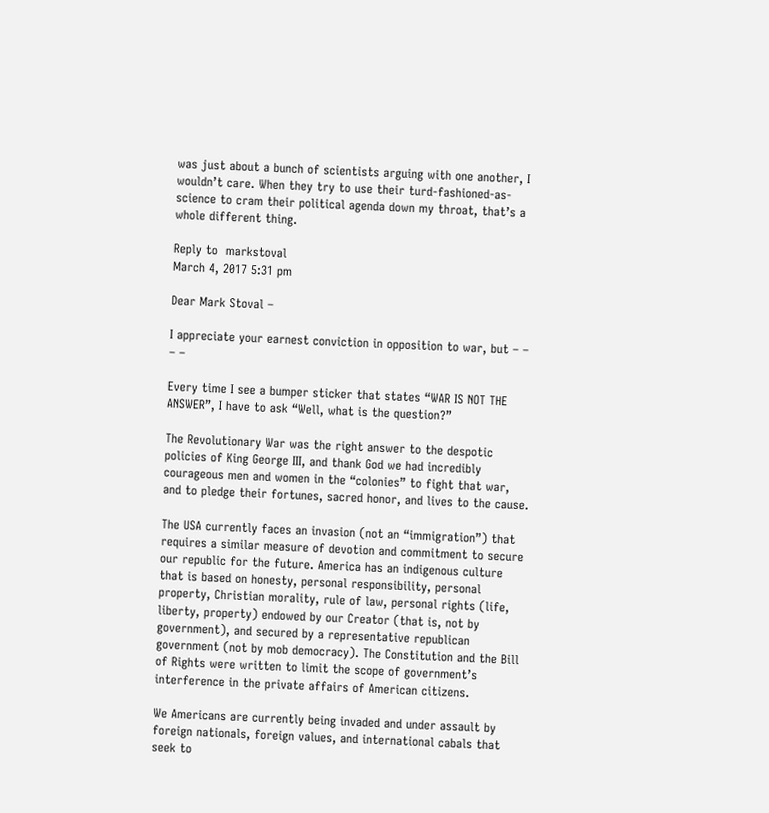was just about a bunch of scientists arguing with one another, I wouldn’t care. When they try to use their turd-fashioned-as-science to cram their political agenda down my throat, that’s a whole different thing.

Reply to  markstoval
March 4, 2017 5:31 pm

Dear Mark Stoval –

I appreciate your earnest conviction in opposition to war, but – – – –

Every time I see a bumper sticker that states “WAR IS NOT THE ANSWER”, I have to ask “Well, what is the question?”

The Revolutionary War was the right answer to the despotic policies of King George III, and thank God we had incredibly courageous men and women in the “colonies” to fight that war, and to pledge their fortunes, sacred honor, and lives to the cause.

The USA currently faces an invasion (not an “immigration”) that requires a similar measure of devotion and commitment to secure our republic for the future. America has an indigenous culture that is based on honesty, personal responsibility, personal property, Christian morality, rule of law, personal rights (life, liberty, property) endowed by our Creator (that is, not by government), and secured by a representative republican government (not by mob democracy). The Constitution and the Bill of Rights were written to limit the scope of government’s interference in the private affairs of American citizens.

We Americans are currently being invaded and under assault by foreign nationals, foreign values, and international cabals that seek to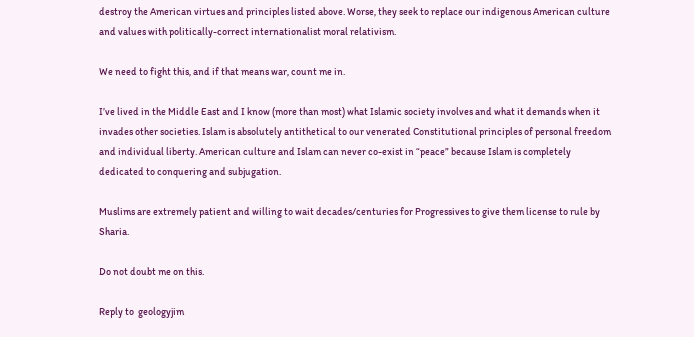destroy the American virtues and principles listed above. Worse, they seek to replace our indigenous American culture and values with politically-correct internationalist moral relativism.

We need to fight this, and if that means war, count me in.

I’ve lived in the Middle East and I know (more than most) what Islamic society involves and what it demands when it invades other societies. Islam is absolutely antithetical to our venerated Constitutional principles of personal freedom and individual liberty. American culture and Islam can never co-exist in “peace” because Islam is completely dedicated to conquering and subjugation.

Muslims are extremely patient and willing to wait decades/centuries for Progressives to give them license to rule by Sharia.

Do not doubt me on this.

Reply to  geologyjim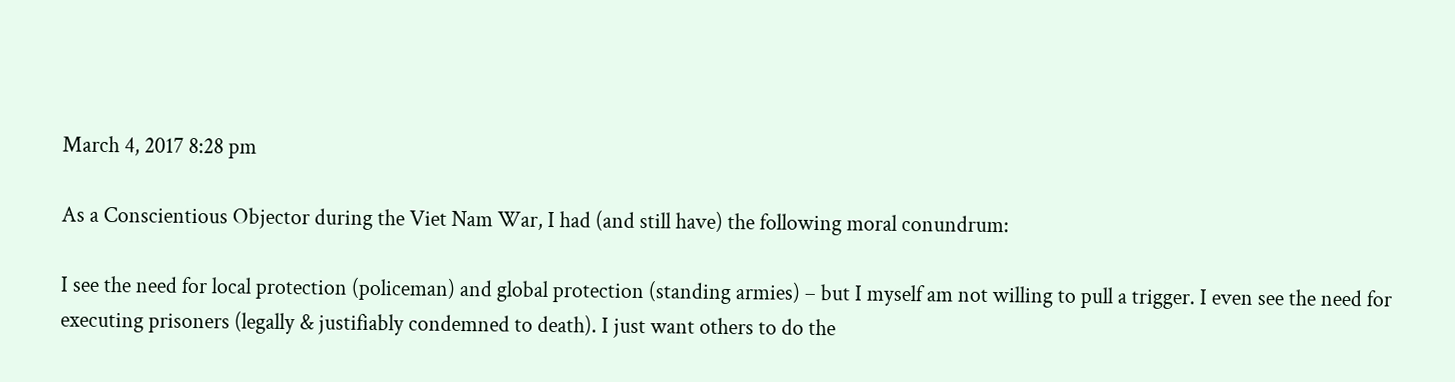March 4, 2017 8:28 pm

As a Conscientious Objector during the Viet Nam War, I had (and still have) the following moral conundrum:

I see the need for local protection (policeman) and global protection (standing armies) – but I myself am not willing to pull a trigger. I even see the need for executing prisoners (legally & justifiably condemned to death). I just want others to do the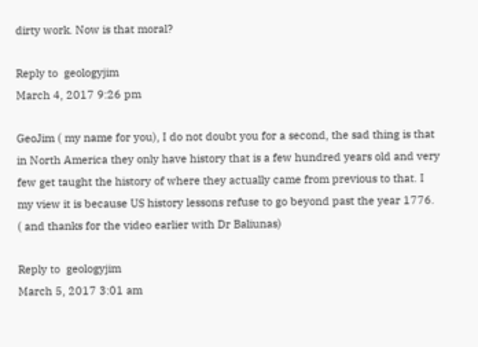dirty work. Now is that moral?

Reply to  geologyjim
March 4, 2017 9:26 pm

GeoJim ( my name for you), I do not doubt you for a second, the sad thing is that in North America they only have history that is a few hundred years old and very few get taught the history of where they actually came from previous to that. I my view it is because US history lessons refuse to go beyond past the year 1776. ( and thanks for the video earlier with Dr Baliunas)

Reply to  geologyjim
March 5, 2017 3:01 am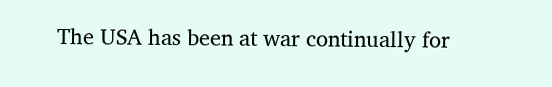The USA has been at war continually for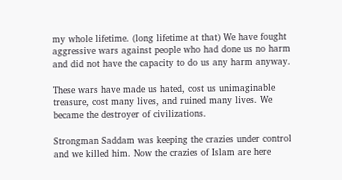my whole lifetime. (long lifetime at that) We have fought aggressive wars against people who had done us no harm and did not have the capacity to do us any harm anyway.

These wars have made us hated, cost us unimaginable treasure, cost many lives, and ruined many lives. We became the destroyer of civilizations.

Strongman Saddam was keeping the crazies under control and we killed him. Now the crazies of Islam are here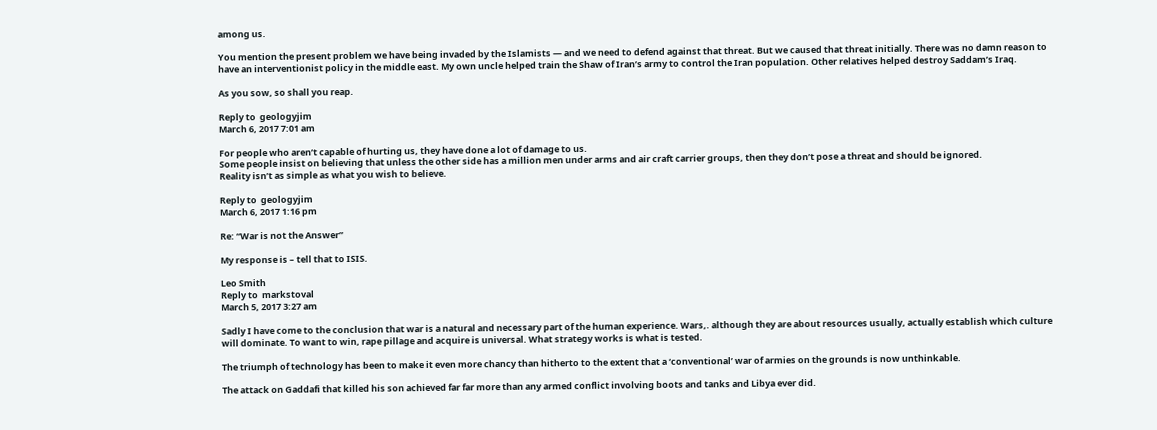among us.

You mention the present problem we have being invaded by the Islamists — and we need to defend against that threat. But we caused that threat initially. There was no damn reason to have an interventionist policy in the middle east. My own uncle helped train the Shaw of Iran’s army to control the Iran population. Other relatives helped destroy Saddam’s Iraq.

As you sow, so shall you reap.

Reply to  geologyjim
March 6, 2017 7:01 am

For people who aren’t capable of hurting us, they have done a lot of damage to us.
Some people insist on believing that unless the other side has a million men under arms and air craft carrier groups, then they don’t pose a threat and should be ignored.
Reality isn’t as simple as what you wish to believe.

Reply to  geologyjim
March 6, 2017 1:16 pm

Re: “War is not the Answer”

My response is – tell that to ISIS.

Leo Smith
Reply to  markstoval
March 5, 2017 3:27 am

Sadly I have come to the conclusion that war is a natural and necessary part of the human experience. Wars,. although they are about resources usually, actually establish which culture will dominate. To want to win, rape pillage and acquire is universal. What strategy works is what is tested.

The triumph of technology has been to make it even more chancy than hitherto to the extent that a ‘conventional’ war of armies on the grounds is now unthinkable.

The attack on Gaddafi that killed his son achieved far far more than any armed conflict involving boots and tanks and Libya ever did.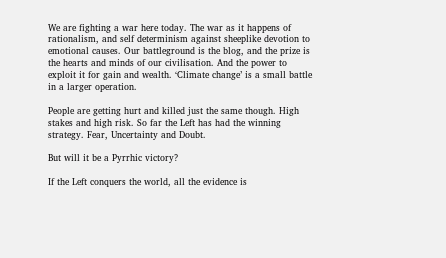We are fighting a war here today. The war as it happens of rationalism, and self determinism against sheeplike devotion to emotional causes. Our battleground is the blog, and the prize is the hearts and minds of our civilisation. And the power to exploit it for gain and wealth. ‘Climate change’ is a small battle in a larger operation.

People are getting hurt and killed just the same though. High stakes and high risk. So far the Left has had the winning strategy. Fear, Uncertainty and Doubt.

But will it be a Pyrrhic victory?

If the Left conquers the world, all the evidence is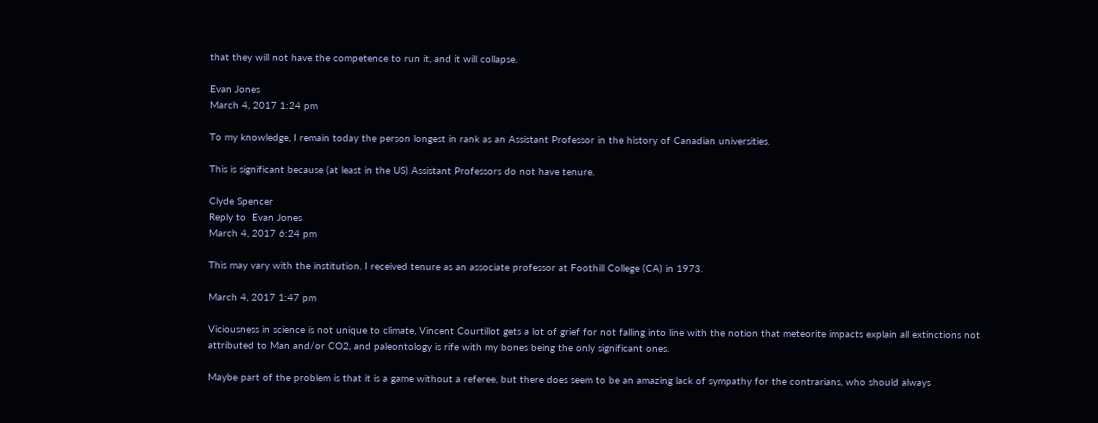that they will not have the competence to run it, and it will collapse.

Evan Jones
March 4, 2017 1:24 pm

To my knowledge, I remain today the person longest in rank as an Assistant Professor in the history of Canadian universities.

This is significant because (at least in the US) Assistant Professors do not have tenure.

Clyde Spencer
Reply to  Evan Jones
March 4, 2017 6:24 pm

This may vary with the institution. I received tenure as an associate professor at Foothill College (CA) in 1973.

March 4, 2017 1:47 pm

Viciousness in science is not unique to climate, Vincent Courtillot gets a lot of grief for not falling into line with the notion that meteorite impacts explain all extinctions not attributed to Man and/or CO2, and paleontology is rife with my bones being the only significant ones.

Maybe part of the problem is that it is a game without a referee, but there does seem to be an amazing lack of sympathy for the contrarians, who should always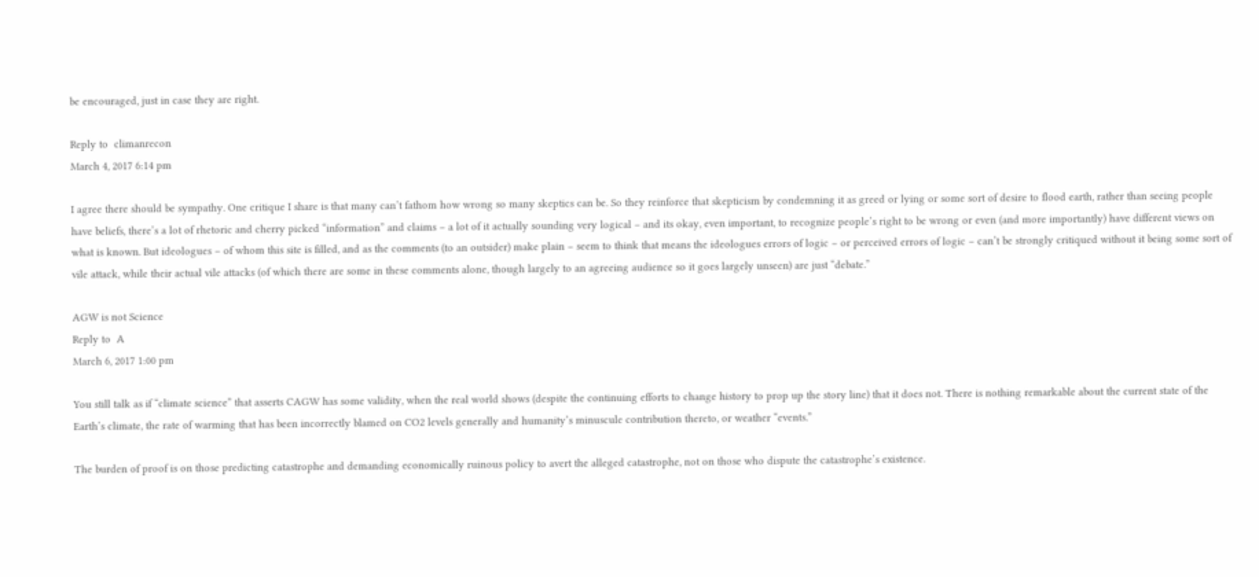be encouraged, just in case they are right.

Reply to  climanrecon
March 4, 2017 6:14 pm

I agree there should be sympathy. One critique I share is that many can’t fathom how wrong so many skeptics can be. So they reinforce that skepticism by condemning it as greed or lying or some sort of desire to flood earth, rather than seeing people have beliefs, there’s a lot of rhetoric and cherry picked “information” and claims – a lot of it actually sounding very logical – and its okay, even important, to recognize people’s right to be wrong or even (and more importantly) have different views on what is known. But ideologues – of whom this site is filled, and as the comments (to an outsider) make plain – seem to think that means the ideologues errors of logic – or perceived errors of logic – can’t be strongly critiqued without it being some sort of vile attack, while their actual vile attacks (of which there are some in these comments alone, though largely to an agreeing audience so it goes largely unseen) are just “debate.”

AGW is not Science
Reply to  A
March 6, 2017 1:00 pm

You still talk as if “climate science” that asserts CAGW has some validity, when the real world shows (despite the continuing efforts to change history to prop up the story line) that it does not. There is nothing remarkable about the current state of the Earth’s climate, the rate of warming that has been incorrectly blamed on CO2 levels generally and humanity’s minuscule contribution thereto, or weather “events.”

The burden of proof is on those predicting catastrophe and demanding economically ruinous policy to avert the alleged catastrophe, not on those who dispute the catastrophe’s existence.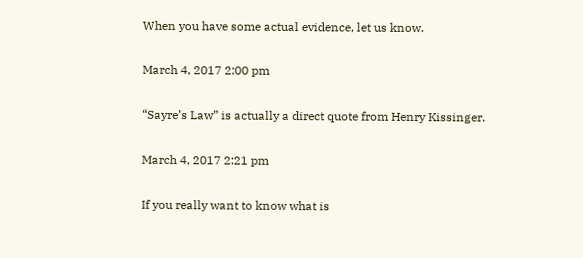When you have some actual evidence, let us know.

March 4, 2017 2:00 pm

“Sayre’s Law” is actually a direct quote from Henry Kissinger.

March 4, 2017 2:21 pm

If you really want to know what is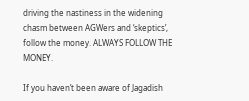driving the nastiness in the widening chasm between AGWers and ‘skeptics’, follow the money. ALWAYS FOLLOW THE MONEY.

If you haven’t been aware of Jagadish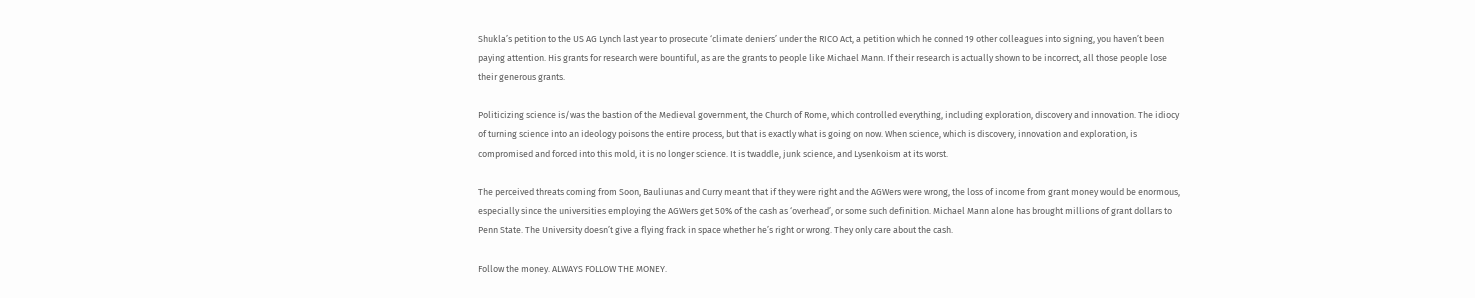Shukla’s petition to the US AG Lynch last year to prosecute ‘climate deniers’ under the RICO Act, a petition which he conned 19 other colleagues into signing, you haven’t been paying attention. His grants for research were bountiful, as are the grants to people like Michael Mann. If their research is actually shown to be incorrect, all those people lose their generous grants.

Politicizing science is/was the bastion of the Medieval government, the Church of Rome, which controlled everything, including exploration, discovery and innovation. The idiocy of turning science into an ideology poisons the entire process, but that is exactly what is going on now. When science, which is discovery, innovation and exploration, is compromised and forced into this mold, it is no longer science. It is twaddle, junk science, and Lysenkoism at its worst.

The perceived threats coming from Soon, Bauliunas and Curry meant that if they were right and the AGWers were wrong, the loss of income from grant money would be enormous, especially since the universities employing the AGWers get 50% of the cash as ‘overhead’, or some such definition. Michael Mann alone has brought millions of grant dollars to Penn State. The University doesn’t give a flying frack in space whether he’s right or wrong. They only care about the cash.

Follow the money. ALWAYS FOLLOW THE MONEY.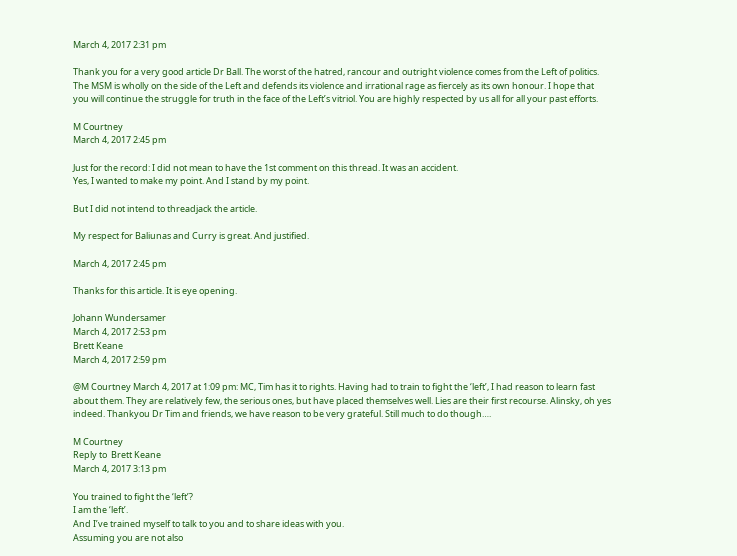March 4, 2017 2:31 pm

Thank you for a very good article Dr Ball. The worst of the hatred, rancour and outright violence comes from the Left of politics. The MSM is wholly on the side of the Left and defends its violence and irrational rage as fiercely as its own honour. I hope that you will continue the struggle for truth in the face of the Left’s vitriol. You are highly respected by us all for all your past efforts.

M Courtney
March 4, 2017 2:45 pm

Just for the record: I did not mean to have the 1st comment on this thread. It was an accident.
Yes, I wanted to make my point. And I stand by my point.

But I did not intend to threadjack the article.

My respect for Baliunas and Curry is great. And justified.

March 4, 2017 2:45 pm

Thanks for this article. It is eye opening.

Johann Wundersamer
March 4, 2017 2:53 pm
Brett Keane
March 4, 2017 2:59 pm

@M Courtney March 4, 2017 at 1:09 pm: MC, Tim has it to rights. Having had to train to fight the ‘left’, I had reason to learn fast about them. They are relatively few, the serious ones, but have placed themselves well. Lies are their first recourse. Alinsky, oh yes indeed. Thankyou Dr Tim and friends, we have reason to be very grateful. Still much to do though….

M Courtney
Reply to  Brett Keane
March 4, 2017 3:13 pm

You trained to fight the ‘left’?
I am the ‘left’.
And I’ve trained myself to talk to you and to share ideas with you.
Assuming you are not also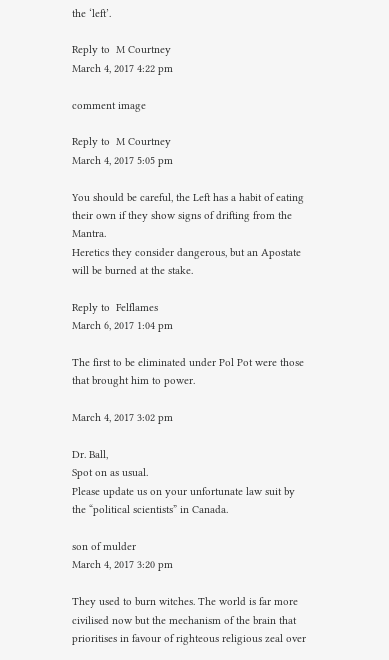the ‘left’.

Reply to  M Courtney
March 4, 2017 4:22 pm

comment image

Reply to  M Courtney
March 4, 2017 5:05 pm

You should be careful, the Left has a habit of eating their own if they show signs of drifting from the Mantra.
Heretics they consider dangerous, but an Apostate will be burned at the stake.

Reply to  Felflames
March 6, 2017 1:04 pm

The first to be eliminated under Pol Pot were those that brought him to power.

March 4, 2017 3:02 pm

Dr. Ball,
Spot on as usual.
Please update us on your unfortunate law suit by the “political scientists” in Canada.

son of mulder
March 4, 2017 3:20 pm

They used to burn witches. The world is far more civilised now but the mechanism of the brain that prioritises in favour of righteous religious zeal over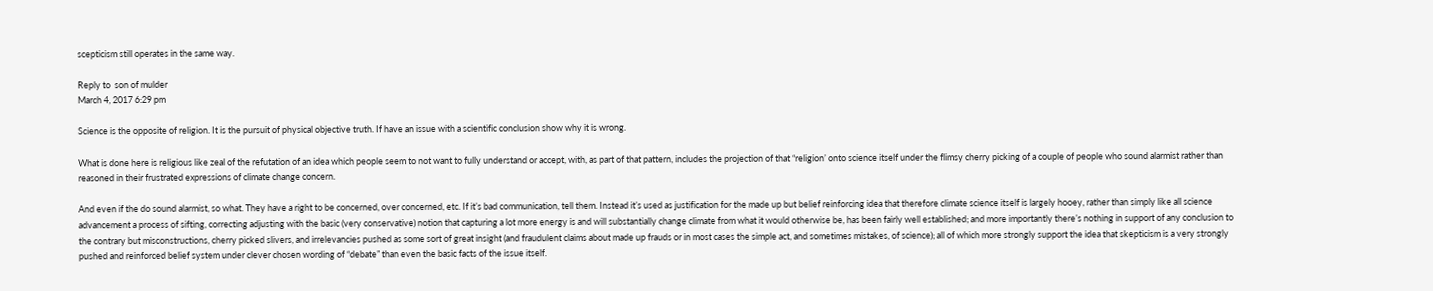scepticism still operates in the same way.

Reply to  son of mulder
March 4, 2017 6:29 pm

Science is the opposite of religion. It is the pursuit of physical objective truth. If have an issue with a scientific conclusion show why it is wrong.

What is done here is religious like zeal of the refutation of an idea which people seem to not want to fully understand or accept, with, as part of that pattern, includes the projection of that “religion’ onto science itself under the flimsy cherry picking of a couple of people who sound alarmist rather than reasoned in their frustrated expressions of climate change concern.

And even if the do sound alarmist, so what. They have a right to be concerned, over concerned, etc. If it’s bad communication, tell them. Instead it’s used as justification for the made up but belief reinforcing idea that therefore climate science itself is largely hooey, rather than simply like all science advancement a process of sifting, correcting adjusting with the basic (very conservative) notion that capturing a lot more energy is and will substantially change climate from what it would otherwise be, has been fairly well established; and more importantly there’s nothing in support of any conclusion to the contrary but misconstructions, cherry picked slivers, and irrelevancies pushed as some sort of great insight (and fraudulent claims about made up frauds or in most cases the simple act, and sometimes mistakes, of science); all of which more strongly support the idea that skepticism is a very strongly pushed and reinforced belief system under clever chosen wording of “debate” than even the basic facts of the issue itself.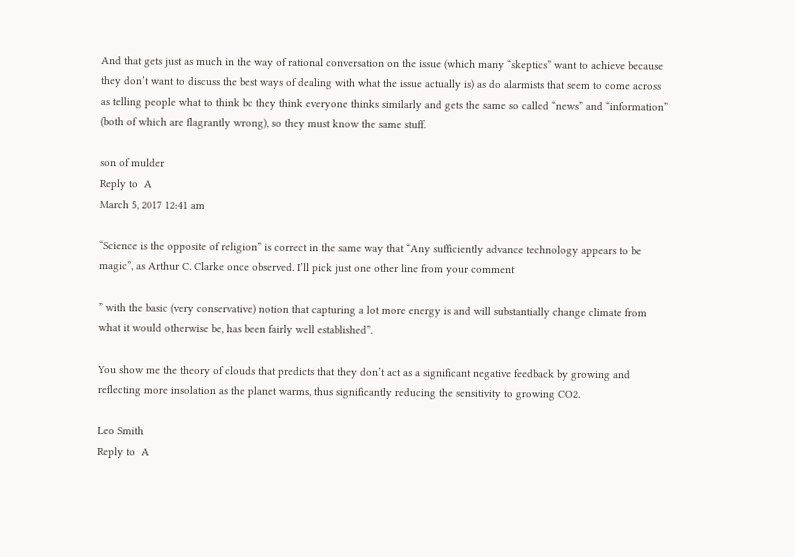And that gets just as much in the way of rational conversation on the issue (which many “skeptics” want to achieve because they don’t want to discuss the best ways of dealing with what the issue actually is) as do alarmists that seem to come across as telling people what to think bc they think everyone thinks similarly and gets the same so called “news” and “information” (both of which are flagrantly wrong), so they must know the same stuff.

son of mulder
Reply to  A
March 5, 2017 12:41 am

“Science is the opposite of religion” is correct in the same way that “Any sufficiently advance technology appears to be magic”, as Arthur C. Clarke once observed. I’ll pick just one other line from your comment

” with the basic (very conservative) notion that capturing a lot more energy is and will substantially change climate from what it would otherwise be, has been fairly well established”.

You show me the theory of clouds that predicts that they don’t act as a significant negative feedback by growing and reflecting more insolation as the planet warms, thus significantly reducing the sensitivity to growing CO2.

Leo Smith
Reply to  A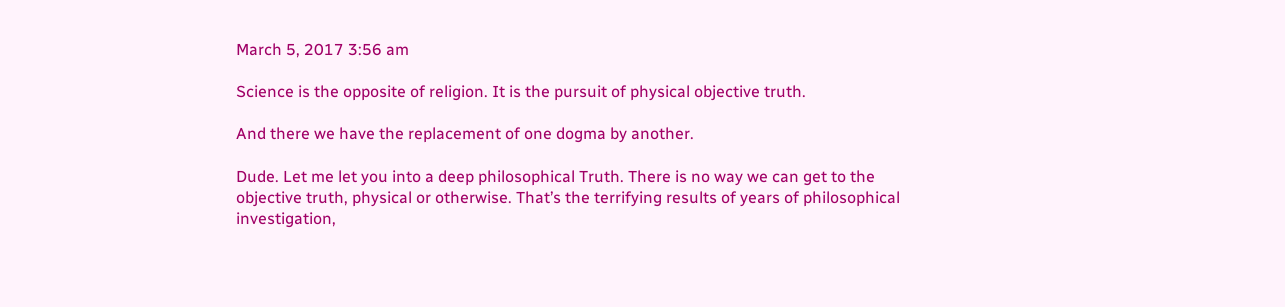March 5, 2017 3:56 am

Science is the opposite of religion. It is the pursuit of physical objective truth.

And there we have the replacement of one dogma by another.

Dude. Let me let you into a deep philosophical Truth. There is no way we can get to the objective truth, physical or otherwise. That’s the terrifying results of years of philosophical investigation,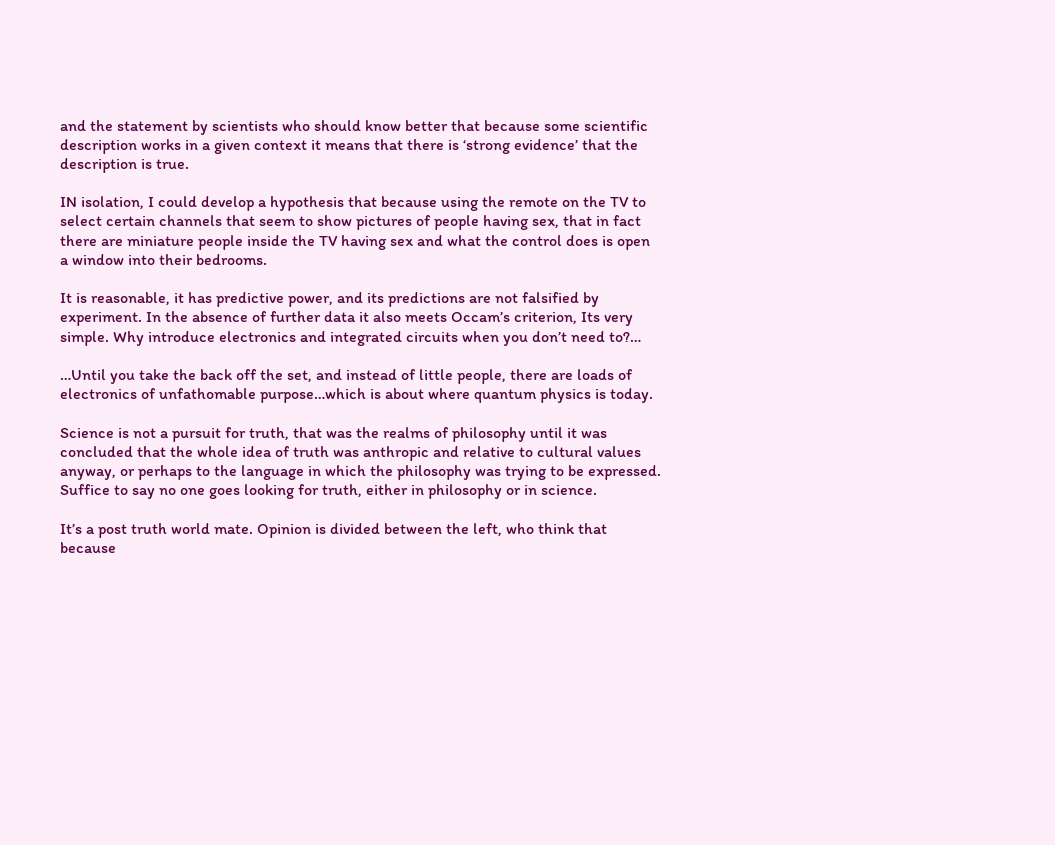and the statement by scientists who should know better that because some scientific description works in a given context it means that there is ‘strong evidence’ that the description is true.

IN isolation, I could develop a hypothesis that because using the remote on the TV to select certain channels that seem to show pictures of people having sex, that in fact there are miniature people inside the TV having sex and what the control does is open a window into their bedrooms.

It is reasonable, it has predictive power, and its predictions are not falsified by experiment. In the absence of further data it also meets Occam’s criterion, Its very simple. Why introduce electronics and integrated circuits when you don’t need to?…

…Until you take the back off the set, and instead of little people, there are loads of electronics of unfathomable purpose…which is about where quantum physics is today.

Science is not a pursuit for truth, that was the realms of philosophy until it was concluded that the whole idea of truth was anthropic and relative to cultural values anyway, or perhaps to the language in which the philosophy was trying to be expressed. Suffice to say no one goes looking for truth, either in philosophy or in science.

It’s a post truth world mate. Opinion is divided between the left, who think that because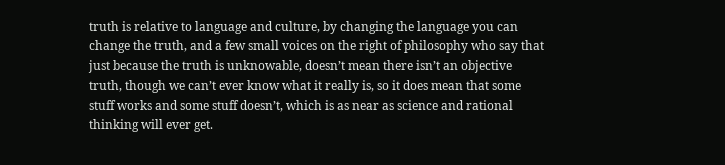truth is relative to language and culture, by changing the language you can change the truth, and a few small voices on the right of philosophy who say that just because the truth is unknowable, doesn’t mean there isn’t an objective truth, though we can’t ever know what it really is, so it does mean that some stuff works and some stuff doesn’t, which is as near as science and rational thinking will ever get.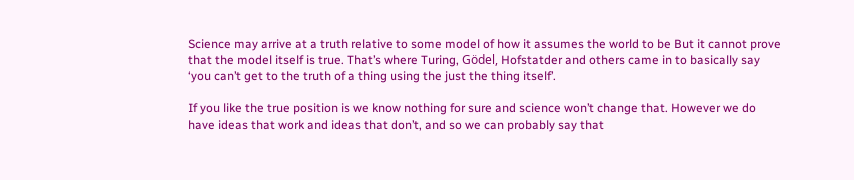Science may arrive at a truth relative to some model of how it assumes the world to be But it cannot prove that the model itself is true. That’s where Turing, Gödel, Hofstatder and others came in to basically say ‘you can’t get to the truth of a thing using the just the thing itself’.

If you like the true position is we know nothing for sure and science won’t change that. However we do have ideas that work and ideas that don’t, and so we can probably say that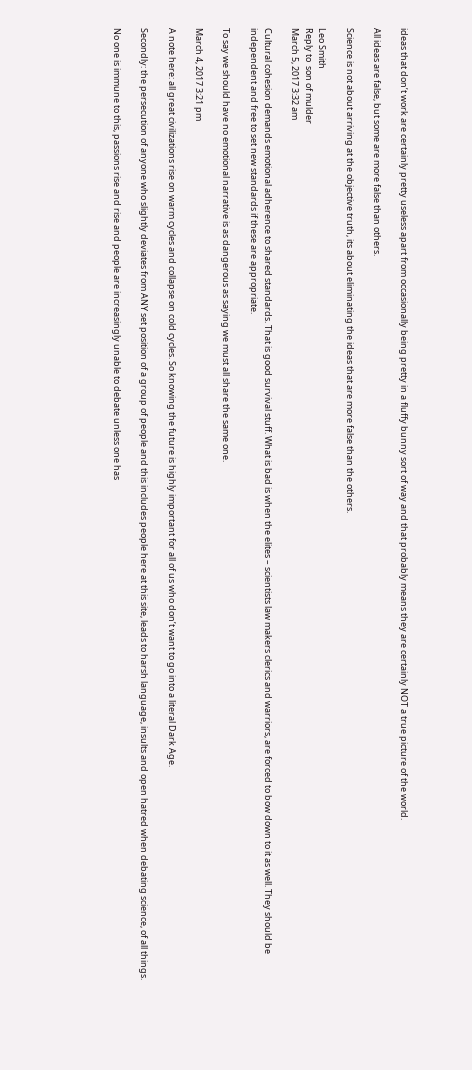ideas that don’t work are certainly pretty useless apart from occasionally being pretty in a fluffy bunny sort of way and that probably means they are certainly NOT a true picture of the world.

All ideas are false, but some are more false than others.

Science is not about arriving at the objective truth, its about eliminating the ideas that are more false than the others.

Leo Smith
Reply to  son of mulder
March 5, 2017 3:32 am

Cultural cohesion demands emotional adherence to shared standards. That is good survival stuff. What is bad is when the elites – scientists law makers clerics and warriors, are forced to bow down to it as well. They should be independent and free to set new standards if these are appropriate.

To say we should have no emotional narrative is as dangerous as saying we must all share the same one.

March 4, 2017 3:21 pm

A note here: all great civilizations rise on warm cycles and collapse on cold cycles. So knowing the future is highly important for all of us who don’t want to go into a literal Dark Age.

Secondly: the persecution of anyone who slightly deviates from ANY set position of a group of people and this includes people here at this site, leads to harsh language, insults and open hatred when debating science, of all things.

No one is immune to this, passions rise and rise and people are increasingly unable to debate unless one has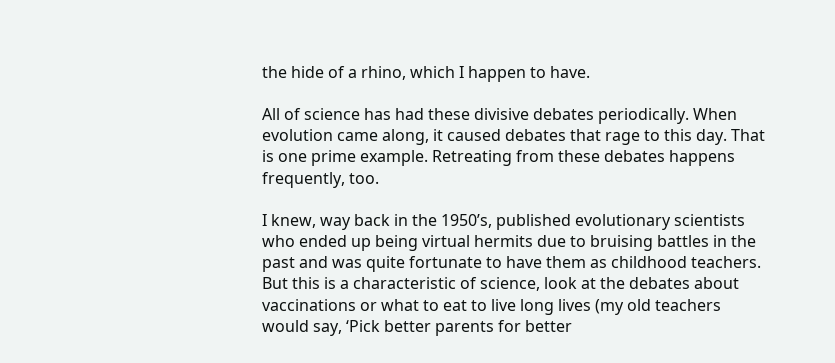the hide of a rhino, which I happen to have.

All of science has had these divisive debates periodically. When evolution came along, it caused debates that rage to this day. That is one prime example. Retreating from these debates happens frequently, too.

I knew, way back in the 1950’s, published evolutionary scientists who ended up being virtual hermits due to bruising battles in the past and was quite fortunate to have them as childhood teachers. But this is a characteristic of science, look at the debates about vaccinations or what to eat to live long lives (my old teachers would say, ‘Pick better parents for better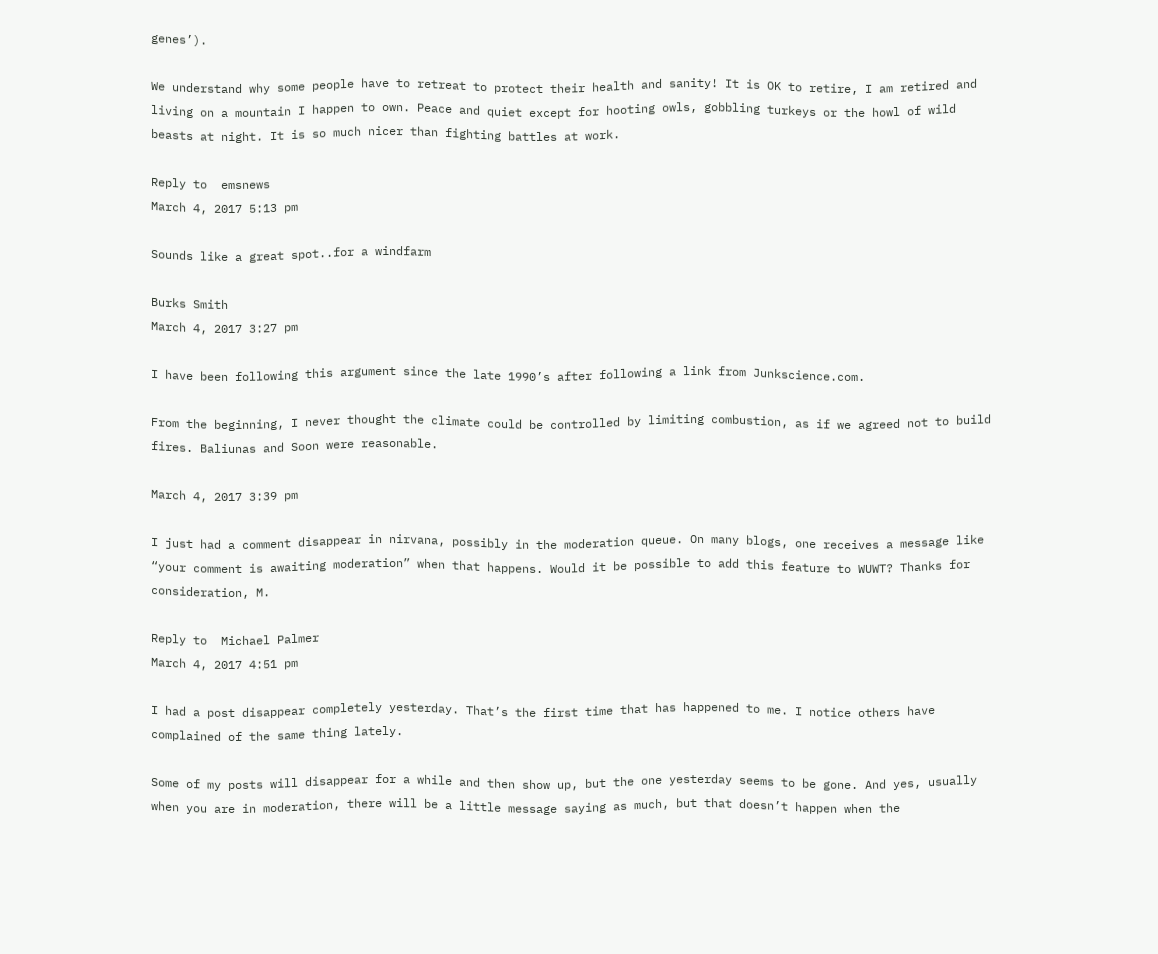genes’).

We understand why some people have to retreat to protect their health and sanity! It is OK to retire, I am retired and living on a mountain I happen to own. Peace and quiet except for hooting owls, gobbling turkeys or the howl of wild beasts at night. It is so much nicer than fighting battles at work.

Reply to  emsnews
March 4, 2017 5:13 pm

Sounds like a great spot..for a windfarm

Burks Smith
March 4, 2017 3:27 pm

I have been following this argument since the late 1990’s after following a link from Junkscience.com.

From the beginning, I never thought the climate could be controlled by limiting combustion, as if we agreed not to build fires. Baliunas and Soon were reasonable.

March 4, 2017 3:39 pm

I just had a comment disappear in nirvana, possibly in the moderation queue. On many blogs, one receives a message like “your comment is awaiting moderation” when that happens. Would it be possible to add this feature to WUWT? Thanks for consideration, M.

Reply to  Michael Palmer
March 4, 2017 4:51 pm

I had a post disappear completely yesterday. That’s the first time that has happened to me. I notice others have complained of the same thing lately.

Some of my posts will disappear for a while and then show up, but the one yesterday seems to be gone. And yes, usually when you are in moderation, there will be a little message saying as much, but that doesn’t happen when the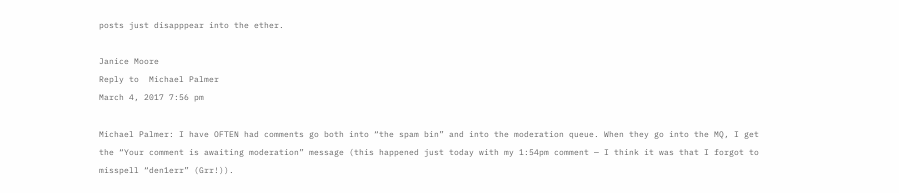posts just disapppear into the ether.

Janice Moore
Reply to  Michael Palmer
March 4, 2017 7:56 pm

Michael Palmer: I have OFTEN had comments go both into “the spam bin” and into the moderation queue. When they go into the MQ, I get the “Your comment is awaiting moderation” message (this happened just today with my 1:54pm comment — I think it was that I forgot to misspell “den1err” (Grr!)).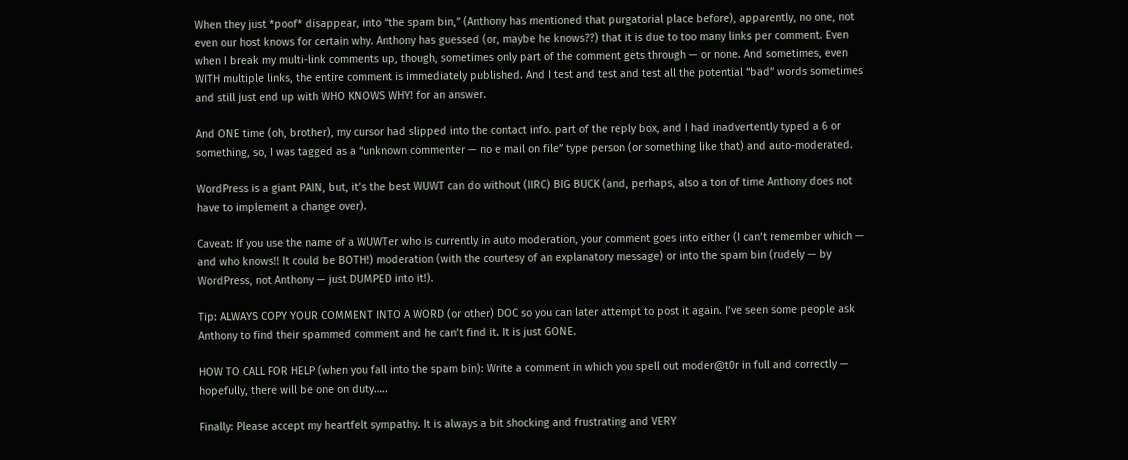When they just *poof* disappear, into “the spam bin,” (Anthony has mentioned that purgatorial place before), apparently, no one, not even our host knows for certain why. Anthony has guessed (or, maybe he knows??) that it is due to too many links per comment. Even when I break my multi-link comments up, though, sometimes only part of the comment gets through — or none. And sometimes, even WITH multiple links, the entire comment is immediately published. And I test and test and test all the potential “bad” words sometimes and still just end up with WHO KNOWS WHY! for an answer.

And ONE time (oh, brother), my cursor had slipped into the contact info. part of the reply box, and I had inadvertently typed a 6 or something, so, I was tagged as a “unknown commenter — no e mail on file” type person (or something like that) and auto-moderated.

WordPress is a giant PAIN, but, it’s the best WUWT can do without (IIRC) BIG BUCK (and, perhaps, also a ton of time Anthony does not have to implement a change over).

Caveat: If you use the name of a WUWTer who is currently in auto moderation, your comment goes into either (I can’t remember which — and who knows!! It could be BOTH!) moderation (with the courtesy of an explanatory message) or into the spam bin (rudely — by WordPress, not Anthony — just DUMPED into it!).

Tip: ALWAYS COPY YOUR COMMENT INTO A WORD (or other) DOC so you can later attempt to post it again. I’ve seen some people ask Anthony to find their spammed comment and he can’t find it. It is just GONE.

HOW TO CALL FOR HELP (when you fall into the spam bin): Write a comment in which you spell out moder@t0r in full and correctly — hopefully, there will be one on duty…..

Finally: Please accept my heartfelt sympathy. It is always a bit shocking and frustrating and VERY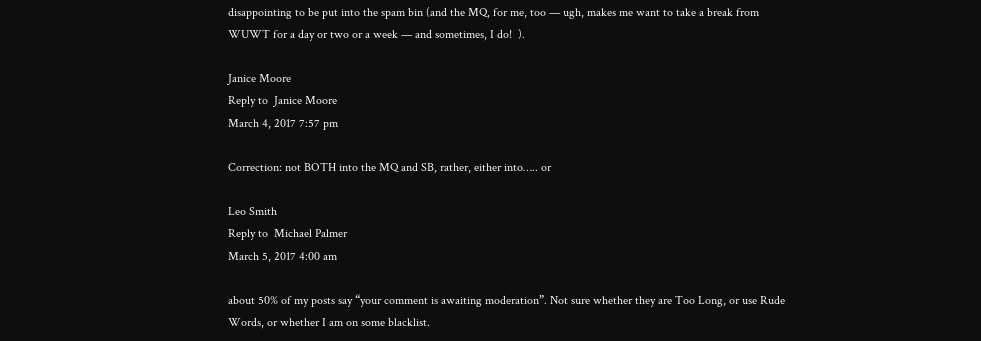disappointing to be put into the spam bin (and the MQ, for me, too — ugh, makes me want to take a break from WUWT for a day or two or a week — and sometimes, I do!  ).

Janice Moore
Reply to  Janice Moore
March 4, 2017 7:57 pm

Correction: not BOTH into the MQ and SB, rather, either into….. or

Leo Smith
Reply to  Michael Palmer
March 5, 2017 4:00 am

about 50% of my posts say “your comment is awaiting moderation”. Not sure whether they are Too Long, or use Rude Words, or whether I am on some blacklist.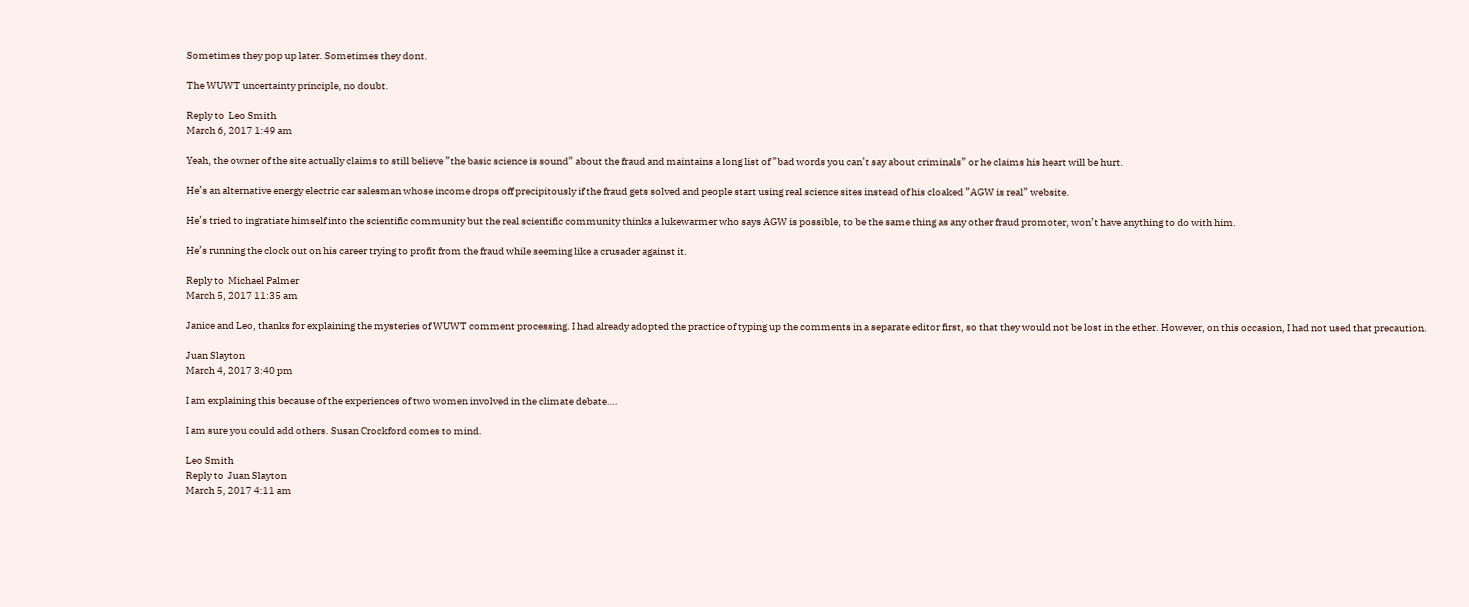Sometimes they pop up later. Sometimes they dont.

The WUWT uncertainty principle, no doubt.

Reply to  Leo Smith
March 6, 2017 1:49 am

Yeah, the owner of the site actually claims to still believe ”the basic science is sound” about the fraud and maintains a long list of ”bad words you can’t say about criminals” or he claims his heart will be hurt.

He’s an alternative energy electric car salesman whose income drops off precipitously if the fraud gets solved and people start using real science sites instead of his cloaked ”AGW is real” website.

He’s tried to ingratiate himself into the scientific community but the real scientific community thinks a lukewarmer who says AGW is possible, to be the same thing as any other fraud promoter, won’t have anything to do with him.

He’s running the clock out on his career trying to profit from the fraud while seeming like a crusader against it.

Reply to  Michael Palmer
March 5, 2017 11:35 am

Janice and Leo, thanks for explaining the mysteries of WUWT comment processing. I had already adopted the practice of typing up the comments in a separate editor first, so that they would not be lost in the ether. However, on this occasion, I had not used that precaution.

Juan Slayton
March 4, 2017 3:40 pm

I am explaining this because of the experiences of two women involved in the climate debate….

I am sure you could add others. Susan Crockford comes to mind.

Leo Smith
Reply to  Juan Slayton
March 5, 2017 4:11 am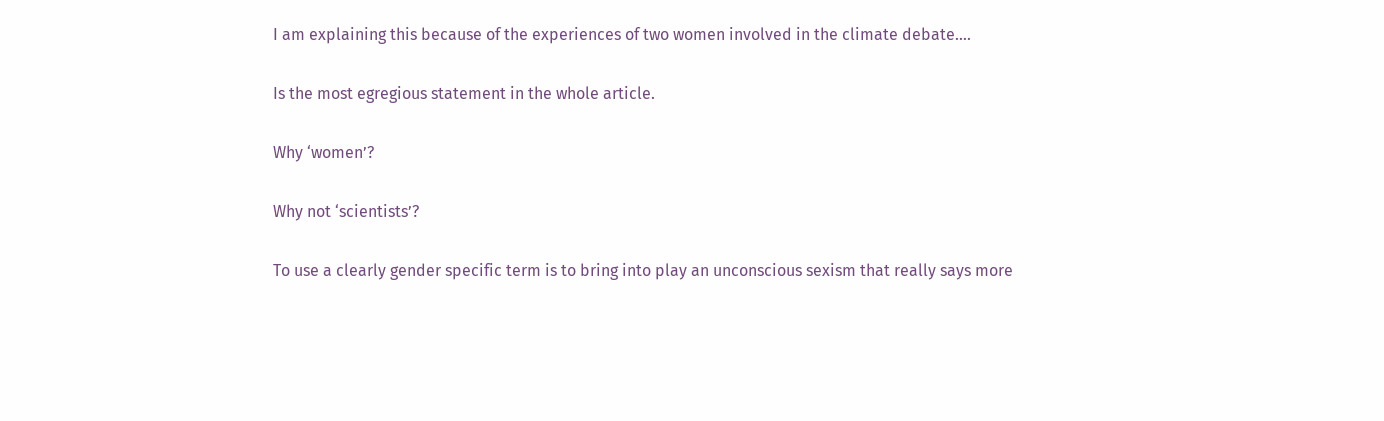I am explaining this because of the experiences of two women involved in the climate debate….

Is the most egregious statement in the whole article.

Why ‘women’?

Why not ‘scientists’?

To use a clearly gender specific term is to bring into play an unconscious sexism that really says more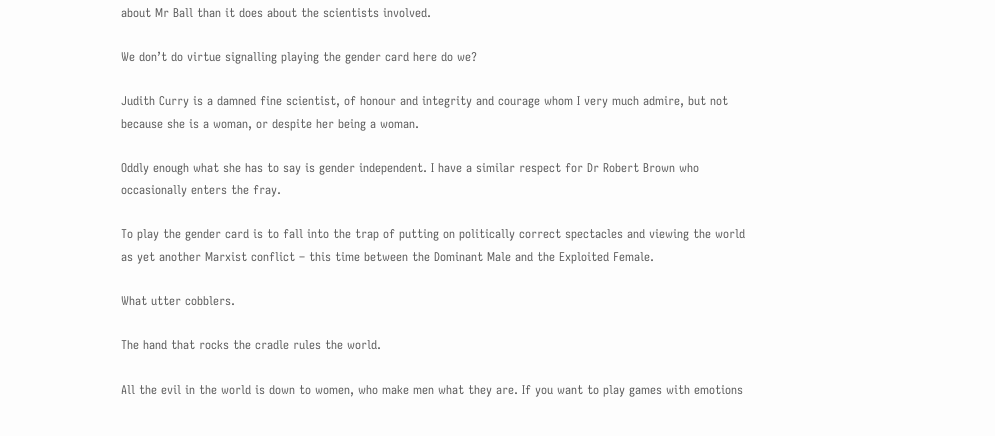about Mr Ball than it does about the scientists involved.

We don’t do virtue signalling playing the gender card here do we?

Judith Curry is a damned fine scientist, of honour and integrity and courage whom I very much admire, but not because she is a woman, or despite her being a woman.

Oddly enough what she has to say is gender independent. I have a similar respect for Dr Robert Brown who occasionally enters the fray.

To play the gender card is to fall into the trap of putting on politically correct spectacles and viewing the world as yet another Marxist conflict – this time between the Dominant Male and the Exploited Female.

What utter cobblers.

The hand that rocks the cradle rules the world.

All the evil in the world is down to women, who make men what they are. If you want to play games with emotions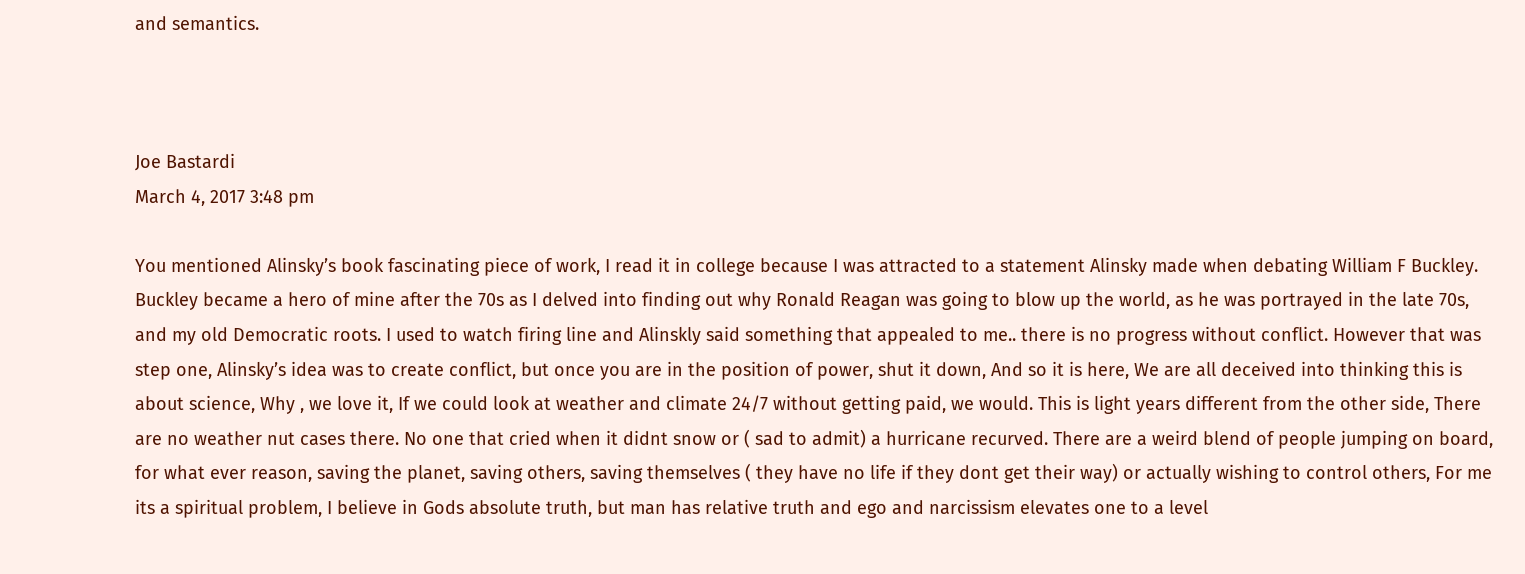and semantics.



Joe Bastardi
March 4, 2017 3:48 pm

You mentioned Alinsky’s book fascinating piece of work, I read it in college because I was attracted to a statement Alinsky made when debating William F Buckley. Buckley became a hero of mine after the 70s as I delved into finding out why Ronald Reagan was going to blow up the world, as he was portrayed in the late 70s, and my old Democratic roots. I used to watch firing line and Alinskly said something that appealed to me.. there is no progress without conflict. However that was step one, Alinsky’s idea was to create conflict, but once you are in the position of power, shut it down, And so it is here, We are all deceived into thinking this is about science, Why , we love it, If we could look at weather and climate 24/7 without getting paid, we would. This is light years different from the other side, There are no weather nut cases there. No one that cried when it didnt snow or ( sad to admit) a hurricane recurved. There are a weird blend of people jumping on board, for what ever reason, saving the planet, saving others, saving themselves ( they have no life if they dont get their way) or actually wishing to control others, For me its a spiritual problem, I believe in Gods absolute truth, but man has relative truth and ego and narcissism elevates one to a level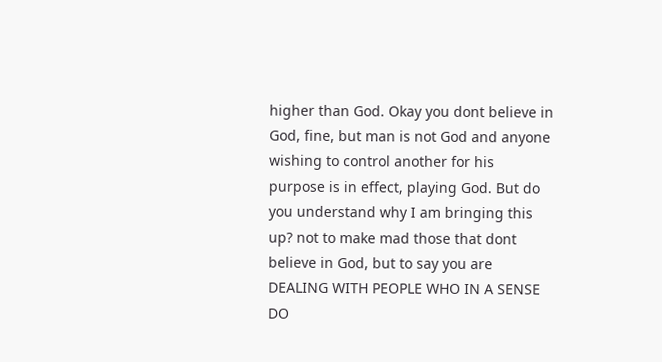higher than God. Okay you dont believe in God, fine, but man is not God and anyone wishing to control another for his purpose is in effect, playing God. But do you understand why I am bringing this up? not to make mad those that dont believe in God, but to say you are DEALING WITH PEOPLE WHO IN A SENSE DO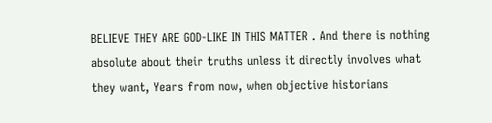BELIEVE THEY ARE GOD-LIKE IN THIS MATTER . And there is nothing absolute about their truths unless it directly involves what they want, Years from now, when objective historians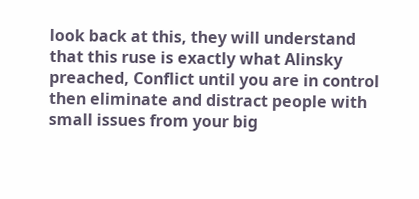look back at this, they will understand that this ruse is exactly what Alinsky preached, Conflict until you are in control then eliminate and distract people with small issues from your big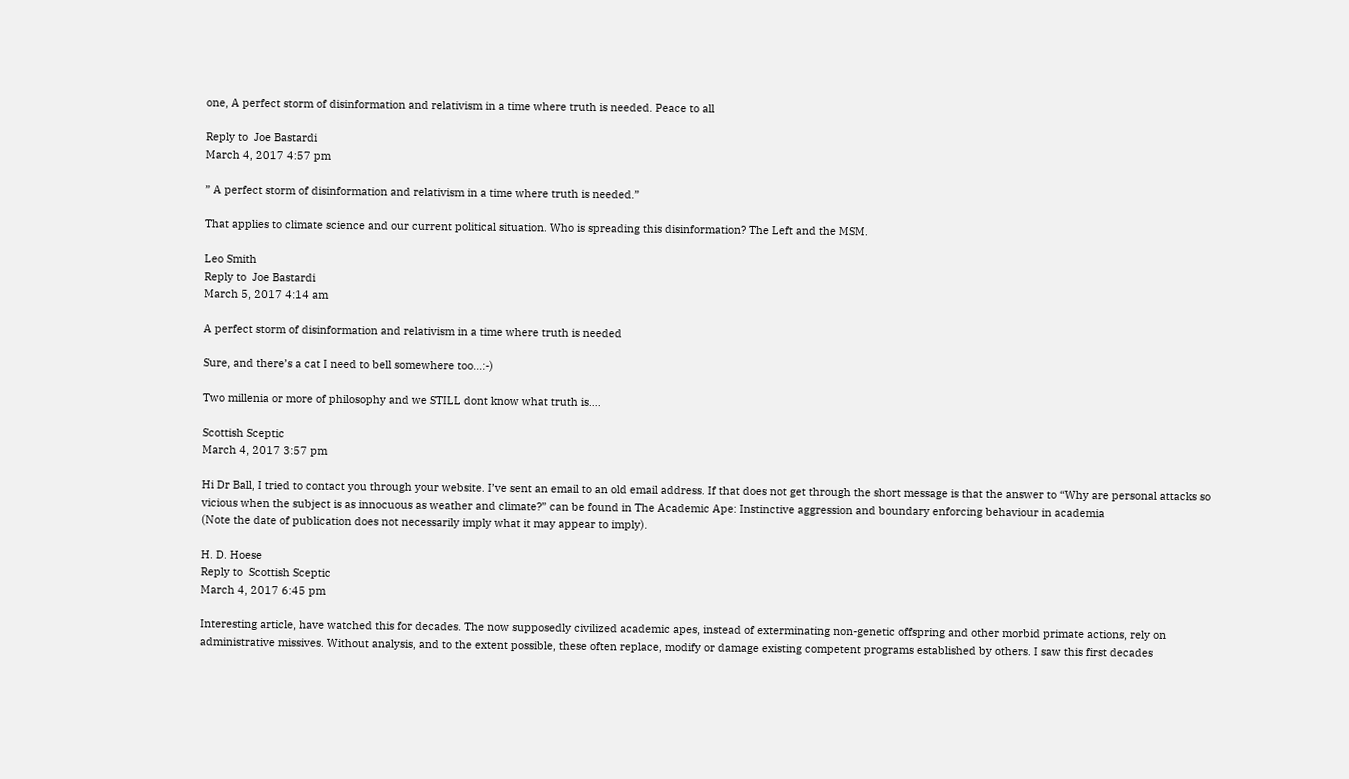one, A perfect storm of disinformation and relativism in a time where truth is needed. Peace to all

Reply to  Joe Bastardi
March 4, 2017 4:57 pm

” A perfect storm of disinformation and relativism in a time where truth is needed.”

That applies to climate science and our current political situation. Who is spreading this disinformation? The Left and the MSM.

Leo Smith
Reply to  Joe Bastardi
March 5, 2017 4:14 am

A perfect storm of disinformation and relativism in a time where truth is needed

Sure, and there’s a cat I need to bell somewhere too…:-)

Two millenia or more of philosophy and we STILL dont know what truth is….

Scottish Sceptic
March 4, 2017 3:57 pm

Hi Dr Ball, I tried to contact you through your website. I’ve sent an email to an old email address. If that does not get through the short message is that the answer to “Why are personal attacks so vicious when the subject is as innocuous as weather and climate?” can be found in The Academic Ape: Instinctive aggression and boundary enforcing behaviour in academia
(Note the date of publication does not necessarily imply what it may appear to imply).

H. D. Hoese
Reply to  Scottish Sceptic
March 4, 2017 6:45 pm

Interesting article, have watched this for decades. The now supposedly civilized academic apes, instead of exterminating non-genetic offspring and other morbid primate actions, rely on administrative missives. Without analysis, and to the extent possible, these often replace, modify or damage existing competent programs established by others. I saw this first decades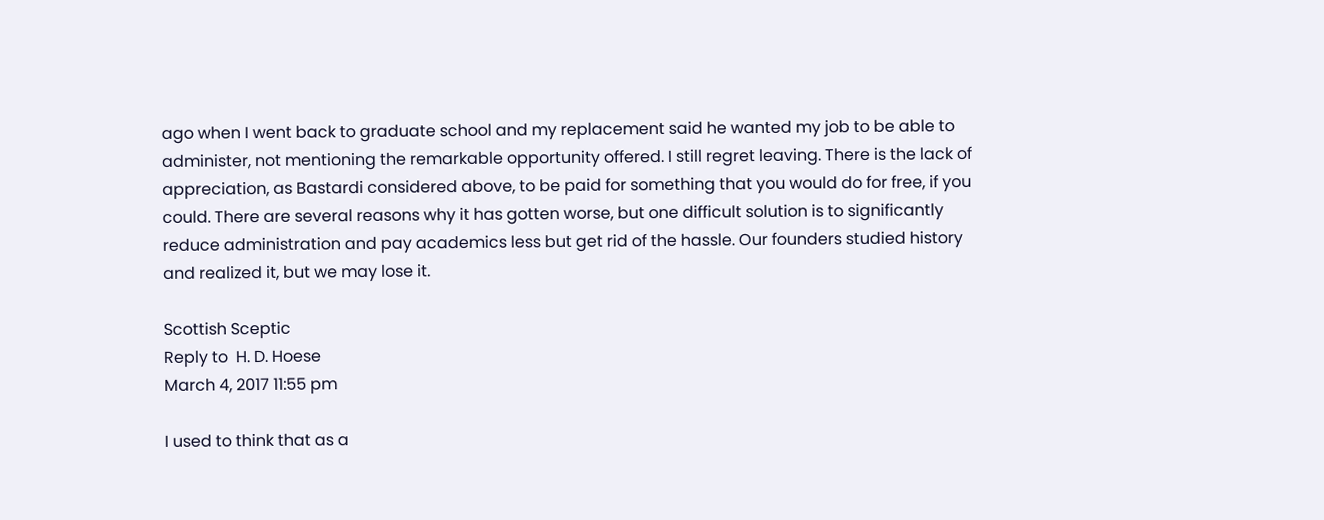ago when I went back to graduate school and my replacement said he wanted my job to be able to administer, not mentioning the remarkable opportunity offered. I still regret leaving. There is the lack of appreciation, as Bastardi considered above, to be paid for something that you would do for free, if you could. There are several reasons why it has gotten worse, but one difficult solution is to significantly reduce administration and pay academics less but get rid of the hassle. Our founders studied history and realized it, but we may lose it.

Scottish Sceptic
Reply to  H. D. Hoese
March 4, 2017 11:55 pm

I used to think that as a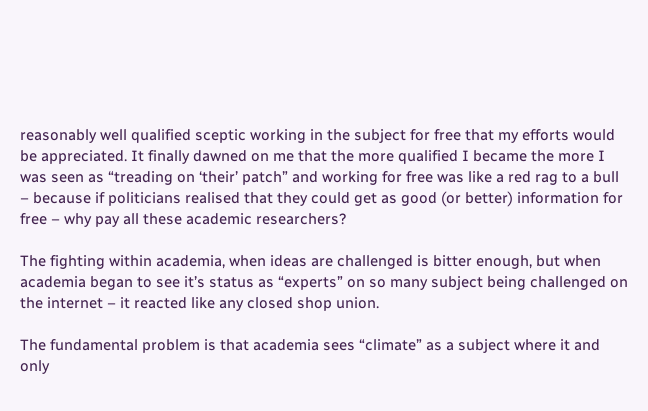reasonably well qualified sceptic working in the subject for free that my efforts would be appreciated. It finally dawned on me that the more qualified I became the more I was seen as “treading on ‘their’ patch” and working for free was like a red rag to a bull – because if politicians realised that they could get as good (or better) information for free – why pay all these academic researchers?

The fighting within academia, when ideas are challenged is bitter enough, but when academia began to see it’s status as “experts” on so many subject being challenged on the internet – it reacted like any closed shop union.

The fundamental problem is that academia sees “climate” as a subject where it and only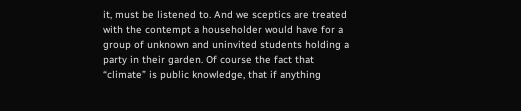it, must be listened to. And we sceptics are treated with the contempt a householder would have for a group of unknown and uninvited students holding a party in their garden. Of course the fact that “climate” is public knowledge, that if anything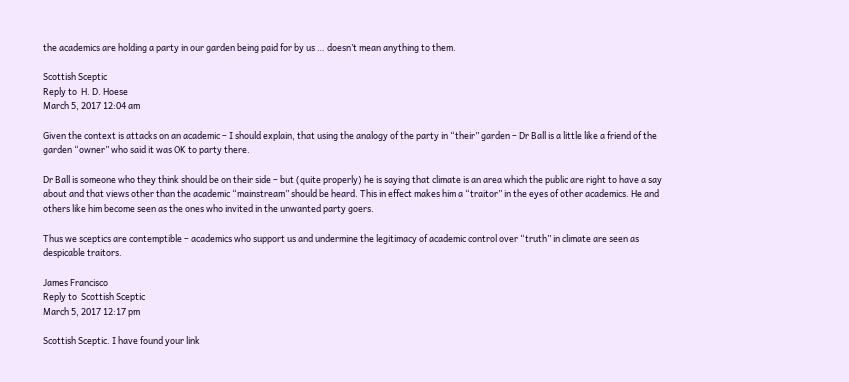the academics are holding a party in our garden being paid for by us … doesn’t mean anything to them.

Scottish Sceptic
Reply to  H. D. Hoese
March 5, 2017 12:04 am

Given the context is attacks on an academic – I should explain, that using the analogy of the party in “their” garden – Dr Ball is a little like a friend of the garden “owner” who said it was OK to party there.

Dr Ball is someone who they think should be on their side – but (quite properly) he is saying that climate is an area which the public are right to have a say about and that views other than the academic “mainstream” should be heard. This in effect makes him a “traitor” in the eyes of other academics. He and others like him become seen as the ones who invited in the unwanted party goers.

Thus we sceptics are contemptible – academics who support us and undermine the legitimacy of academic control over “truth” in climate are seen as despicable traitors.

James Francisco
Reply to  Scottish Sceptic
March 5, 2017 12:17 pm

Scottish Sceptic. I have found your link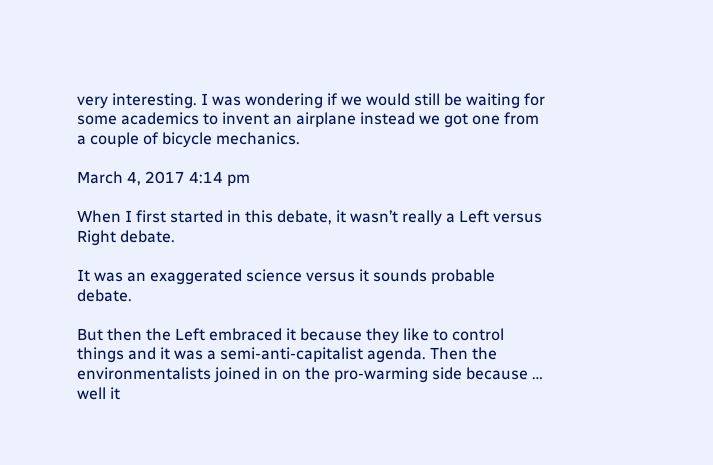very interesting. I was wondering if we would still be waiting for some academics to invent an airplane instead we got one from a couple of bicycle mechanics.

March 4, 2017 4:14 pm

When I first started in this debate, it wasn’t really a Left versus Right debate.

It was an exaggerated science versus it sounds probable debate.

But then the Left embraced it because they like to control things and it was a semi-anti-capitalist agenda. Then the environmentalists joined in on the pro-warming side because … well it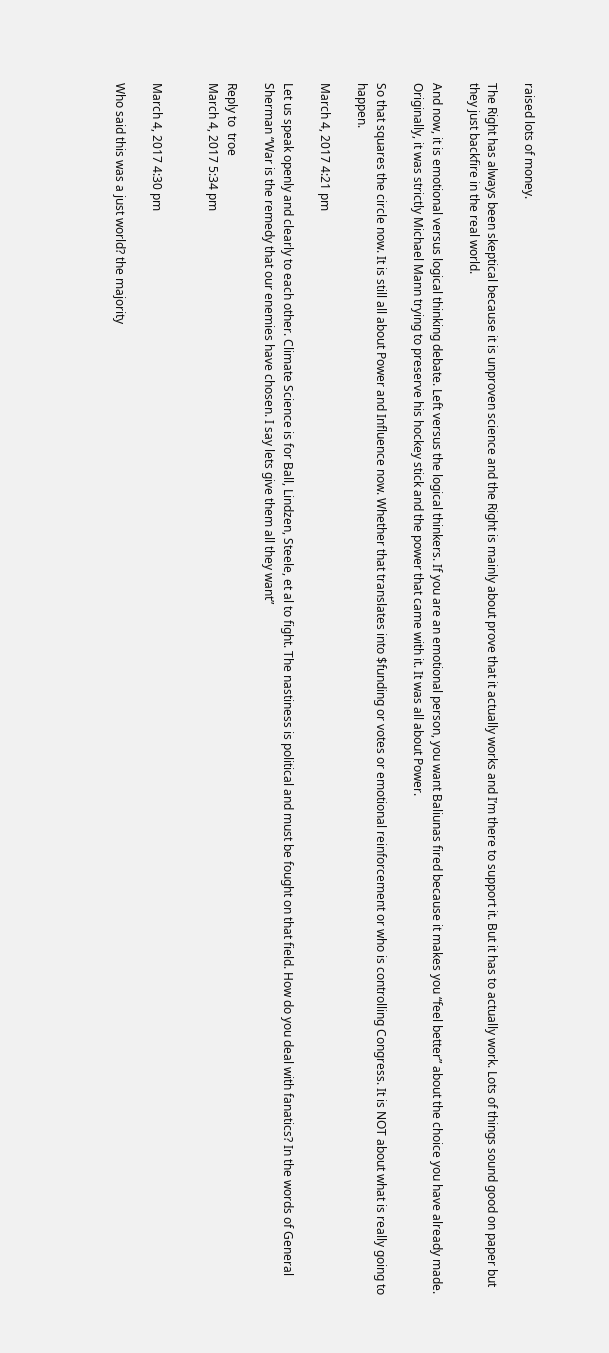raised lots of money.

The Right has always been skeptical because it is unproven science and the Right is mainly about prove that it actually works and I’m there to support it. But it has to actually work. Lots of things sound good on paper but they just backfire in the real world.

And now, it is emotional versus logical thinking debate. Left versus the logical thinkers. If you are an emotional person, you want Baliunas fired because it makes you “feel better” about the choice you have already made. Originally, it was strictly Michael Mann trying to preserve his hockey stick and the power that came with it. It was all about Power.

So that squares the circle now. It is still all about Power and Influence now. Whether that translates into $funding or votes or emotional reinforcement or who is controlling Congress. It is NOT about what is really going to happen.

March 4, 2017 4:21 pm

Let us speak openly and clearly to each other. Climate Science is for Ball, Lindzen, Steele, et al to fight. The nastiness is political and must be fought on that field. How do you deal with fanatics? In the words of General Sherman “War is the remedy that our enemies have chosen. I say lets give them all they want”

Reply to  troe
March 4, 2017 5:34 pm


March 4, 2017 4:30 pm

Who said this was a just world? the majority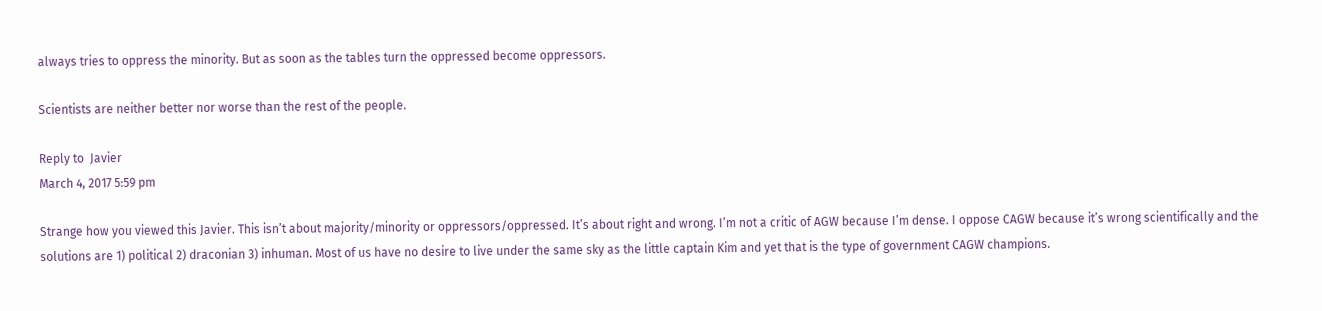always tries to oppress the minority. But as soon as the tables turn the oppressed become oppressors.

Scientists are neither better nor worse than the rest of the people.

Reply to  Javier
March 4, 2017 5:59 pm

Strange how you viewed this Javier. This isn’t about majority/minority or oppressors/oppressed. It’s about right and wrong. I’m not a critic of AGW because I’m dense. I oppose CAGW because it’s wrong scientifically and the solutions are 1) political 2) draconian 3) inhuman. Most of us have no desire to live under the same sky as the little captain Kim and yet that is the type of government CAGW champions.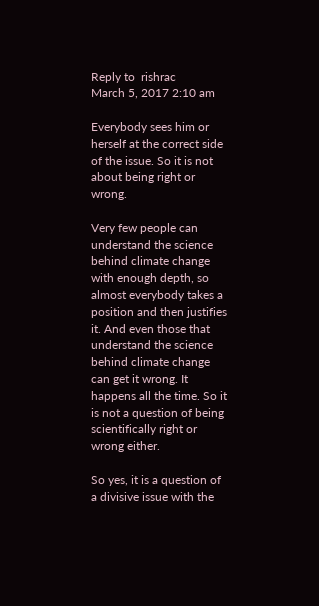Reply to  rishrac
March 5, 2017 2:10 am

Everybody sees him or herself at the correct side of the issue. So it is not about being right or wrong.

Very few people can understand the science behind climate change with enough depth, so almost everybody takes a position and then justifies it. And even those that understand the science behind climate change can get it wrong. It happens all the time. So it is not a question of being scientifically right or wrong either.

So yes, it is a question of a divisive issue with the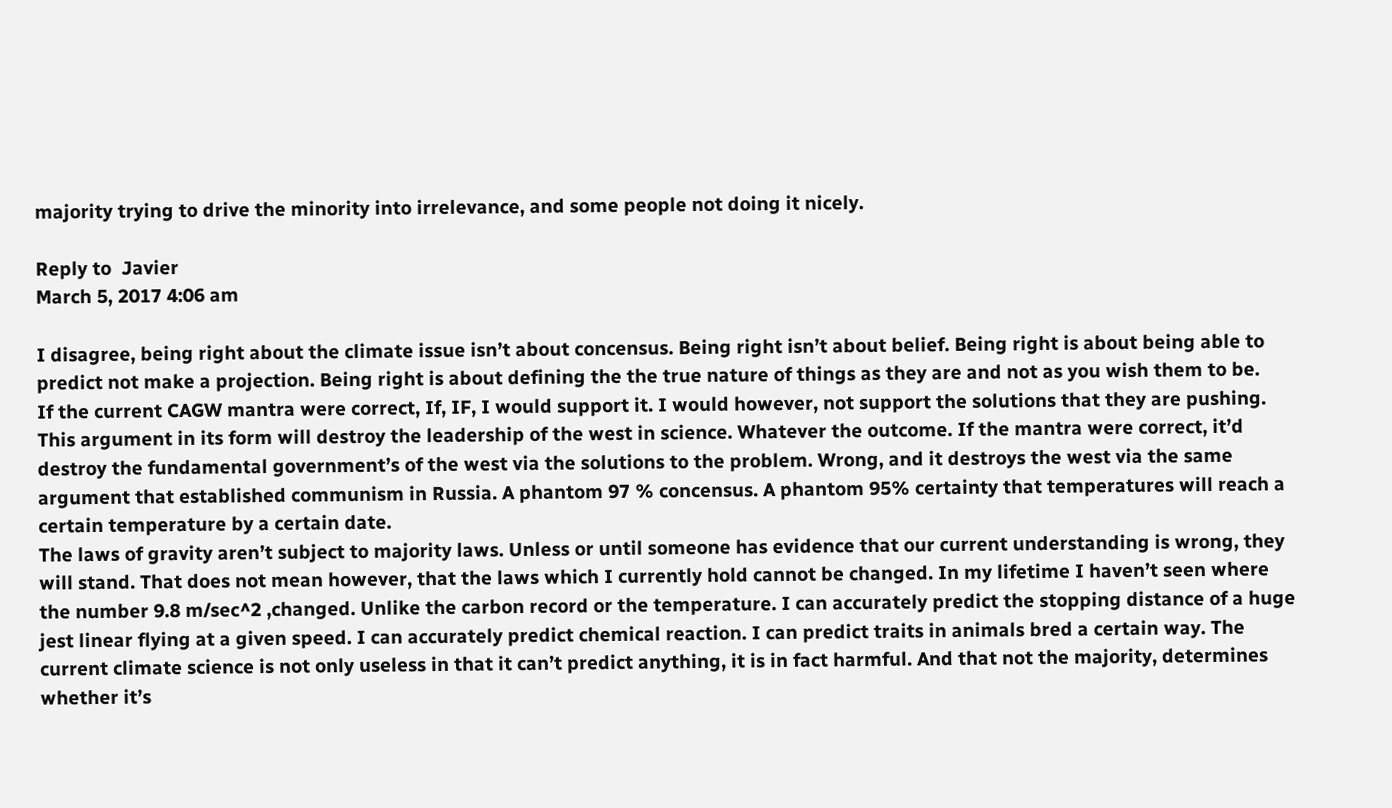majority trying to drive the minority into irrelevance, and some people not doing it nicely.

Reply to  Javier
March 5, 2017 4:06 am

I disagree, being right about the climate issue isn’t about concensus. Being right isn’t about belief. Being right is about being able to predict not make a projection. Being right is about defining the the true nature of things as they are and not as you wish them to be.
If the current CAGW mantra were correct, If, IF, I would support it. I would however, not support the solutions that they are pushing.
This argument in its form will destroy the leadership of the west in science. Whatever the outcome. If the mantra were correct, it’d destroy the fundamental government’s of the west via the solutions to the problem. Wrong, and it destroys the west via the same argument that established communism in Russia. A phantom 97 % concensus. A phantom 95% certainty that temperatures will reach a certain temperature by a certain date.
The laws of gravity aren’t subject to majority laws. Unless or until someone has evidence that our current understanding is wrong, they will stand. That does not mean however, that the laws which I currently hold cannot be changed. In my lifetime I haven’t seen where the number 9.8 m/sec^2 ,changed. Unlike the carbon record or the temperature. I can accurately predict the stopping distance of a huge jest linear flying at a given speed. I can accurately predict chemical reaction. I can predict traits in animals bred a certain way. The current climate science is not only useless in that it can’t predict anything, it is in fact harmful. And that not the majority, determines whether it’s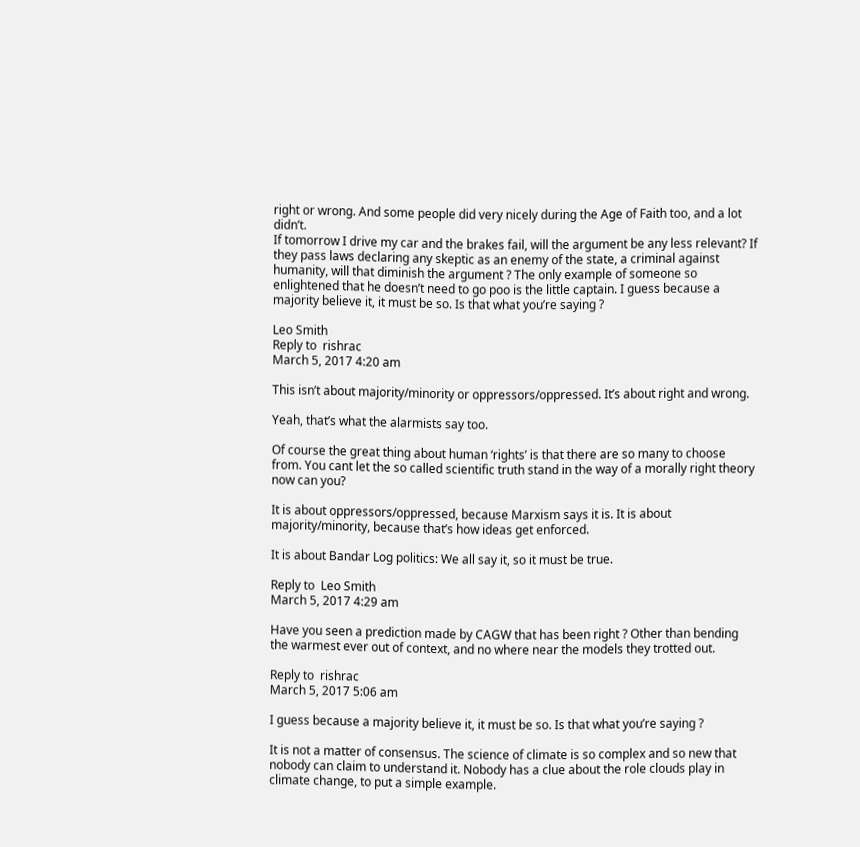right or wrong. And some people did very nicely during the Age of Faith too, and a lot didn’t.
If tomorrow I drive my car and the brakes fail, will the argument be any less relevant? If they pass laws declaring any skeptic as an enemy of the state, a criminal against humanity, will that diminish the argument ? The only example of someone so enlightened that he doesn’t need to go poo is the little captain. I guess because a majority believe it, it must be so. Is that what you’re saying ?

Leo Smith
Reply to  rishrac
March 5, 2017 4:20 am

This isn’t about majority/minority or oppressors/oppressed. It’s about right and wrong.

Yeah, that’s what the alarmists say too.

Of course the great thing about human ‘rights’ is that there are so many to choose from. You cant let the so called scientific truth stand in the way of a morally right theory now can you?

It is about oppressors/oppressed, because Marxism says it is. It is about majority/minority, because that’s how ideas get enforced.

It is about Bandar Log politics: We all say it, so it must be true.

Reply to  Leo Smith
March 5, 2017 4:29 am

Have you seen a prediction made by CAGW that has been right ? Other than bending the warmest ever out of context, and no where near the models they trotted out.

Reply to  rishrac
March 5, 2017 5:06 am

I guess because a majority believe it, it must be so. Is that what you’re saying ?

It is not a matter of consensus. The science of climate is so complex and so new that nobody can claim to understand it. Nobody has a clue about the role clouds play in climate change, to put a simple example.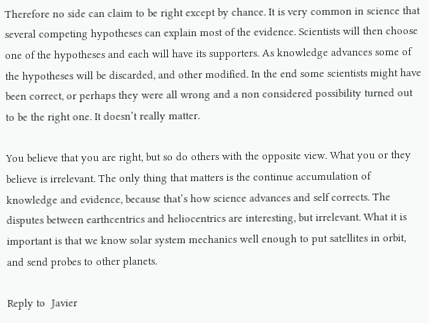Therefore no side can claim to be right except by chance. It is very common in science that several competing hypotheses can explain most of the evidence. Scientists will then choose one of the hypotheses and each will have its supporters. As knowledge advances some of the hypotheses will be discarded, and other modified. In the end some scientists might have been correct, or perhaps they were all wrong and a non considered possibility turned out to be the right one. It doesn’t really matter.

You believe that you are right, but so do others with the opposite view. What you or they believe is irrelevant. The only thing that matters is the continue accumulation of knowledge and evidence, because that’s how science advances and self corrects. The disputes between earthcentrics and heliocentrics are interesting, but irrelevant. What it is important is that we know solar system mechanics well enough to put satellites in orbit, and send probes to other planets.

Reply to  Javier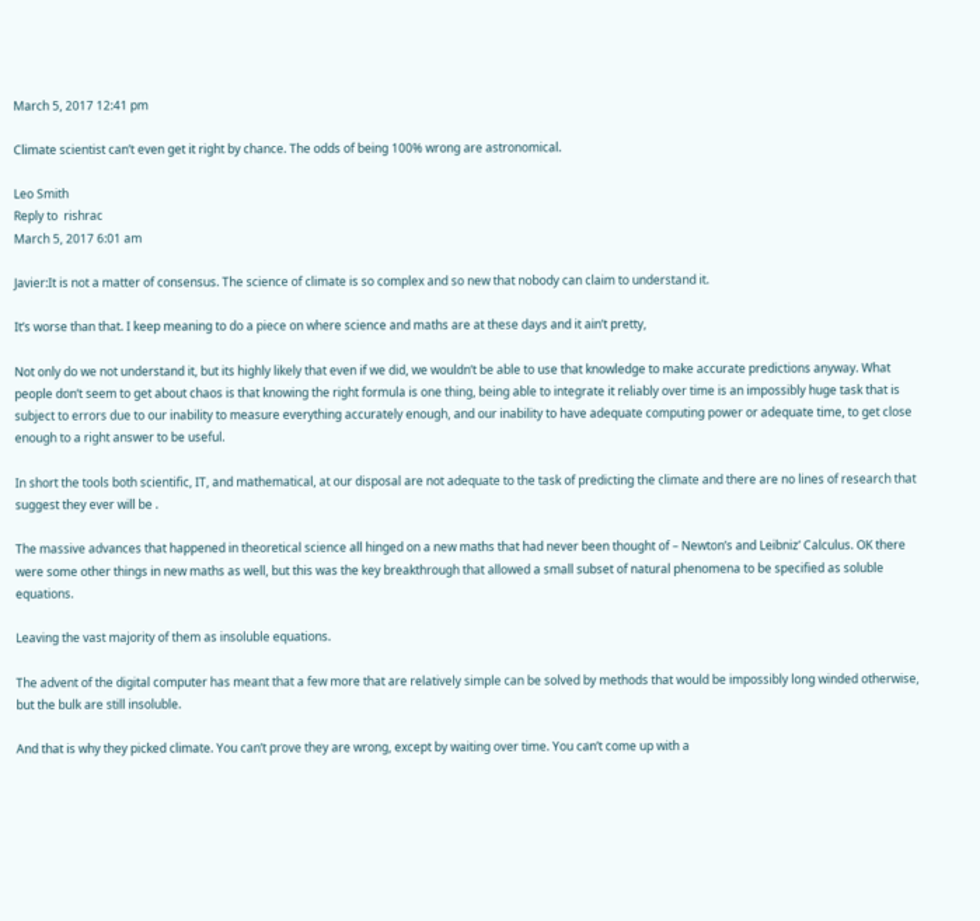March 5, 2017 12:41 pm

Climate scientist can’t even get it right by chance. The odds of being 100% wrong are astronomical.

Leo Smith
Reply to  rishrac
March 5, 2017 6:01 am

Javier:It is not a matter of consensus. The science of climate is so complex and so new that nobody can claim to understand it.

It’s worse than that. I keep meaning to do a piece on where science and maths are at these days and it ain’t pretty,

Not only do we not understand it, but its highly likely that even if we did, we wouldn’t be able to use that knowledge to make accurate predictions anyway. What people don’t seem to get about chaos is that knowing the right formula is one thing, being able to integrate it reliably over time is an impossibly huge task that is subject to errors due to our inability to measure everything accurately enough, and our inability to have adequate computing power or adequate time, to get close enough to a right answer to be useful.

In short the tools both scientific, IT, and mathematical, at our disposal are not adequate to the task of predicting the climate and there are no lines of research that suggest they ever will be .

The massive advances that happened in theoretical science all hinged on a new maths that had never been thought of – Newton’s and Leibniz’ Calculus. OK there were some other things in new maths as well, but this was the key breakthrough that allowed a small subset of natural phenomena to be specified as soluble equations.

Leaving the vast majority of them as insoluble equations.

The advent of the digital computer has meant that a few more that are relatively simple can be solved by methods that would be impossibly long winded otherwise, but the bulk are still insoluble.

And that is why they picked climate. You can’t prove they are wrong, except by waiting over time. You can’t come up with a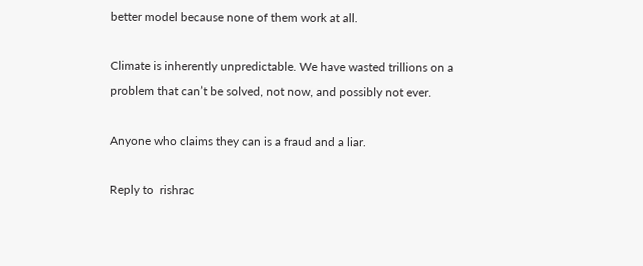better model because none of them work at all.

Climate is inherently unpredictable. We have wasted trillions on a problem that can’t be solved, not now, and possibly not ever.

Anyone who claims they can is a fraud and a liar.

Reply to  rishrac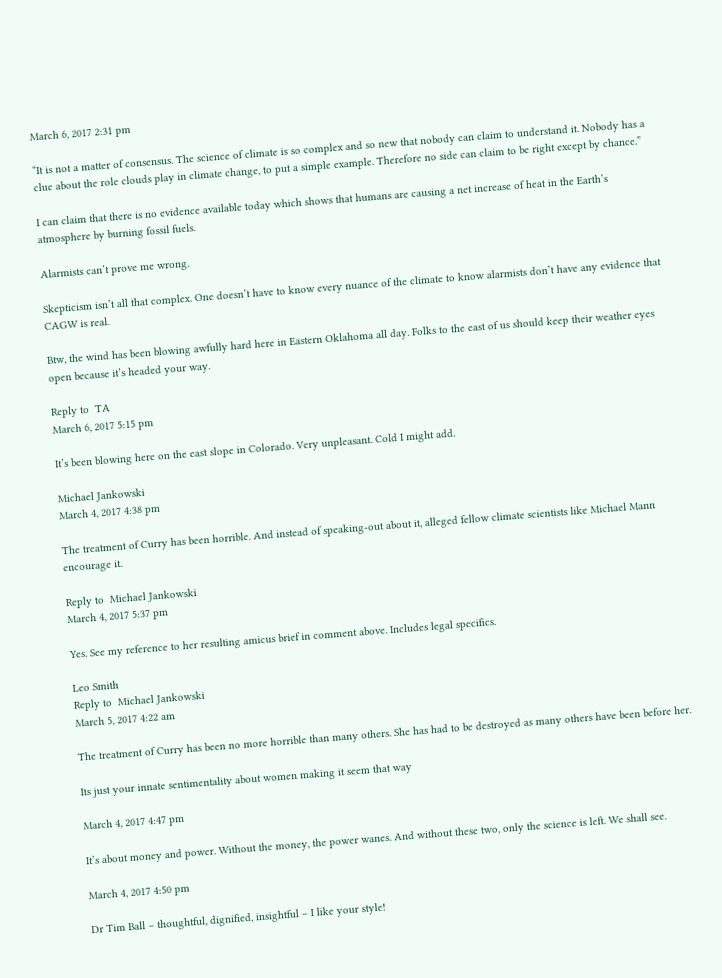March 6, 2017 2:31 pm

“It is not a matter of consensus. The science of climate is so complex and so new that nobody can claim to understand it. Nobody has a clue about the role clouds play in climate change, to put a simple example. Therefore no side can claim to be right except by chance.”

I can claim that there is no evidence available today which shows that humans are causing a net increase of heat in the Earth’s atmosphere by burning fossil fuels.

Alarmists can’t prove me wrong.

Skepticism isn’t all that complex. One doesn’t have to know every nuance of the climate to know alarmists don’t have any evidence that CAGW is real.

Btw, the wind has been blowing awfully hard here in Eastern Oklahoma all day. Folks to the east of us should keep their weather eyes open because it’s headed your way.

Reply to  TA
March 6, 2017 5:15 pm

It’s been blowing here on the east slope in Colorado. Very unpleasant. Cold I might add.

Michael Jankowski
March 4, 2017 4:38 pm

The treatment of Curry has been horrible. And instead of speaking-out about it, alleged fellow climate scientists like Michael Mann encourage it.

Reply to  Michael Jankowski
March 4, 2017 5:37 pm

Yes. See my reference to her resulting amicus brief in comment above. Includes legal specifics.

Leo Smith
Reply to  Michael Jankowski
March 5, 2017 4:22 am

The treatment of Curry has been no more horrible than many others. She has had to be destroyed as many others have been before her.

Its just your innate sentimentality about women making it seem that way

March 4, 2017 4:47 pm

It’s about money and power. Without the money, the power wanes. And without these two, only the science is left. We shall see.

March 4, 2017 4:50 pm

Dr Tim Ball – thoughtful, dignified, insightful – I like your style!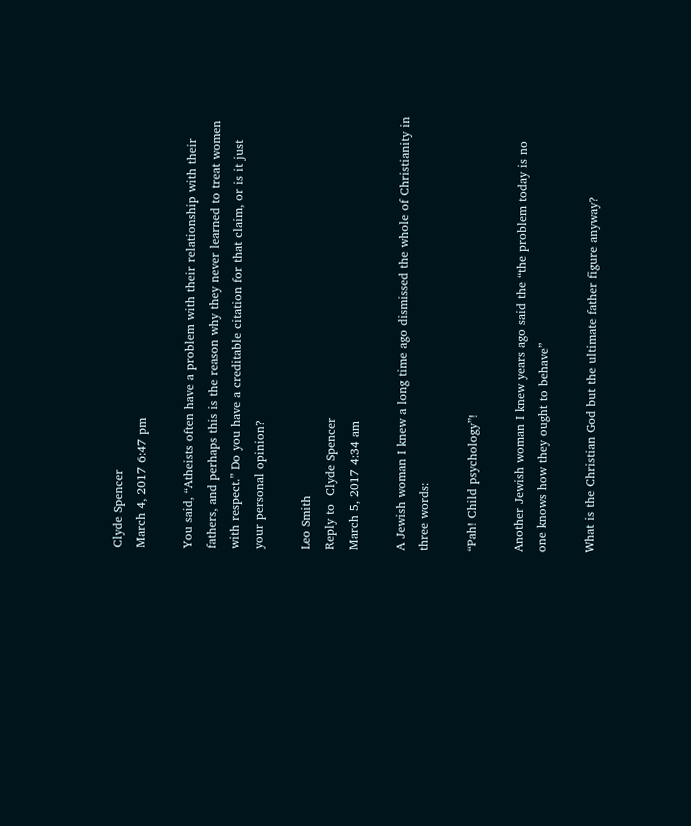Clyde Spencer
March 4, 2017 6:47 pm

You said, “Atheists often have a problem with their relationship with their fathers, and perhaps this is the reason why they never learned to treat women with respect.” Do you have a creditable citation for that claim, or is it just your personal opinion?

Leo Smith
Reply to  Clyde Spencer
March 5, 2017 4:34 am

A Jewish woman I knew a long time ago dismissed the whole of Christianity in three words:

“Pah! Child psychology”!

Another Jewish woman I knew years ago said the “the problem today is no one knows how they ought to behave”

What is the Christian God but the ultimate father figure anyway?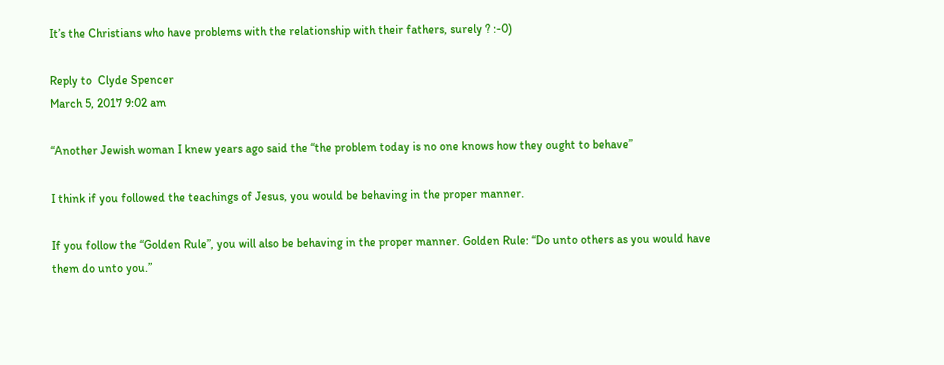It’s the Christians who have problems with the relationship with their fathers, surely ? :-0)

Reply to  Clyde Spencer
March 5, 2017 9:02 am

“Another Jewish woman I knew years ago said the “the problem today is no one knows how they ought to behave”

I think if you followed the teachings of Jesus, you would be behaving in the proper manner.

If you follow the “Golden Rule”, you will also be behaving in the proper manner. Golden Rule: “Do unto others as you would have them do unto you.”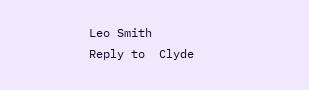Leo Smith
Reply to  Clyde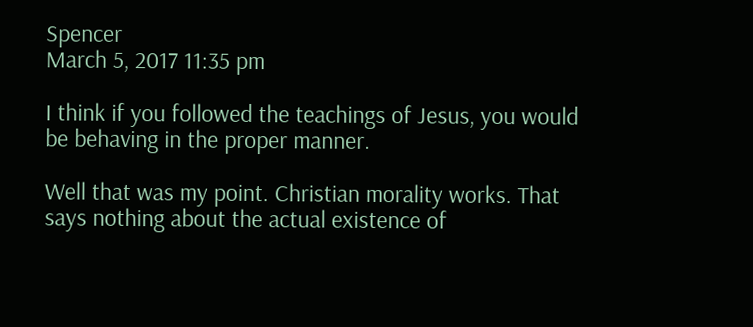Spencer
March 5, 2017 11:35 pm

I think if you followed the teachings of Jesus, you would be behaving in the proper manner.

Well that was my point. Christian morality works. That says nothing about the actual existence of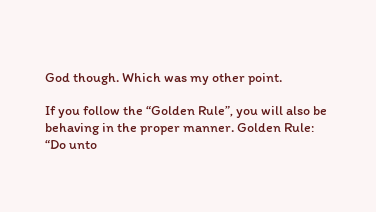God though. Which was my other point.

If you follow the “Golden Rule”, you will also be behaving in the proper manner. Golden Rule: “Do unto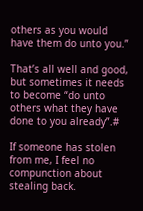others as you would have them do unto you.”

That’s all well and good, but sometimes it needs to become “do unto others what they have done to you already”.#

If someone has stolen from me, I feel no compunction about stealing back.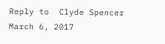Reply to  Clyde Spencer
March 6, 2017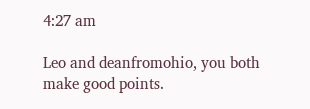4:27 am

Leo and deanfromohio, you both make good points.